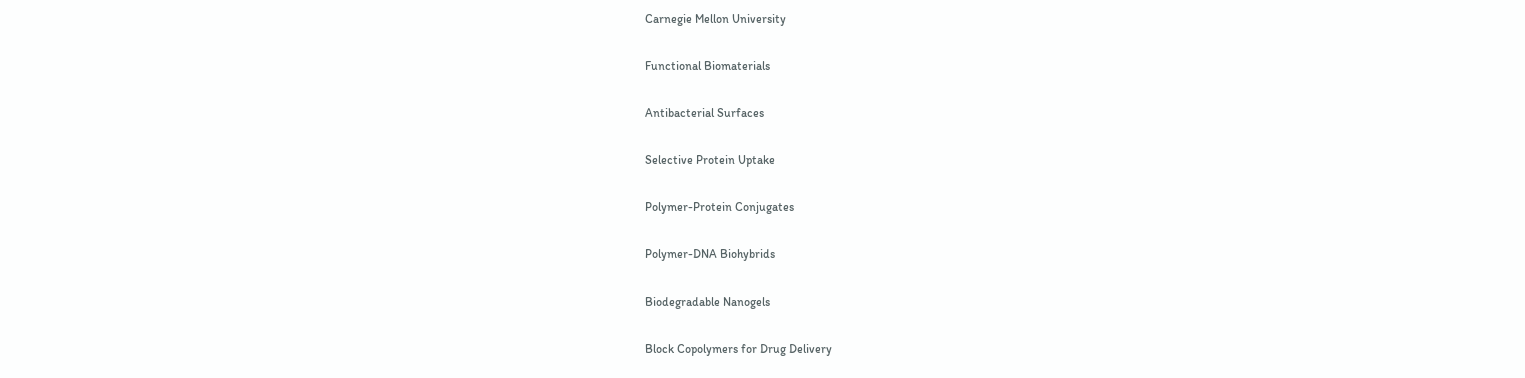Carnegie Mellon University

Functional Biomaterials

Antibacterial Surfaces

Selective Protein Uptake

Polymer-Protein Conjugates

Polymer-DNA Biohybrids

Biodegradable Nanogels

Block Copolymers for Drug Delivery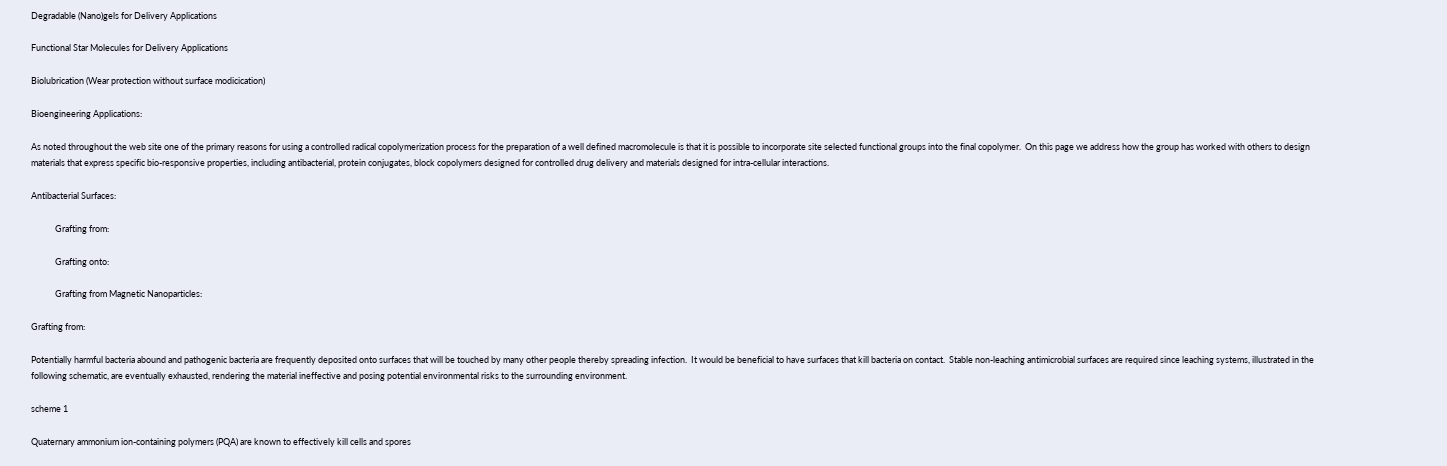Degradable (Nano)gels for Delivery Applications

Functional Star Molecules for Delivery Applications

Biolubrication (Wear protection without surface modicication)

Bioengineering Applications:

As noted throughout the web site one of the primary reasons for using a controlled radical copolymerization process for the preparation of a well defined macromolecule is that it is possible to incorporate site selected functional groups into the final copolymer.  On this page we address how the group has worked with others to design materials that express specific bio-responsive properties, including antibacterial, protein conjugates, block copolymers designed for controlled drug delivery and materials designed for intra-cellular interactions.

Antibacterial Surfaces:

            Grafting from:

            Grafting onto:

            Grafting from Magnetic Nanoparticles:

Grafting from:

Potentially harmful bacteria abound and pathogenic bacteria are frequently deposited onto surfaces that will be touched by many other people thereby spreading infection.  It would be beneficial to have surfaces that kill bacteria on contact.  Stable non-leaching antimicrobial surfaces are required since leaching systems, illustrated in the following schematic, are eventually exhausted, rendering the material ineffective and posing potential environmental risks to the surrounding environment.

scheme 1

Quaternary ammonium ion-containing polymers (PQA) are known to effectively kill cells and spores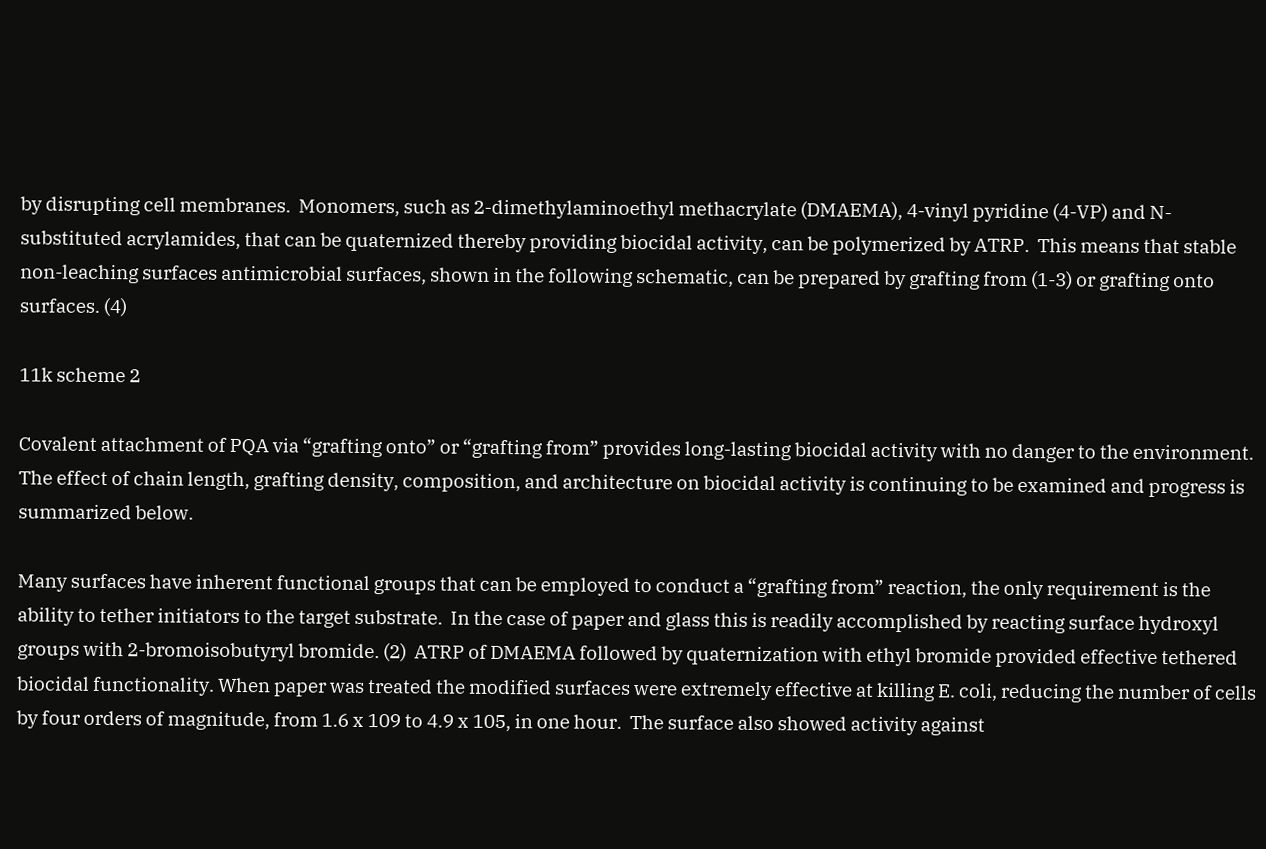by disrupting cell membranes.  Monomers, such as 2-dimethylaminoethyl methacrylate (DMAEMA), 4-vinyl pyridine (4-VP) and N-substituted acrylamides, that can be quaternized thereby providing biocidal activity, can be polymerized by ATRP.  This means that stable non-leaching surfaces antimicrobial surfaces, shown in the following schematic, can be prepared by grafting from (1-3) or grafting onto surfaces. (4)

11k scheme 2

Covalent attachment of PQA via “grafting onto” or “grafting from” provides long-lasting biocidal activity with no danger to the environment.  The effect of chain length, grafting density, composition, and architecture on biocidal activity is continuing to be examined and progress is summarized below.

Many surfaces have inherent functional groups that can be employed to conduct a “grafting from” reaction, the only requirement is the ability to tether initiators to the target substrate.  In the case of paper and glass this is readily accomplished by reacting surface hydroxyl groups with 2-bromoisobutyryl bromide. (2)  ATRP of DMAEMA followed by quaternization with ethyl bromide provided effective tethered biocidal functionality. When paper was treated the modified surfaces were extremely effective at killing E. coli, reducing the number of cells by four orders of magnitude, from 1.6 x 109 to 4.9 x 105, in one hour.  The surface also showed activity against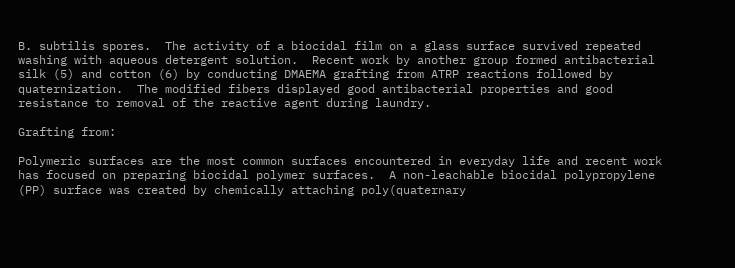B. subtilis spores.  The activity of a biocidal film on a glass surface survived repeated washing with aqueous detergent solution.  Recent work by another group formed antibacterial silk (5) and cotton (6) by conducting DMAEMA grafting from ATRP reactions followed by quaternization.  The modified fibers displayed good antibacterial properties and good resistance to removal of the reactive agent during laundry.

Grafting from:

Polymeric surfaces are the most common surfaces encountered in everyday life and recent work has focused on preparing biocidal polymer surfaces.  A non-leachable biocidal polypropylene (PP) surface was created by chemically attaching poly(quaternary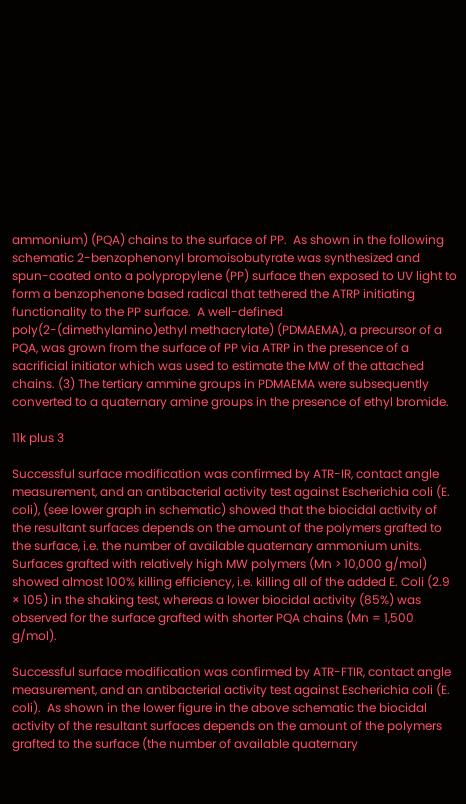ammonium) (PQA) chains to the surface of PP.  As shown in the following schematic 2-benzophenonyl bromoisobutyrate was synthesized and spun-coated onto a polypropylene (PP) surface then exposed to UV light to form a benzophenone based radical that tethered the ATRP initiating functionality to the PP surface.  A well-defined poly(2-(dimethylamino)ethyl methacrylate) (PDMAEMA), a precursor of a PQA, was grown from the surface of PP via ATRP in the presence of a sacrificial initiator which was used to estimate the MW of the attached chains. (3) The tertiary ammine groups in PDMAEMA were subsequently converted to a quaternary amine groups in the presence of ethyl bromide.

11k plus 3

Successful surface modification was confirmed by ATR-IR, contact angle measurement, and an antibacterial activity test against Escherichia coli (E. coli), (see lower graph in schematic) showed that the biocidal activity of the resultant surfaces depends on the amount of the polymers grafted to the surface, i.e. the number of available quaternary ammonium units.  Surfaces grafted with relatively high MW polymers (Mn > 10,000 g/mol) showed almost 100% killing efficiency, i.e. killing all of the added E. Coli (2.9 × 105) in the shaking test, whereas a lower biocidal activity (85%) was observed for the surface grafted with shorter PQA chains (Mn = 1,500 g/mol).

Successful surface modification was confirmed by ATR-FTIR, contact angle measurement, and an antibacterial activity test against Escherichia coli (E. coli).  As shown in the lower figure in the above schematic the biocidal activity of the resultant surfaces depends on the amount of the polymers grafted to the surface (the number of available quaternary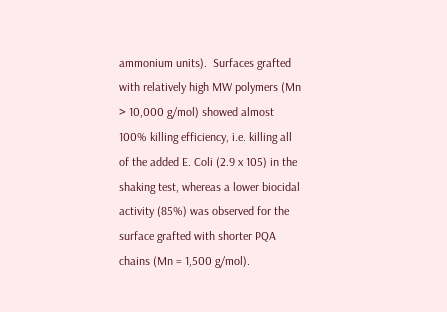ammonium units).  Surfaces grafted with relatively high MW polymers (Mn > 10,000 g/mol) showed almost 100% killing efficiency, i.e. killing all of the added E. Coli (2.9 x 105) in the shaking test, whereas a lower biocidal activity (85%) was observed for the surface grafted with shorter PQA chains (Mn = 1,500 g/mol).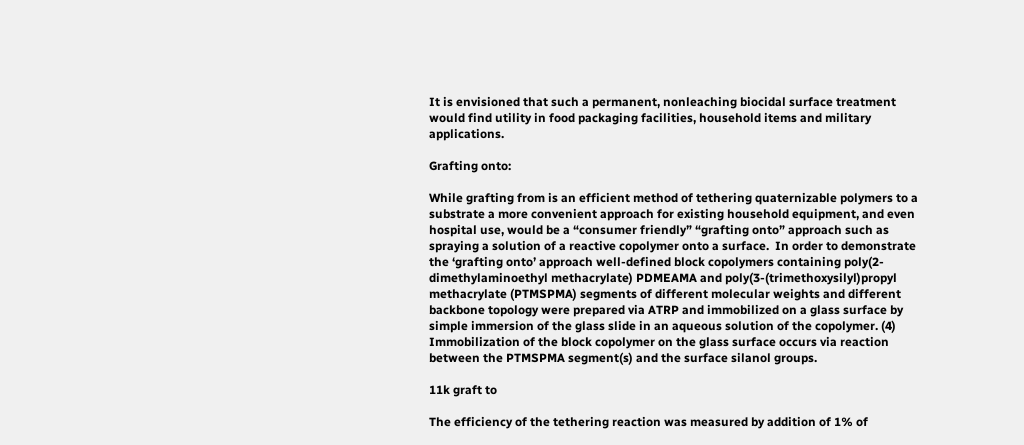It is envisioned that such a permanent, nonleaching biocidal surface treatment would find utility in food packaging facilities, household items and military applications.

Grafting onto:

While grafting from is an efficient method of tethering quaternizable polymers to a substrate a more convenient approach for existing household equipment, and even hospital use, would be a “consumer friendly” “grafting onto” approach such as spraying a solution of a reactive copolymer onto a surface.  In order to demonstrate the ‘grafting onto’ approach well-defined block copolymers containing poly(2-dimethylaminoethyl methacrylate) PDMEAMA and poly(3-(trimethoxysilyl)propyl methacrylate (PTMSPMA) segments of different molecular weights and different backbone topology were prepared via ATRP and immobilized on a glass surface by simple immersion of the glass slide in an aqueous solution of the copolymer. (4) Immobilization of the block copolymer on the glass surface occurs via reaction between the PTMSPMA segment(s) and the surface silanol groups.

11k graft to

The efficiency of the tethering reaction was measured by addition of 1% of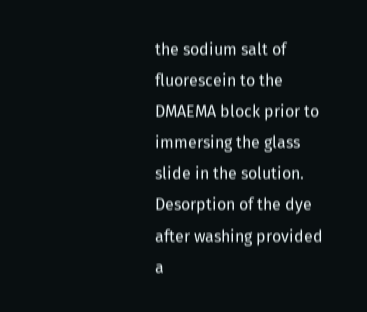the sodium salt of fluorescein to the DMAEMA block prior to immersing the glass slide in the solution.  Desorption of the dye after washing provided a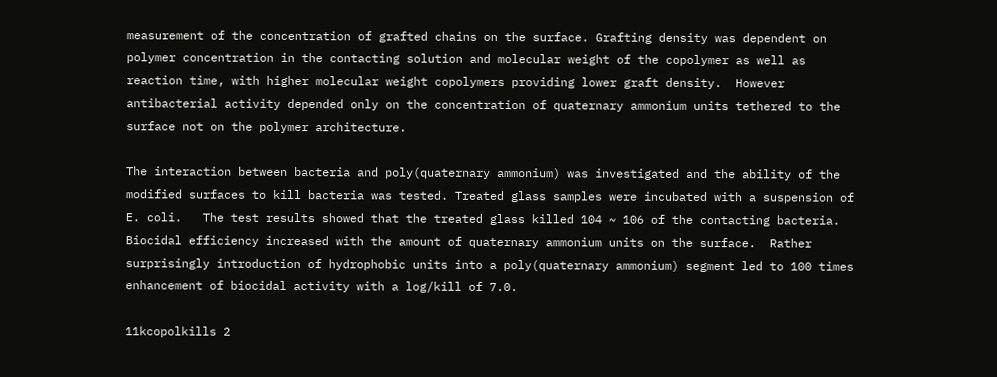measurement of the concentration of grafted chains on the surface. Grafting density was dependent on polymer concentration in the contacting solution and molecular weight of the copolymer as well as reaction time, with higher molecular weight copolymers providing lower graft density.  However antibacterial activity depended only on the concentration of quaternary ammonium units tethered to the surface not on the polymer architecture.

The interaction between bacteria and poly(quaternary ammonium) was investigated and the ability of the modified surfaces to kill bacteria was tested. Treated glass samples were incubated with a suspension of E. coli.   The test results showed that the treated glass killed 104 ~ 106 of the contacting bacteria.   Biocidal efficiency increased with the amount of quaternary ammonium units on the surface.  Rather surprisingly introduction of hydrophobic units into a poly(quaternary ammonium) segment led to 100 times enhancement of biocidal activity with a log/kill of 7.0.

11kcopolkills 2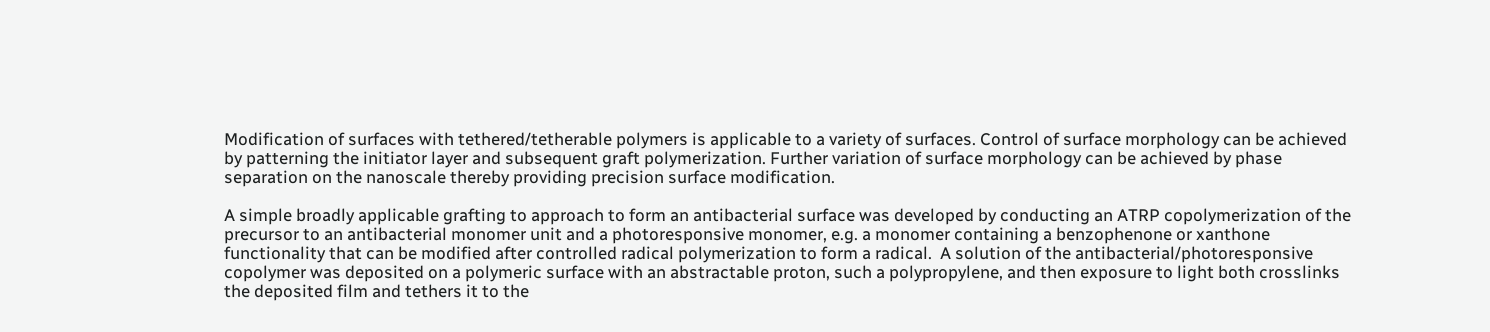Modification of surfaces with tethered/tetherable polymers is applicable to a variety of surfaces. Control of surface morphology can be achieved by patterning the initiator layer and subsequent graft polymerization. Further variation of surface morphology can be achieved by phase separation on the nanoscale thereby providing precision surface modification.

A simple broadly applicable grafting to approach to form an antibacterial surface was developed by conducting an ATRP copolymerization of the precursor to an antibacterial monomer unit and a photoresponsive monomer, e.g. a monomer containing a benzophenone or xanthone functionality that can be modified after controlled radical polymerization to form a radical.  A solution of the antibacterial/photoresponsive copolymer was deposited on a polymeric surface with an abstractable proton, such a polypropylene, and then exposure to light both crosslinks the deposited film and tethers it to the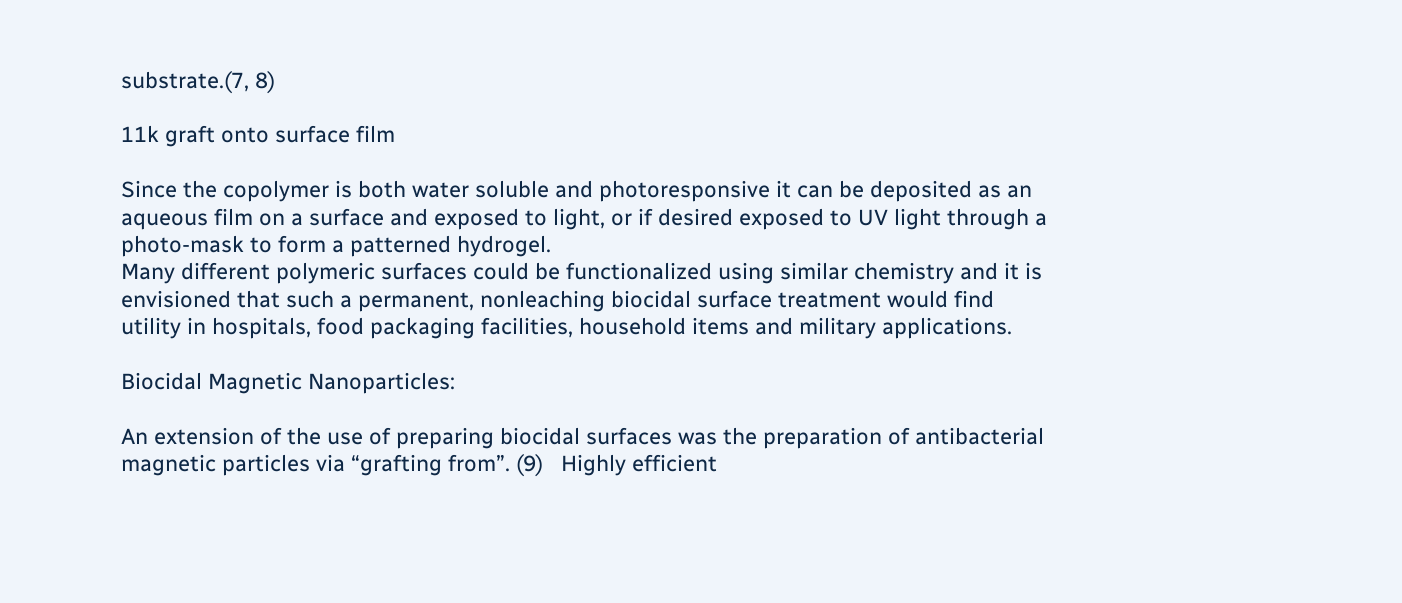substrate.(7, 8)

11k graft onto surface film

Since the copolymer is both water soluble and photoresponsive it can be deposited as an aqueous film on a surface and exposed to light, or if desired exposed to UV light through a photo-mask to form a patterned hydrogel.
Many different polymeric surfaces could be functionalized using similar chemistry and it is envisioned that such a permanent, nonleaching biocidal surface treatment would find utility in hospitals, food packaging facilities, household items and military applications.

Biocidal Magnetic Nanoparticles:

An extension of the use of preparing biocidal surfaces was the preparation of antibacterial magnetic particles via “grafting from”. (9)   Highly efficient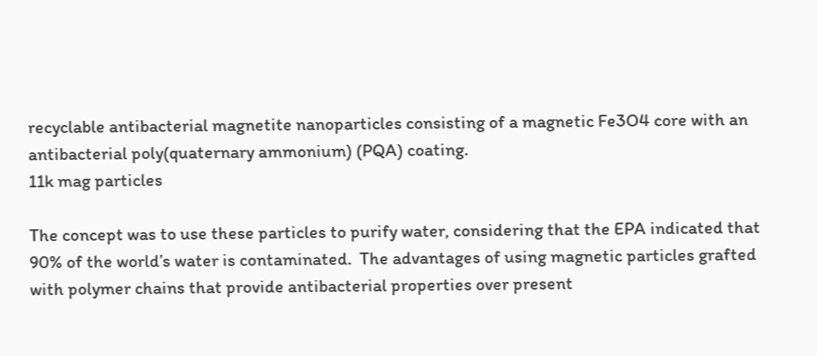recyclable antibacterial magnetite nanoparticles consisting of a magnetic Fe3O4 core with an antibacterial poly(quaternary ammonium) (PQA) coating.
11k mag particles

The concept was to use these particles to purify water, considering that the EPA indicated that 90% of the world’s water is contaminated.  The advantages of using magnetic particles grafted with polymer chains that provide antibacterial properties over present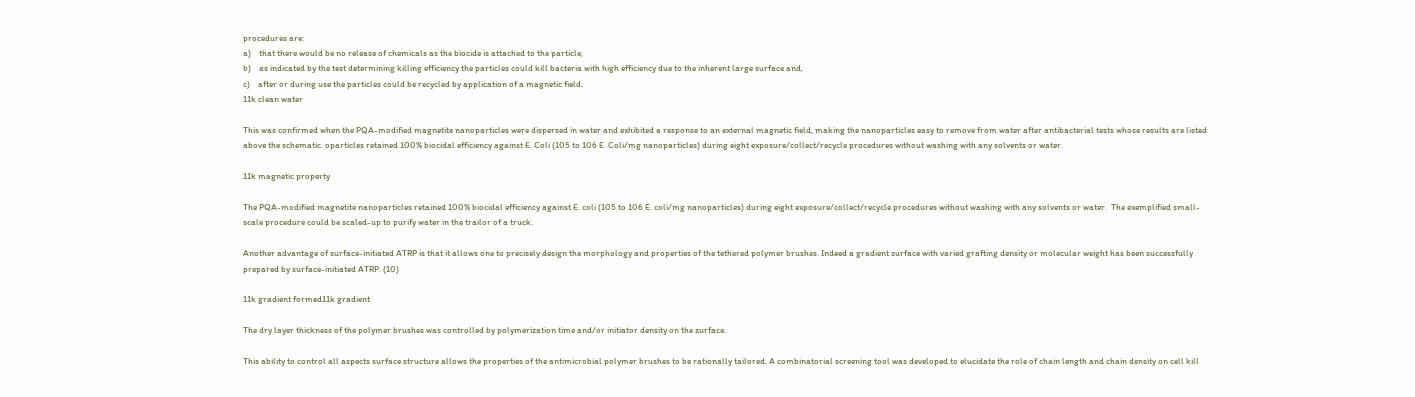procedures are:
a)    that there would be no release of chemicals as the biocide is attached to the particle,
b)    as indicated by the test determining killing efficiency the particles could kill bacteria with high efficiency due to the inherent large surface and,
c)    after or during use the particles could be recycled by application of a magnetic field.
11k clean water

This was confirmed when the PQA-modified magnetite nanoparticles were dispersed in water and exhibited a response to an external magnetic field, making the nanoparticles easy to remove from water after antibacterial tests whose results are listed above the schematic. oparticles retained 100% biocidal efficiency against E. Coli (105 to 106 E. Coli/mg nanoparticles) during eight exposure/collect/recycle procedures without washing with any solvents or water.

11k magnetic property

The PQA-modified magnetite nanoparticles retained 100% biocidal efficiency against E. coli (105 to 106 E. coli/mg nanoparticles) during eight exposure/collect/recycle procedures without washing with any solvents or water.  The exemplified small-scale procedure could be scaled-up to purify water in the trailor of a truck.

Another advantage of surface-initiated ATRP is that it allows one to precisely design the morphology and properties of the tethered polymer brushes. Indeed a gradient surface with varied grafting density or molecular weight has been successfully prepared by surface-initiated ATRP. (10)

11k gradient formed11k gradient

The dry layer thickness of the polymer brushes was controlled by polymerization time and/or initiator density on the surface.

This ability to control all aspects surface structure allows the properties of the antimicrobial polymer brushes to be rationally tailored. A combinatorial screening tool was developed to elucidate the role of chain length and chain density on cell kill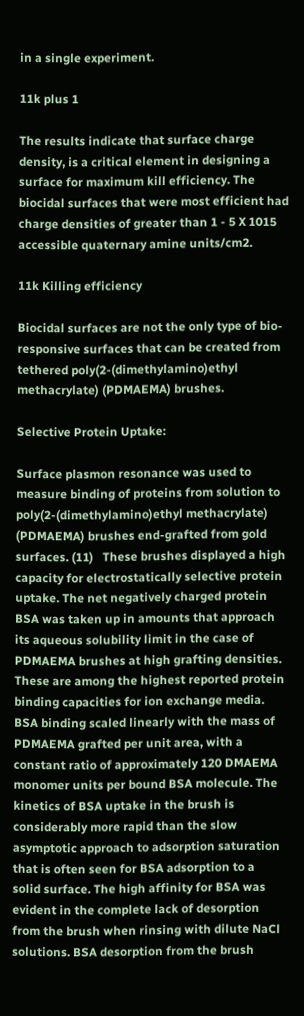in a single experiment.

11k plus 1

The results indicate that surface charge density, is a critical element in designing a surface for maximum kill efficiency. The biocidal surfaces that were most efficient had charge densities of greater than 1 - 5 X 1015 accessible quaternary amine units/cm2.

11k Killing efficiency

Biocidal surfaces are not the only type of bio-responsive surfaces that can be created from tethered poly(2-(dimethylamino)ethyl methacrylate) (PDMAEMA) brushes.

Selective Protein Uptake:

Surface plasmon resonance was used to measure binding of proteins from solution to poly(2-(dimethylamino)ethyl methacrylate) (PDMAEMA) brushes end-grafted from gold surfaces. (11)   These brushes displayed a high capacity for electrostatically selective protein uptake. The net negatively charged protein BSA was taken up in amounts that approach its aqueous solubility limit in the case of PDMAEMA brushes at high grafting densities. These are among the highest reported protein binding capacities for ion exchange media. BSA binding scaled linearly with the mass of PDMAEMA grafted per unit area, with a constant ratio of approximately 120 DMAEMA monomer units per bound BSA molecule. The kinetics of BSA uptake in the brush is considerably more rapid than the slow asymptotic approach to adsorption saturation that is often seen for BSA adsorption to a solid surface. The high affinity for BSA was evident in the complete lack of desorption from the brush when rinsing with dilute NaCl solutions. BSA desorption from the brush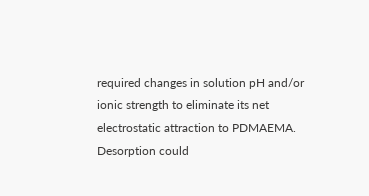required changes in solution pH and/or ionic strength to eliminate its net electrostatic attraction to PDMAEMA. Desorption could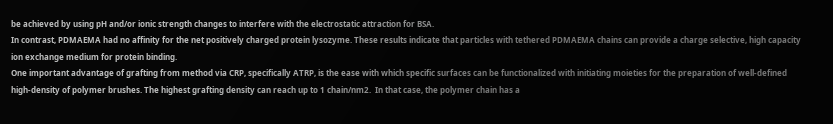be achieved by using pH and/or ionic strength changes to interfere with the electrostatic attraction for BSA.
In contrast, PDMAEMA had no affinity for the net positively charged protein lysozyme. These results indicate that particles with tethered PDMAEMA chains can provide a charge selective, high capacity ion exchange medium for protein binding.
One important advantage of grafting from method via CRP, specifically ATRP, is the ease with which specific surfaces can be functionalized with initiating moieties for the preparation of well-defined high-density of polymer brushes. The highest grafting density can reach up to 1 chain/nm2.  In that case, the polymer chain has a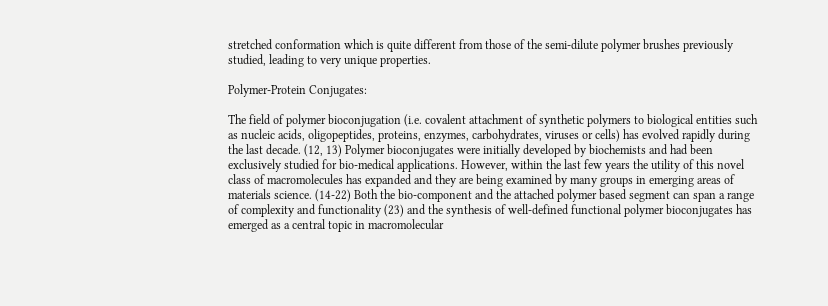stretched conformation which is quite different from those of the semi-dilute polymer brushes previously studied, leading to very unique properties.

Polymer-Protein Conjugates:

The field of polymer bioconjugation (i.e. covalent attachment of synthetic polymers to biological entities such as nucleic acids, oligopeptides, proteins, enzymes, carbohydrates, viruses or cells) has evolved rapidly during the last decade. (12, 13) Polymer bioconjugates were initially developed by biochemists and had been exclusively studied for bio-medical applications. However, within the last few years the utility of this novel class of macromolecules has expanded and they are being examined by many groups in emerging areas of materials science. (14-22) Both the bio-component and the attached polymer based segment can span a range of complexity and functionality (23) and the synthesis of well-defined functional polymer bioconjugates has emerged as a central topic in macromolecular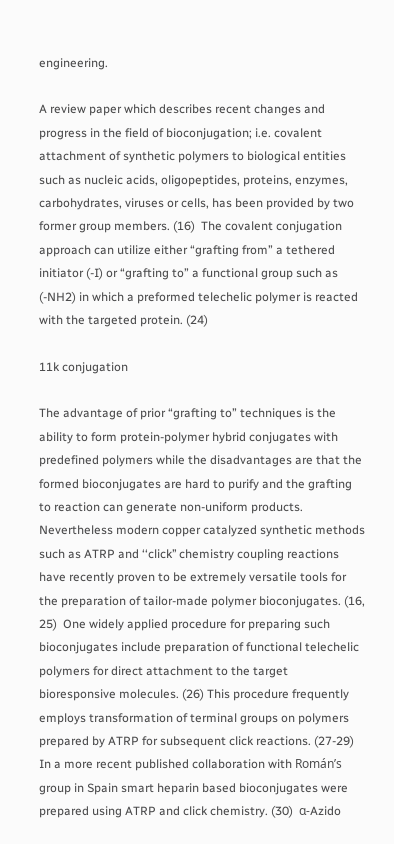engineering.

A review paper which describes recent changes and progress in the field of bioconjugation; i.e. covalent attachment of synthetic polymers to biological entities such as nucleic acids, oligopeptides, proteins, enzymes, carbohydrates, viruses or cells, has been provided by two former group members. (16)  The covalent conjugation approach can utilize either “grafting from” a tethered initiator (-I) or “grafting to” a functional group such as (-NH2) in which a preformed telechelic polymer is reacted with the targeted protein. (24)

11k conjugation

The advantage of prior “grafting to” techniques is the ability to form protein-polymer hybrid conjugates with predefined polymers while the disadvantages are that the formed bioconjugates are hard to purify and the grafting to reaction can generate non-uniform products.  Nevertheless modern copper catalyzed synthetic methods such as ATRP and ‘‘click’’ chemistry coupling reactions have recently proven to be extremely versatile tools for the preparation of tailor-made polymer bioconjugates. (16, 25)  One widely applied procedure for preparing such bioconjugates include preparation of functional telechelic polymers for direct attachment to the target bioresponsive molecules. (26) This procedure frequently employs transformation of terminal groups on polymers prepared by ATRP for subsequent click reactions. (27-29) In a more recent published collaboration with Román’s group in Spain smart heparin based bioconjugates were prepared using ATRP and click chemistry. (30)  α-Azido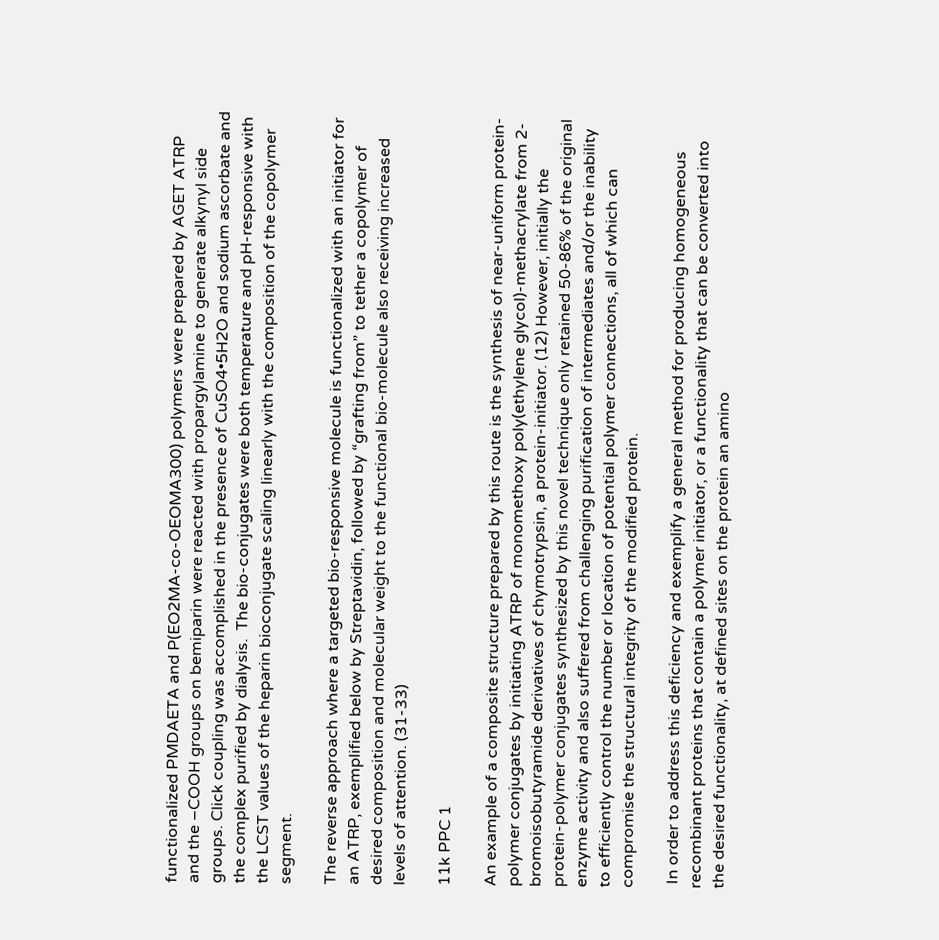functionalized PMDAETA and P(EO2MA-co-OEOMA300) polymers were prepared by AGET ATRP and the –COOH groups on bemiparin were reacted with propargylamine to generate alkynyl side groups. Click coupling was accomplished in the presence of CuSO4•5H2O and sodium ascorbate and the complex purified by dialysis.  The bio-conjugates were both temperature and pH-responsive with the LCST values of the heparin bioconjugate scaling linearly with the composition of the copolymer segment.

The reverse approach where a targeted bio-responsive molecule is functionalized with an initiator for an ATRP, exemplified below by Streptavidin, followed by “grafting from” to tether a copolymer of desired composition and molecular weight to the functional bio-molecule also receiving increased levels of attention. (31-33)

11k PPC 1

An example of a composite structure prepared by this route is the synthesis of near-uniform protein-polymer conjugates by initiating ATRP of monomethoxy poly(ethylene glycol)-methacrylate from 2-bromoisobutyramide derivatives of chymotrypsin, a protein-initiator. (12) However, initially the protein-polymer conjugates synthesized by this novel technique only retained 50-86% of the original enzyme activity and also suffered from challenging purification of intermediates and/or the inability to efficiently control the number or location of potential polymer connections, all of which can compromise the structural integrity of the modified protein.

 In order to address this deficiency and exemplify a general method for producing homogeneous recombinant proteins that contain a polymer initiator, or a functionality that can be converted into the desired functionality, at defined sites on the protein an amino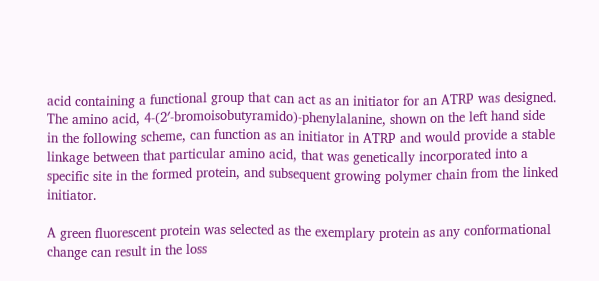acid containing a functional group that can act as an initiator for an ATRP was designed.  The amino acid, 4-(2′-bromoisobutyramido)-phenylalanine, shown on the left hand side in the following scheme, can function as an initiator in ATRP and would provide a stable linkage between that particular amino acid, that was genetically incorporated into a specific site in the formed protein, and subsequent growing polymer chain from the linked initiator.

A green fluorescent protein was selected as the exemplary protein as any conformational change can result in the loss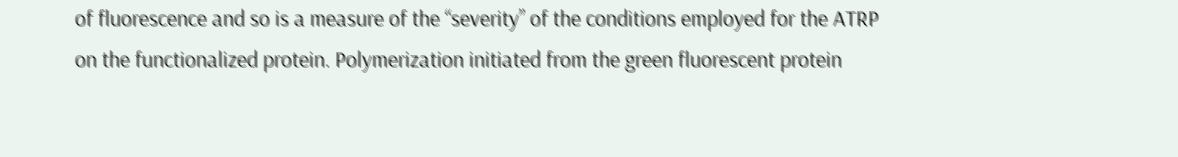of fluorescence and so is a measure of the “severity” of the conditions employed for the ATRP on the functionalized protein. Polymerization initiated from the green fluorescent protein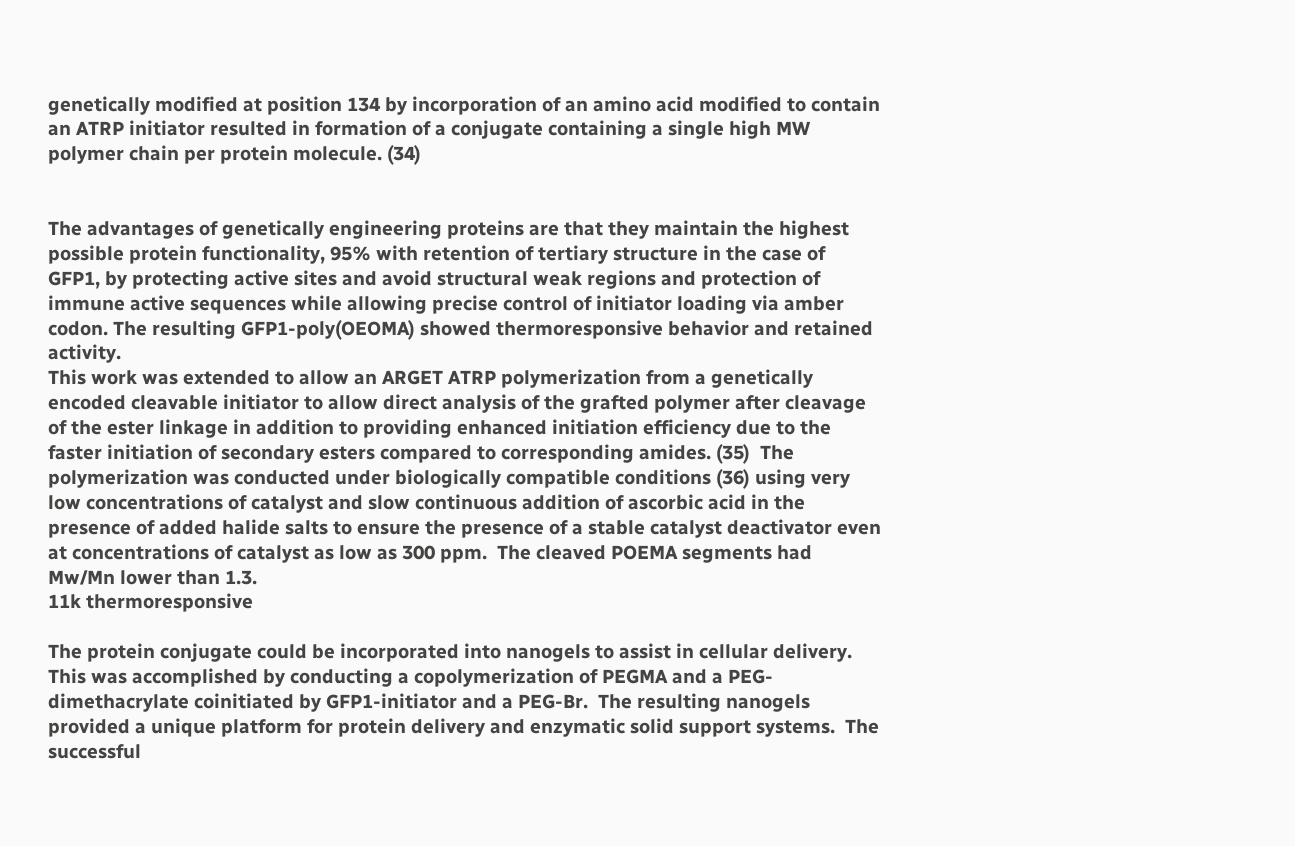genetically modified at position 134 by incorporation of an amino acid modified to contain an ATRP initiator resulted in formation of a conjugate containing a single high MW polymer chain per protein molecule. (34)


The advantages of genetically engineering proteins are that they maintain the highest possible protein functionality, 95% with retention of tertiary structure in the case of GFP1, by protecting active sites and avoid structural weak regions and protection of immune active sequences while allowing precise control of initiator loading via amber codon. The resulting GFP1-poly(OEOMA) showed thermoresponsive behavior and retained activity.
This work was extended to allow an ARGET ATRP polymerization from a genetically encoded cleavable initiator to allow direct analysis of the grafted polymer after cleavage of the ester linkage in addition to providing enhanced initiation efficiency due to the faster initiation of secondary esters compared to corresponding amides. (35)  The polymerization was conducted under biologically compatible conditions (36) using very low concentrations of catalyst and slow continuous addition of ascorbic acid in the presence of added halide salts to ensure the presence of a stable catalyst deactivator even at concentrations of catalyst as low as 300 ppm.  The cleaved POEMA segments had Mw/Mn lower than 1.3.
11k thermoresponsive

The protein conjugate could be incorporated into nanogels to assist in cellular delivery.  This was accomplished by conducting a copolymerization of PEGMA and a PEG-dimethacrylate coinitiated by GFP1-initiator and a PEG-Br.  The resulting nanogels provided a unique platform for protein delivery and enzymatic solid support systems.  The successful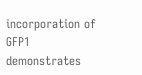incorporation of GFP1 demonstrates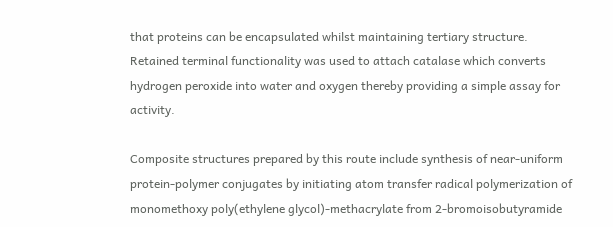that proteins can be encapsulated whilst maintaining tertiary structure.  Retained terminal functionality was used to attach catalase which converts hydrogen peroxide into water and oxygen thereby providing a simple assay for activity.

Composite structures prepared by this route include synthesis of near-uniform protein-polymer conjugates by initiating atom transfer radical polymerization of monomethoxy poly(ethylene glycol)-methacrylate from 2-bromoisobutyramide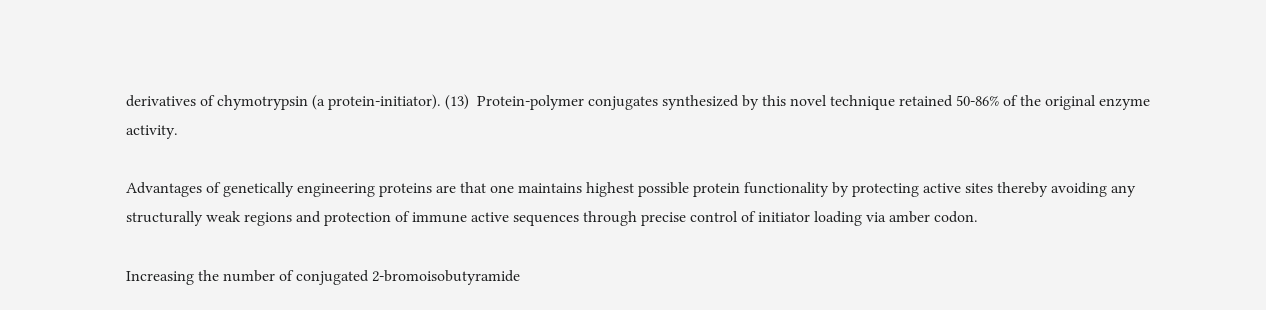derivatives of chymotrypsin (a protein-initiator). (13)  Protein-polymer conjugates synthesized by this novel technique retained 50-86% of the original enzyme activity.

Advantages of genetically engineering proteins are that one maintains highest possible protein functionality by protecting active sites thereby avoiding any structurally weak regions and protection of immune active sequences through precise control of initiator loading via amber codon.

Increasing the number of conjugated 2-bromoisobutyramide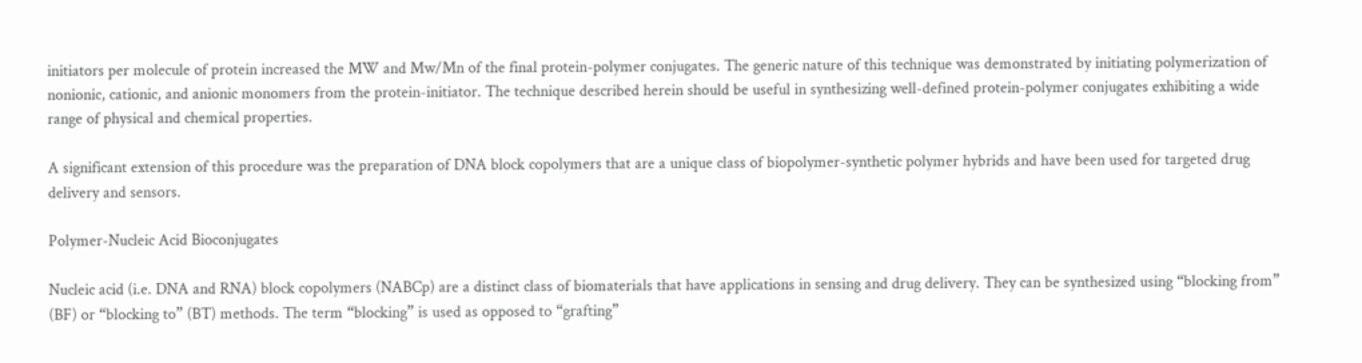initiators per molecule of protein increased the MW and Mw/Mn of the final protein-polymer conjugates. The generic nature of this technique was demonstrated by initiating polymerization of nonionic, cationic, and anionic monomers from the protein-initiator. The technique described herein should be useful in synthesizing well-defined protein-polymer conjugates exhibiting a wide range of physical and chemical properties.

A significant extension of this procedure was the preparation of DNA block copolymers that are a unique class of biopolymer-synthetic polymer hybrids and have been used for targeted drug delivery and sensors.

Polymer-Nucleic Acid Bioconjugates

Nucleic acid (i.e. DNA and RNA) block copolymers (NABCp) are a distinct class of biomaterials that have applications in sensing and drug delivery. They can be synthesized using “blocking from” (BF) or “blocking to” (BT) methods. The term “blocking” is used as opposed to “grafting”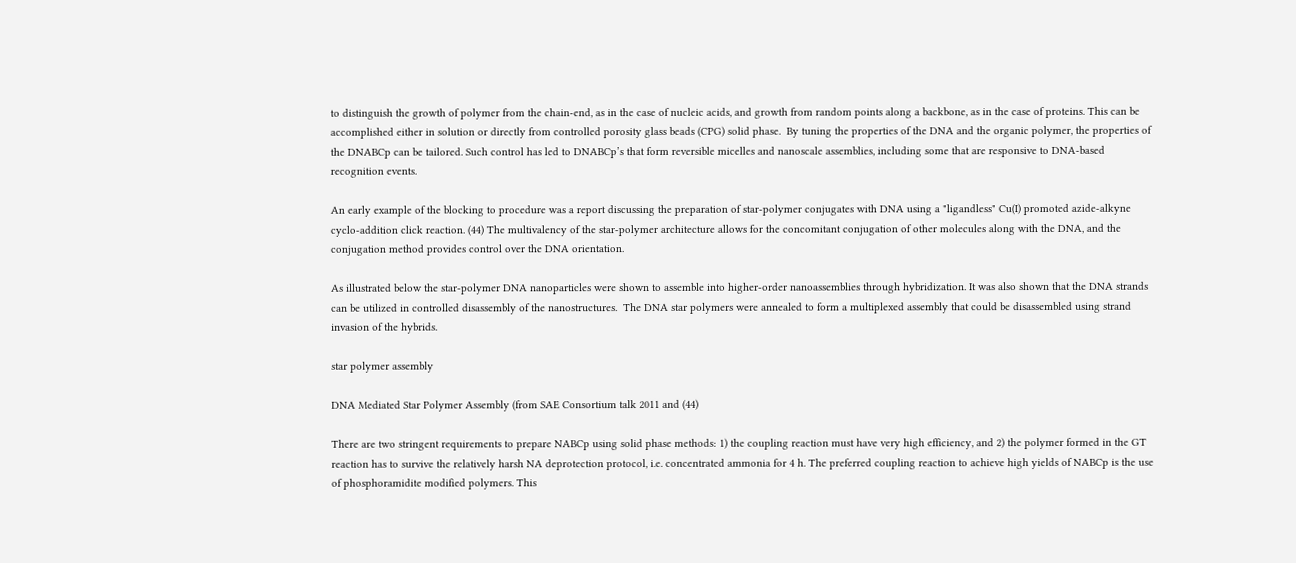to distinguish the growth of polymer from the chain-end, as in the case of nucleic acids, and growth from random points along a backbone, as in the case of proteins. This can be accomplished either in solution or directly from controlled porosity glass beads (CPG) solid phase.  By tuning the properties of the DNA and the organic polymer, the properties of the DNABCp can be tailored. Such control has led to DNABCp’s that form reversible micelles and nanoscale assemblies, including some that are responsive to DNA-based recognition events.

An early example of the blocking to procedure was a report discussing the preparation of star-polymer conjugates with DNA using a "ligandless" Cu(I) promoted azide-alkyne cyclo-addition click reaction. (44) The multivalency of the star-polymer architecture allows for the concomitant conjugation of other molecules along with the DNA, and the conjugation method provides control over the DNA orientation.

As illustrated below the star-polymer DNA nanoparticles were shown to assemble into higher-order nanoassemblies through hybridization. It was also shown that the DNA strands can be utilized in controlled disassembly of the nanostructures.  The DNA star polymers were annealed to form a multiplexed assembly that could be disassembled using strand invasion of the hybrids.

star polymer assembly

DNA Mediated Star Polymer Assembly (from SAE Consortium talk 2011 and (44)

There are two stringent requirements to prepare NABCp using solid phase methods: 1) the coupling reaction must have very high efficiency, and 2) the polymer formed in the GT reaction has to survive the relatively harsh NA deprotection protocol, i.e. concentrated ammonia for 4 h. The preferred coupling reaction to achieve high yields of NABCp is the use of phosphoramidite modified polymers. This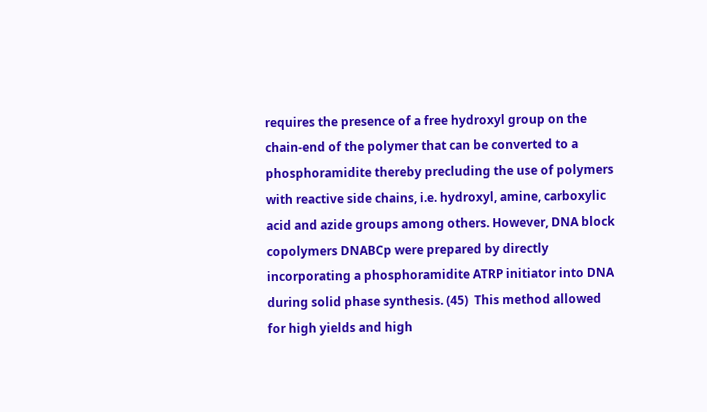requires the presence of a free hydroxyl group on the chain-end of the polymer that can be converted to a phosphoramidite thereby precluding the use of polymers with reactive side chains, i.e. hydroxyl, amine, carboxylic acid and azide groups among others. However, DNA block copolymers DNABCp were prepared by directly incorporating a phosphoramidite ATRP initiator into DNA during solid phase synthesis. (45)  This method allowed for high yields and high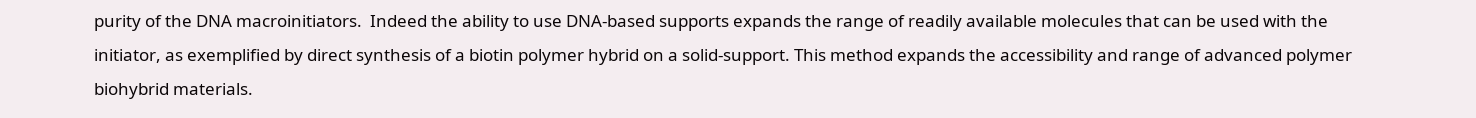purity of the DNA macroinitiators.  Indeed the ability to use DNA-based supports expands the range of readily available molecules that can be used with the initiator, as exemplified by direct synthesis of a biotin polymer hybrid on a solid-support. This method expands the accessibility and range of advanced polymer biohybrid materials.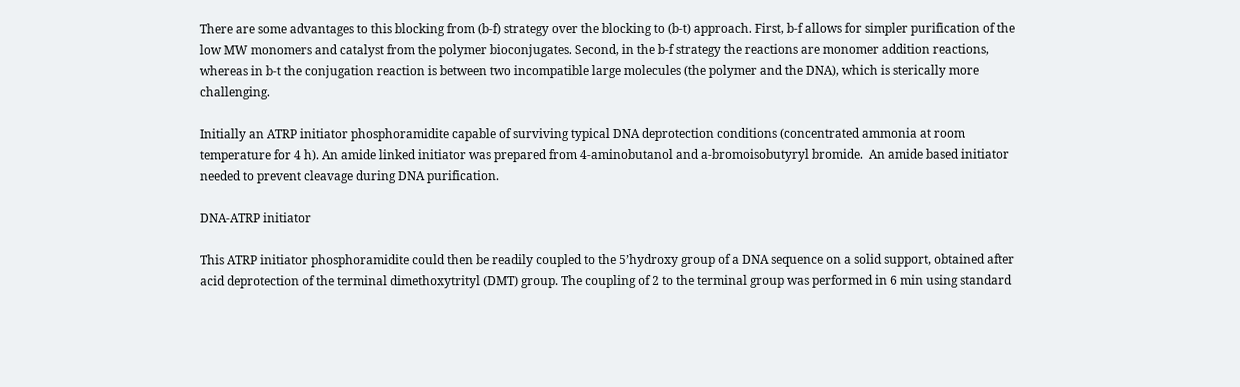There are some advantages to this blocking from (b-f) strategy over the blocking to (b-t) approach. First, b-f allows for simpler purification of the low MW monomers and catalyst from the polymer bioconjugates. Second, in the b-f strategy the reactions are monomer addition reactions, whereas in b-t the conjugation reaction is between two incompatible large molecules (the polymer and the DNA), which is sterically more challenging.

Initially an ATRP initiator phosphoramidite capable of surviving typical DNA deprotection conditions (concentrated ammonia at room temperature for 4 h). An amide linked initiator was prepared from 4-aminobutanol and a-bromoisobutyryl bromide.  An amide based initiator needed to prevent cleavage during DNA purification.

DNA-ATRP initiator

This ATRP initiator phosphoramidite could then be readily coupled to the 5’hydroxy group of a DNA sequence on a solid support, obtained after acid deprotection of the terminal dimethoxytrityl (DMT) group. The coupling of 2 to the terminal group was performed in 6 min using standard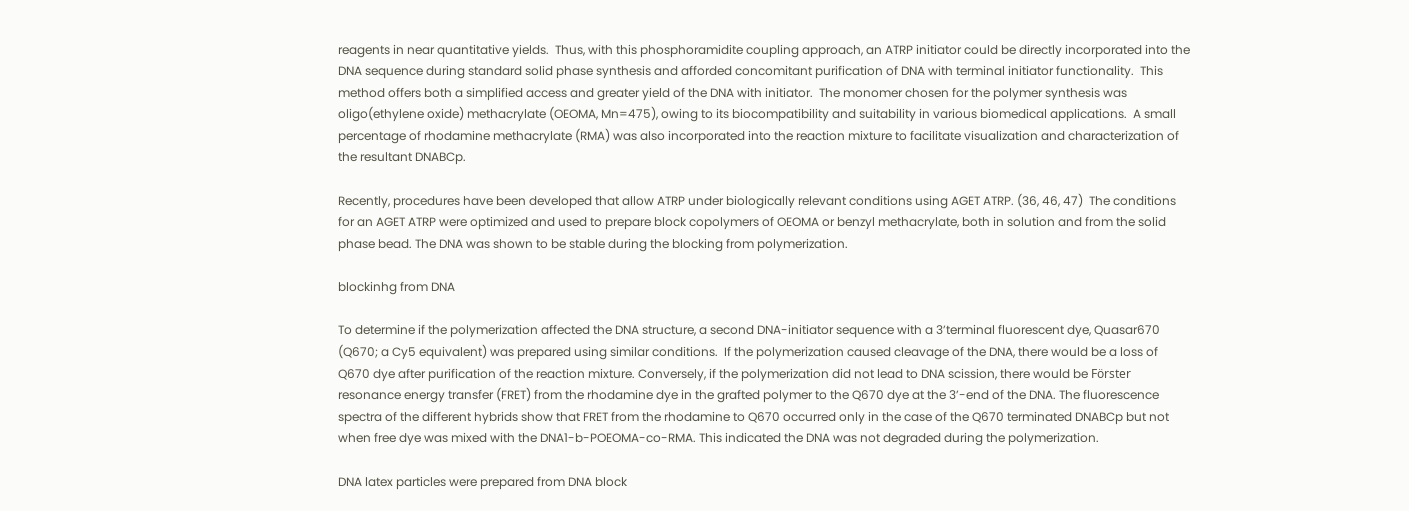reagents in near quantitative yields.  Thus, with this phosphoramidite coupling approach, an ATRP initiator could be directly incorporated into the DNA sequence during standard solid phase synthesis and afforded concomitant purification of DNA with terminal initiator functionality.  This method offers both a simplified access and greater yield of the DNA with initiator.  The monomer chosen for the polymer synthesis was oligo(ethylene oxide) methacrylate (OEOMA, Mn=475), owing to its biocompatibility and suitability in various biomedical applications.  A small percentage of rhodamine methacrylate (RMA) was also incorporated into the reaction mixture to facilitate visualization and characterization of the resultant DNABCp.

Recently, procedures have been developed that allow ATRP under biologically relevant conditions using AGET ATRP. (36, 46, 47)  The conditions for an AGET ATRP were optimized and used to prepare block copolymers of OEOMA or benzyl methacrylate, both in solution and from the solid phase bead. The DNA was shown to be stable during the blocking from polymerization.

blockinhg from DNA

To determine if the polymerization affected the DNA structure, a second DNA-initiator sequence with a 3’terminal fluorescent dye, Quasar670 (Q670; a Cy5 equivalent) was prepared using similar conditions.  If the polymerization caused cleavage of the DNA, there would be a loss of Q670 dye after purification of the reaction mixture. Conversely, if the polymerization did not lead to DNA scission, there would be Förster resonance energy transfer (FRET) from the rhodamine dye in the grafted polymer to the Q670 dye at the 3’-end of the DNA. The fluorescence spectra of the different hybrids show that FRET from the rhodamine to Q670 occurred only in the case of the Q670 terminated DNABCp but not when free dye was mixed with the DNA1-b-POEOMA-co-RMA. This indicated the DNA was not degraded during the polymerization.

DNA latex particles were prepared from DNA block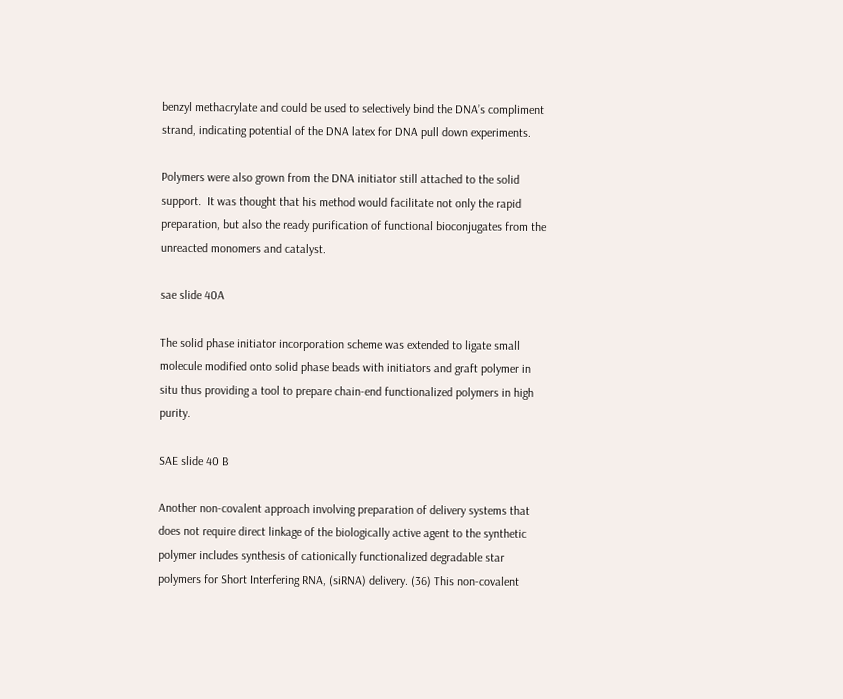benzyl methacrylate and could be used to selectively bind the DNA’s compliment strand, indicating potential of the DNA latex for DNA pull down experiments.

Polymers were also grown from the DNA initiator still attached to the solid support.  It was thought that his method would facilitate not only the rapid preparation, but also the ready purification of functional bioconjugates from the unreacted monomers and catalyst.

sae slide 40A

The solid phase initiator incorporation scheme was extended to ligate small molecule modified onto solid phase beads with initiators and graft polymer in situ thus providing a tool to prepare chain-end functionalized polymers in high purity.

SAE slide 40 B

Another non-covalent approach involving preparation of delivery systems that does not require direct linkage of the biologically active agent to the synthetic polymer includes synthesis of cationically functionalized degradable star polymers for Short Interfering RNA, (siRNA) delivery. (36) This non-covalent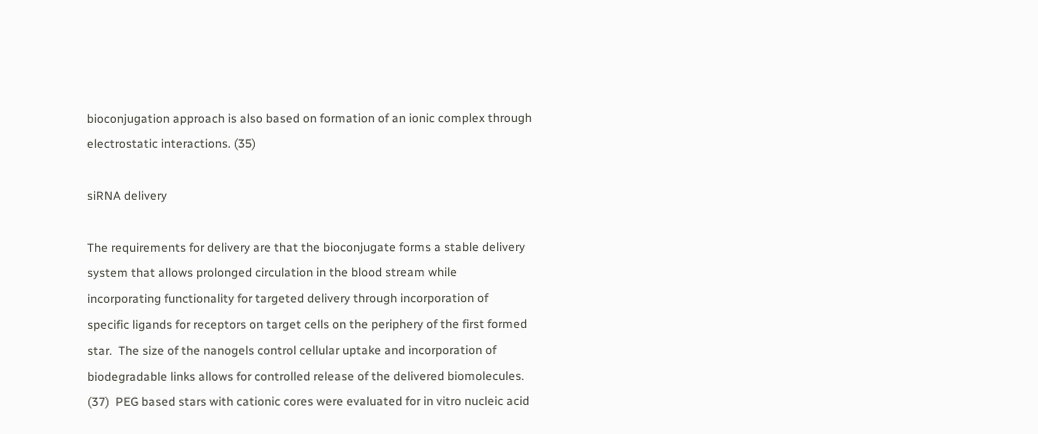bioconjugation approach is also based on formation of an ionic complex through electrostatic interactions. (35)

siRNA delivery

The requirements for delivery are that the bioconjugate forms a stable delivery system that allows prolonged circulation in the blood stream while incorporating functionality for targeted delivery through incorporation of specific ligands for receptors on target cells on the periphery of the first formed star.  The size of the nanogels control cellular uptake and incorporation of biodegradable links allows for controlled release of the delivered biomolecules. (37)  PEG based stars with cationic cores were evaluated for in vitro nucleic acid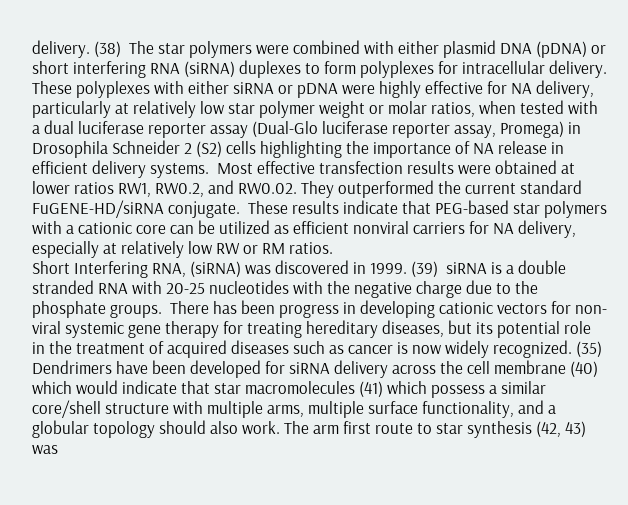delivery. (38)  The star polymers were combined with either plasmid DNA (pDNA) or short interfering RNA (siRNA) duplexes to form polyplexes for intracellular delivery. These polyplexes with either siRNA or pDNA were highly effective for NA delivery, particularly at relatively low star polymer weight or molar ratios, when tested with a dual luciferase reporter assay (Dual-Glo luciferase reporter assay, Promega) in Drosophila Schneider 2 (S2) cells highlighting the importance of NA release in efficient delivery systems.  Most effective transfection results were obtained at lower ratios RW1, RW0.2, and RW0.02. They outperformed the current standard FuGENE-HD/siRNA conjugate.  These results indicate that PEG-based star polymers with a cationic core can be utilized as efficient nonviral carriers for NA delivery, especially at relatively low RW or RM ratios.
Short Interfering RNA, (siRNA) was discovered in 1999. (39)  siRNA is a double stranded RNA with 20-25 nucleotides with the negative charge due to the phosphate groups.  There has been progress in developing cationic vectors for non-viral systemic gene therapy for treating hereditary diseases, but its potential role in the treatment of acquired diseases such as cancer is now widely recognized. (35)  Dendrimers have been developed for siRNA delivery across the cell membrane (40) which would indicate that star macromolecules (41) which possess a similar core/shell structure with multiple arms, multiple surface functionality, and a globular topology should also work. The arm first route to star synthesis (42, 43) was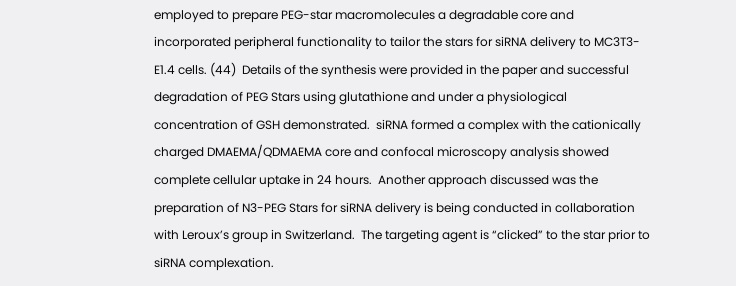employed to prepare PEG-star macromolecules a degradable core and incorporated peripheral functionality to tailor the stars for siRNA delivery to MC3T3-E1.4 cells. (44)  Details of the synthesis were provided in the paper and successful degradation of PEG Stars using glutathione and under a physiological concentration of GSH demonstrated.  siRNA formed a complex with the cationically charged DMAEMA/QDMAEMA core and confocal microscopy analysis showed complete cellular uptake in 24 hours.  Another approach discussed was the preparation of N3-PEG Stars for siRNA delivery is being conducted in collaboration with Leroux’s group in Switzerland.  The targeting agent is “clicked” to the star prior to siRNA complexation.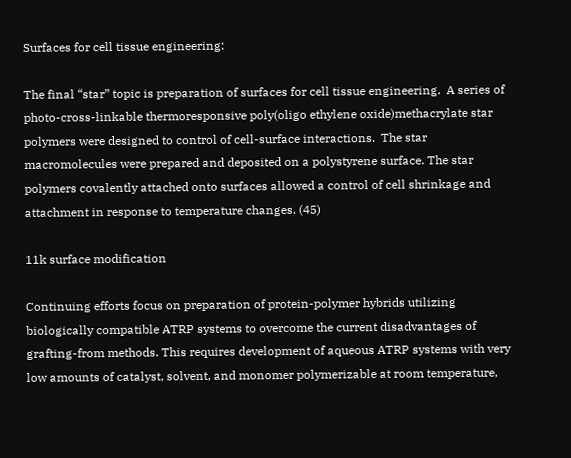Surfaces for cell tissue engineering:

The final “star” topic is preparation of surfaces for cell tissue engineering.  A series of photo-cross-linkable thermoresponsive poly(oligo ethylene oxide)methacrylate star polymers were designed to control of cell-surface interactions.  The star macromolecules were prepared and deposited on a polystyrene surface. The star polymers covalently attached onto surfaces allowed a control of cell shrinkage and attachment in response to temperature changes. (45)

11k surface modification

Continuing efforts focus on preparation of protein-polymer hybrids utilizing biologically compatible ATRP systems to overcome the current disadvantages of grafting-from methods. This requires development of aqueous ATRP systems with very low amounts of catalyst, solvent, and monomer polymerizable at room temperature,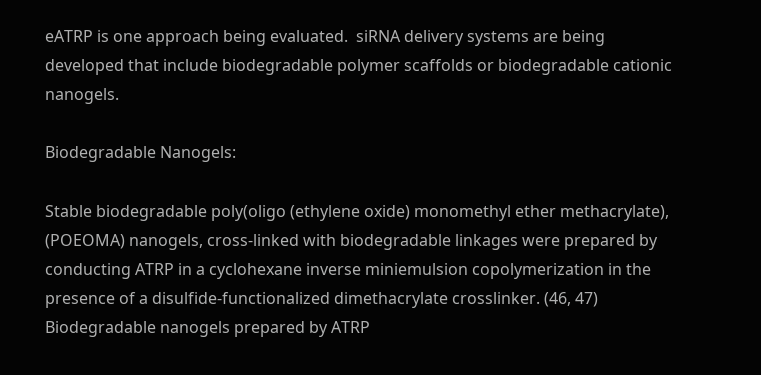eATRP is one approach being evaluated.  siRNA delivery systems are being developed that include biodegradable polymer scaffolds or biodegradable cationic nanogels.

Biodegradable Nanogels:

Stable biodegradable poly(oligo (ethylene oxide) monomethyl ether methacrylate), (POEOMA) nanogels, cross-linked with biodegradable linkages were prepared by conducting ATRP in a cyclohexane inverse miniemulsion copolymerization in the presence of a disulfide-functionalized dimethacrylate crosslinker. (46, 47)  Biodegradable nanogels prepared by ATRP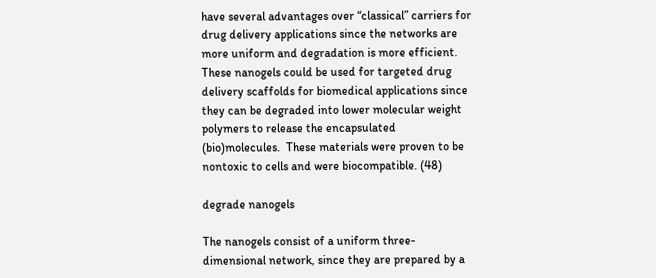have several advantages over “classical” carriers for drug delivery applications since the networks are more uniform and degradation is more efficient.  These nanogels could be used for targeted drug delivery scaffolds for biomedical applications since they can be degraded into lower molecular weight polymers to release the encapsulated (bio)molecules.  These materials were proven to be nontoxic to cells and were biocompatible. (48)

degrade nanogels

The nanogels consist of a uniform three-dimensional network, since they are prepared by a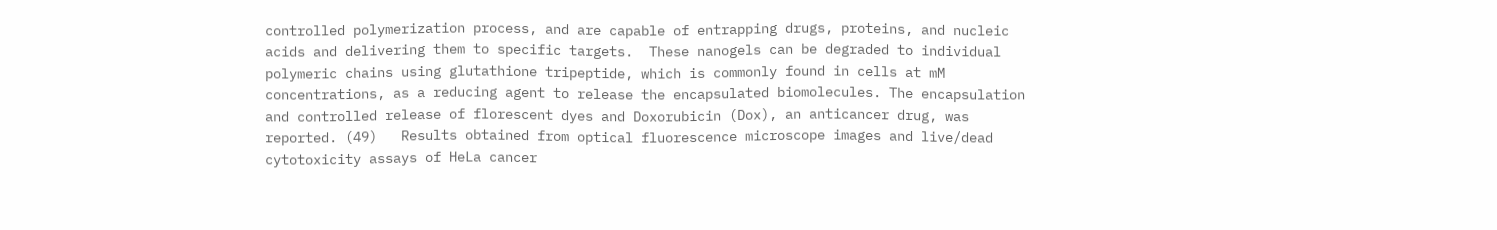controlled polymerization process, and are capable of entrapping drugs, proteins, and nucleic acids and delivering them to specific targets.  These nanogels can be degraded to individual polymeric chains using glutathione tripeptide, which is commonly found in cells at mM concentrations, as a reducing agent to release the encapsulated biomolecules. The encapsulation and controlled release of florescent dyes and Doxorubicin (Dox), an anticancer drug, was reported. (49)   Results obtained from optical fluorescence microscope images and live/dead cytotoxicity assays of HeLa cancer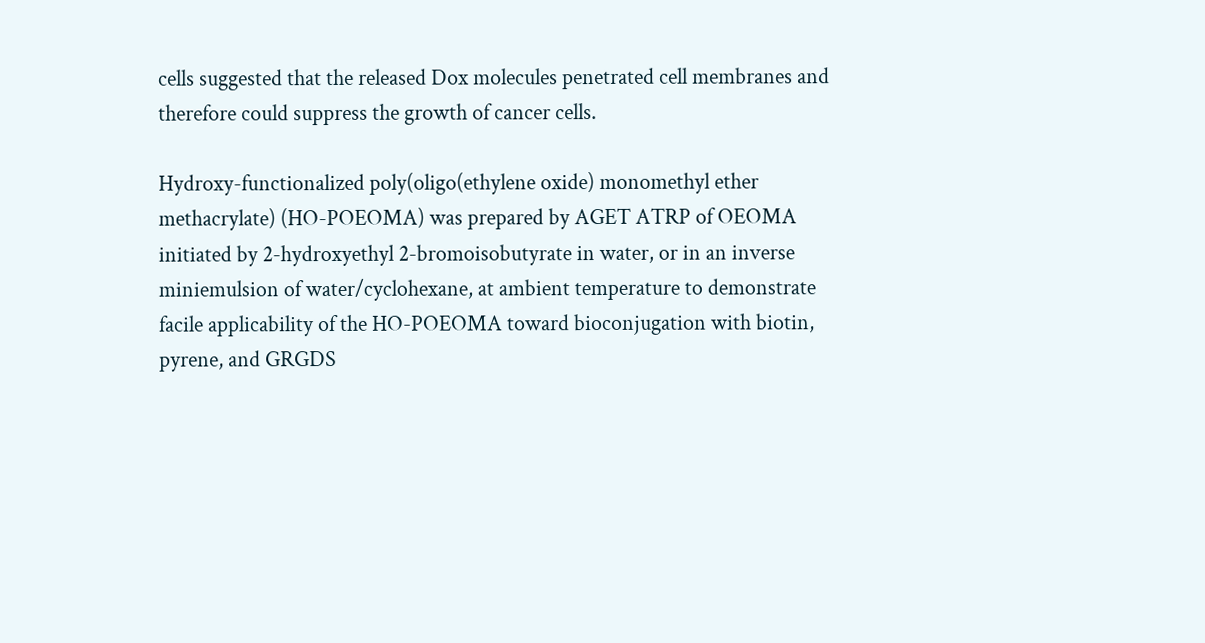cells suggested that the released Dox molecules penetrated cell membranes and therefore could suppress the growth of cancer cells.

Hydroxy-functionalized poly(oligo(ethylene oxide) monomethyl ether methacrylate) (HO-POEOMA) was prepared by AGET ATRP of OEOMA initiated by 2-hydroxyethyl 2-bromoisobutyrate in water, or in an inverse miniemulsion of water/cyclohexane, at ambient temperature to demonstrate facile applicability of the HO-POEOMA toward bioconjugation with biotin, pyrene, and GRGDS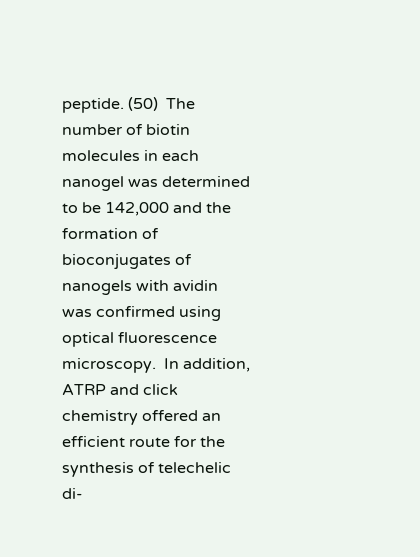peptide. (50)  The number of biotin molecules in each nanogel was determined to be 142,000 and the formation of bioconjugates of nanogels with avidin was confirmed using optical fluorescence microscopy.  In addition, ATRP and click chemistry offered an efficient route for the synthesis of telechelic di-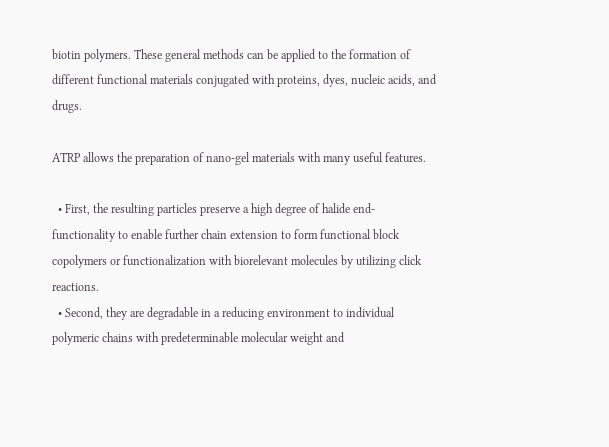biotin polymers. These general methods can be applied to the formation of different functional materials conjugated with proteins, dyes, nucleic acids, and drugs.

ATRP allows the preparation of nano-gel materials with many useful features.

  • First, the resulting particles preserve a high degree of halide end-functionality to enable further chain extension to form functional block copolymers or functionalization with biorelevant molecules by utilizing click reactions.
  • Second, they are degradable in a reducing environment to individual polymeric chains with predeterminable molecular weight and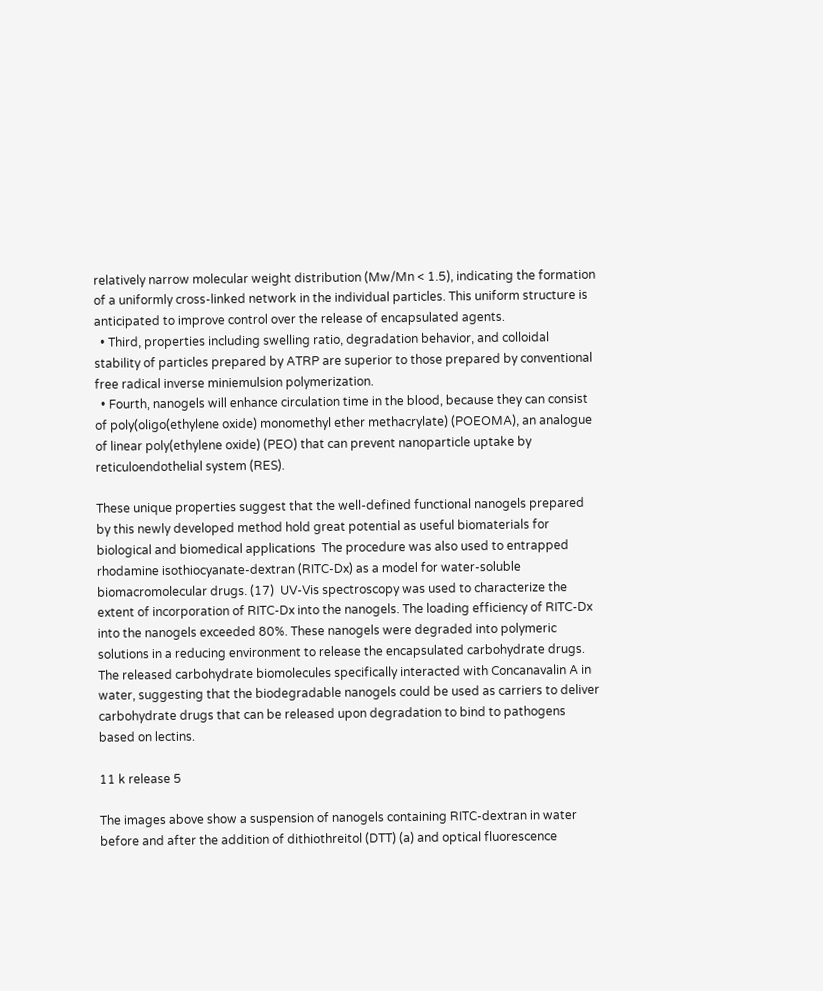relatively narrow molecular weight distribution (Mw/Mn < 1.5), indicating the formation of a uniformly cross-linked network in the individual particles. This uniform structure is anticipated to improve control over the release of encapsulated agents.
  • Third, properties including swelling ratio, degradation behavior, and colloidal stability of particles prepared by ATRP are superior to those prepared by conventional free radical inverse miniemulsion polymerization.
  • Fourth, nanogels will enhance circulation time in the blood, because they can consist of poly(oligo(ethylene oxide) monomethyl ether methacrylate) (POEOMA), an analogue of linear poly(ethylene oxide) (PEO) that can prevent nanoparticle uptake by reticuloendothelial system (RES).

These unique properties suggest that the well-defined functional nanogels prepared by this newly developed method hold great potential as useful biomaterials for biological and biomedical applications  The procedure was also used to entrapped rhodamine isothiocyanate-dextran (RITC-Dx) as a model for water-soluble biomacromolecular drugs. (17)  UV-Vis spectroscopy was used to characterize the extent of incorporation of RITC-Dx into the nanogels. The loading efficiency of RITC-Dx into the nanogels exceeded 80%. These nanogels were degraded into polymeric solutions in a reducing environment to release the encapsulated carbohydrate drugs. The released carbohydrate biomolecules specifically interacted with Concanavalin A in water, suggesting that the biodegradable nanogels could be used as carriers to deliver carbohydrate drugs that can be released upon degradation to bind to pathogens based on lectins.

11 k release 5

The images above show a suspension of nanogels containing RITC-dextran in water before and after the addition of dithiothreitol (DTT) (a) and optical fluorescence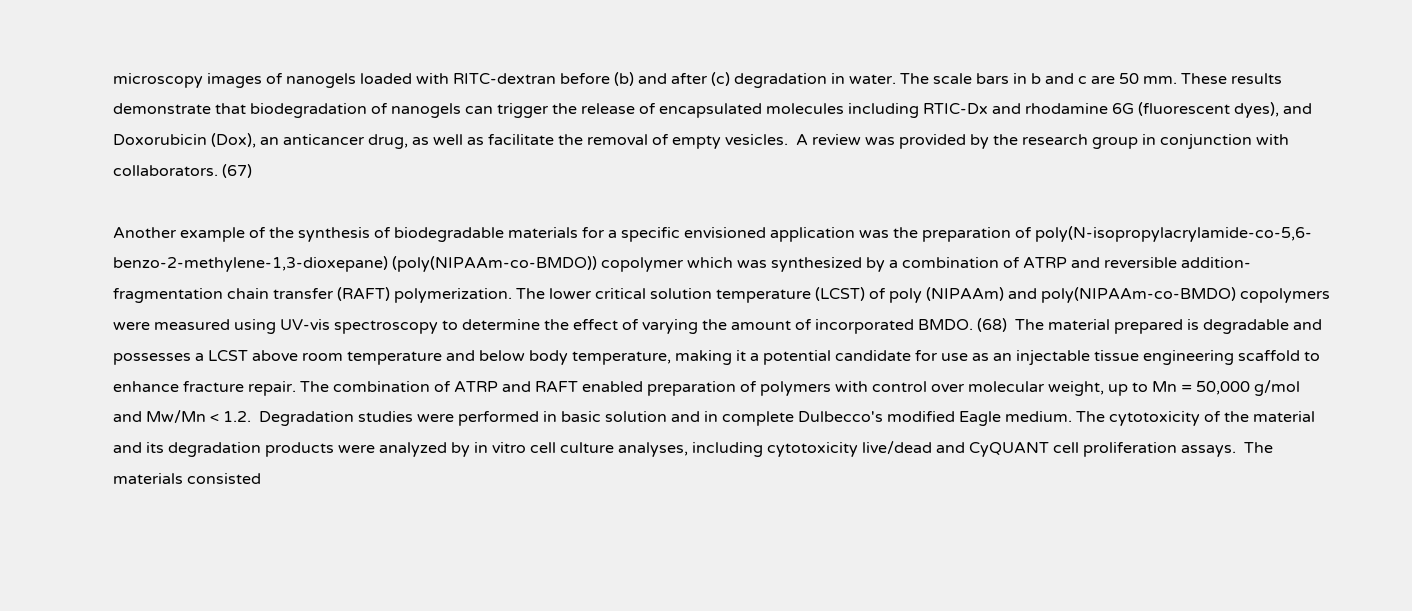microscopy images of nanogels loaded with RITC-dextran before (b) and after (c) degradation in water. The scale bars in b and c are 50 mm. These results demonstrate that biodegradation of nanogels can trigger the release of encapsulated molecules including RTIC-Dx and rhodamine 6G (fluorescent dyes), and Doxorubicin (Dox), an anticancer drug, as well as facilitate the removal of empty vesicles.  A review was provided by the research group in conjunction with collaborators. (67)

Another example of the synthesis of biodegradable materials for a specific envisioned application was the preparation of poly(N-isopropylacrylamide-co-5,6-benzo-2-methylene-1,3-dioxepane) (poly(NIPAAm-co-BMDO)) copolymer which was synthesized by a combination of ATRP and reversible addition-fragmentation chain transfer (RAFT) polymerization. The lower critical solution temperature (LCST) of poly (NIPAAm) and poly(NIPAAm-co-BMDO) copolymers were measured using UV-vis spectroscopy to determine the effect of varying the amount of incorporated BMDO. (68)  The material prepared is degradable and possesses a LCST above room temperature and below body temperature, making it a potential candidate for use as an injectable tissue engineering scaffold to enhance fracture repair. The combination of ATRP and RAFT enabled preparation of polymers with control over molecular weight, up to Mn = 50,000 g/mol and Mw/Mn < 1.2.  Degradation studies were performed in basic solution and in complete Dulbecco's modified Eagle medium. The cytotoxicity of the material and its degradation products were analyzed by in vitro cell culture analyses, including cytotoxicity live/dead and CyQUANT cell proliferation assays.  The materials consisted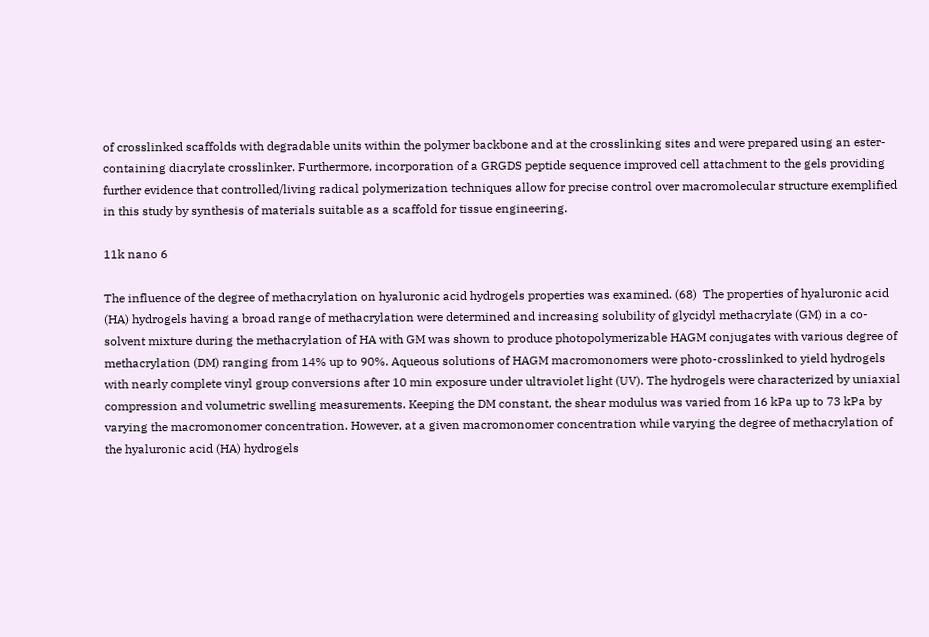of crosslinked scaffolds with degradable units within the polymer backbone and at the crosslinking sites and were prepared using an ester-containing diacrylate crosslinker. Furthermore, incorporation of a GRGDS peptide sequence improved cell attachment to the gels providing further evidence that controlled/living radical polymerization techniques allow for precise control over macromolecular structure exemplified in this study by synthesis of materials suitable as a scaffold for tissue engineering.

11k nano 6

The influence of the degree of methacrylation on hyaluronic acid hydrogels properties was examined. (68)  The properties of hyaluronic acid (HA) hydrogels having a broad range of methacrylation were determined and increasing solubility of glycidyl methacrylate (GM) in a co-solvent mixture during the methacrylation of HA with GM was shown to produce photopolymerizable HAGM conjugates with various degree of methacrylation (DM) ranging from 14% up to 90%. Aqueous solutions of HAGM macromonomers were photo-crosslinked to yield hydrogels with nearly complete vinyl group conversions after 10 min exposure under ultraviolet light (UV). The hydrogels were characterized by uniaxial compression and volumetric swelling measurements. Keeping the DM constant, the shear modulus was varied from 16 kPa up to 73 kPa by varying the macromonomer concentration. However, at a given macromonomer concentration while varying the degree of methacrylation of the hyaluronic acid (HA) hydrogels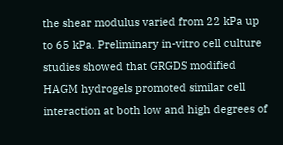the shear modulus varied from 22 kPa up to 65 kPa. Preliminary in-vitro cell culture studies showed that GRGDS modified HAGM hydrogels promoted similar cell interaction at both low and high degrees of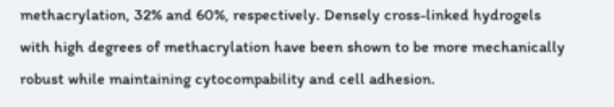methacrylation, 32% and 60%, respectively. Densely cross-linked hydrogels with high degrees of methacrylation have been shown to be more mechanically robust while maintaining cytocompability and cell adhesion.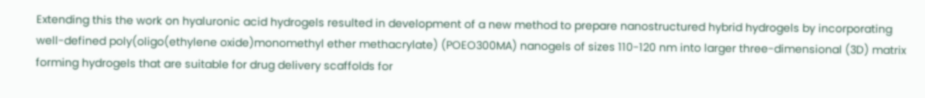Extending this the work on hyaluronic acid hydrogels resulted in development of a new method to prepare nanostructured hybrid hydrogels by incorporating well-defined poly(oligo(ethylene oxide)monomethyl ether methacrylate) (POEO300MA) nanogels of sizes 110-120 nm into larger three-dimensional (3D) matrix forming hydrogels that are suitable for drug delivery scaffolds for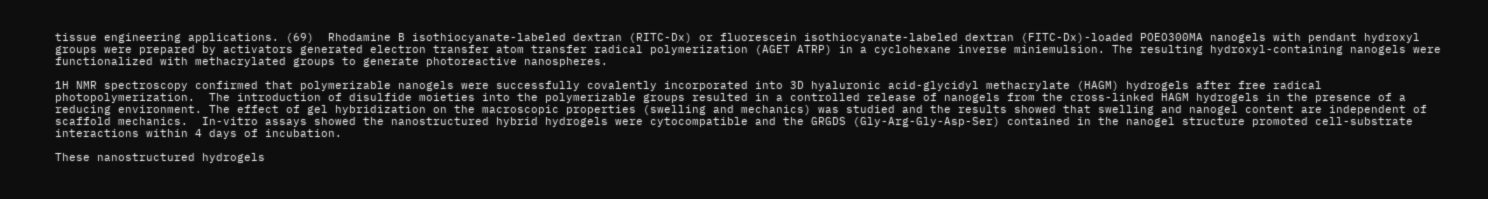tissue engineering applications. (69)  Rhodamine B isothiocyanate-labeled dextran (RITC-Dx) or fluorescein isothiocyanate-labeled dextran (FITC-Dx)-loaded POEO300MA nanogels with pendant hydroxyl groups were prepared by activators generated electron transfer atom transfer radical polymerization (AGET ATRP) in a cyclohexane inverse miniemulsion. The resulting hydroxyl-containing nanogels were functionalized with methacrylated groups to generate photoreactive nanospheres.

1H NMR spectroscopy confirmed that polymerizable nanogels were successfully covalently incorporated into 3D hyaluronic acid-glycidyl methacrylate (HAGM) hydrogels after free radical photopolymerization.  The introduction of disulfide moieties into the polymerizable groups resulted in a controlled release of nanogels from the cross-linked HAGM hydrogels in the presence of a reducing environment. The effect of gel hybridization on the macroscopic properties (swelling and mechanics) was studied and the results showed that swelling and nanogel content are independent of scaffold mechanics.  In-vitro assays showed the nanostructured hybrid hydrogels were cytocompatible and the GRGDS (Gly-Arg-Gly-Asp-Ser) contained in the nanogel structure promoted cell-substrate interactions within 4 days of incubation.

These nanostructured hydrogels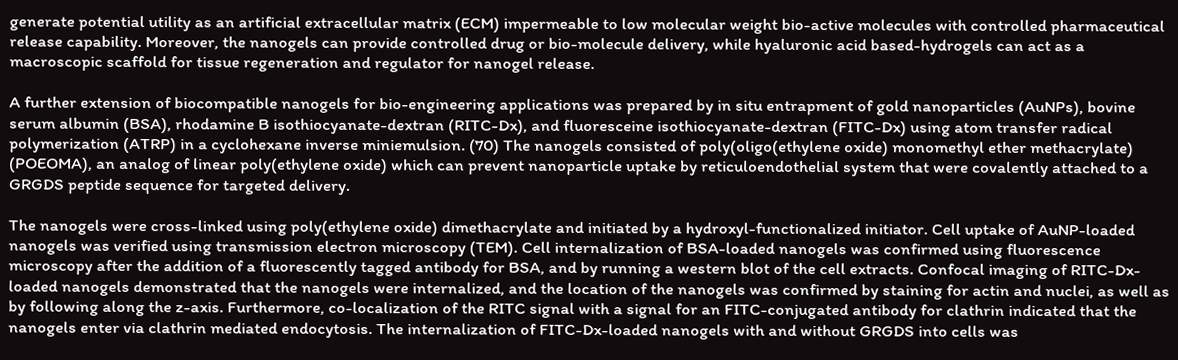generate potential utility as an artificial extracellular matrix (ECM) impermeable to low molecular weight bio-active molecules with controlled pharmaceutical release capability. Moreover, the nanogels can provide controlled drug or bio-molecule delivery, while hyaluronic acid based-hydrogels can act as a macroscopic scaffold for tissue regeneration and regulator for nanogel release.

A further extension of biocompatible nanogels for bio-engineering applications was prepared by in situ entrapment of gold nanoparticles (AuNPs), bovine serum albumin (BSA), rhodamine B isothiocyanate-dextran (RITC-Dx), and fluoresceine isothiocyanate-dextran (FITC-Dx) using atom transfer radical polymerization (ATRP) in a cyclohexane inverse miniemulsion. (70) The nanogels consisted of poly(oligo(ethylene oxide) monomethyl ether methacrylate) (POEOMA), an analog of linear poly(ethylene oxide) which can prevent nanoparticle uptake by reticuloendothelial system that were covalently attached to a GRGDS peptide sequence for targeted delivery.

The nanogels were cross-linked using poly(ethylene oxide) dimethacrylate and initiated by a hydroxyl-functionalized initiator. Cell uptake of AuNP-loaded nanogels was verified using transmission electron microscopy (TEM). Cell internalization of BSA-loaded nanogels was confirmed using fluorescence microscopy after the addition of a fluorescently tagged antibody for BSA, and by running a western blot of the cell extracts. Confocal imaging of RITC-Dx-loaded nanogels demonstrated that the nanogels were internalized, and the location of the nanogels was confirmed by staining for actin and nuclei, as well as by following along the z-axis. Furthermore, co-localization of the RITC signal with a signal for an FITC-conjugated antibody for clathrin indicated that the nanogels enter via clathrin mediated endocytosis. The internalization of FITC-Dx-loaded nanogels with and without GRGDS into cells was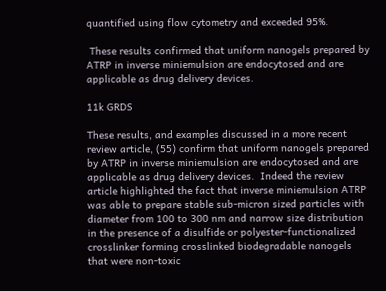quantified using flow cytometry and exceeded 95%.

 These results confirmed that uniform nanogels prepared by ATRP in inverse miniemulsion are endocytosed and are applicable as drug delivery devices.

11k GRDS

These results, and examples discussed in a more recent review article, (55) confirm that uniform nanogels prepared by ATRP in inverse miniemulsion are endocytosed and are applicable as drug delivery devices.  Indeed the review article highlighted the fact that inverse miniemulsion ATRP was able to prepare stable sub-micron sized particles with diameter from 100 to 300 nm and narrow size distribution in the presence of a disulfide or polyester-functionalized crosslinker forming crosslinked biodegradable nanogels that were non-toxic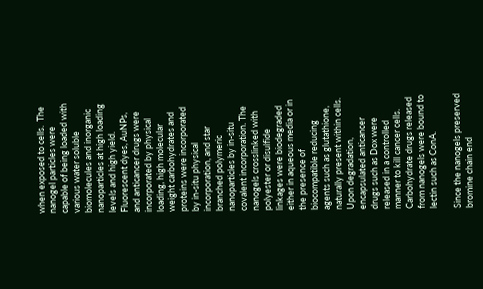when exposed to cells.  The nanogel particles were capable of being loaded with various water soluble biomolecules and inorganic nanoparticles at high loading levels and high yield. Fluorescent dyes, AuNPs, and anticancer drugs were incorporated by physical loading, high molecular weight carbohydrates and proteins were incorporated by in-situ physical incorporation, and star branched polymeric nanoparticles by in-situ covalent incorporation. The nanogels crosslinked with polyester or disulfide linkages were biodegraded either in aqueous media or in the presence of biocompatible reducing agents such as glutathione, naturally present within cells. Upon degradation, encapsulated anticancer drugs such as Dox were released in a controlled manner to kill cancer cells. Carbohydrate drugs released from nanogels were bound to lectin such as ConA.

Since the nanogels preserved bromine chain end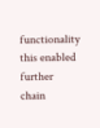functionality this enabled further chain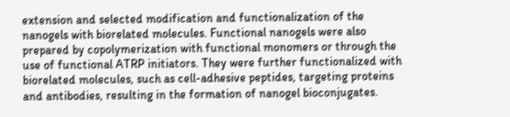extension and selected modification and functionalization of the nanogels with biorelated molecules. Functional nanogels were also prepared by copolymerization with functional monomers or through the use of functional ATRP initiators. They were further functionalized with biorelated molecules, such as cell-adhesive peptides, targeting proteins and antibodies, resulting in the formation of nanogel bioconjugates.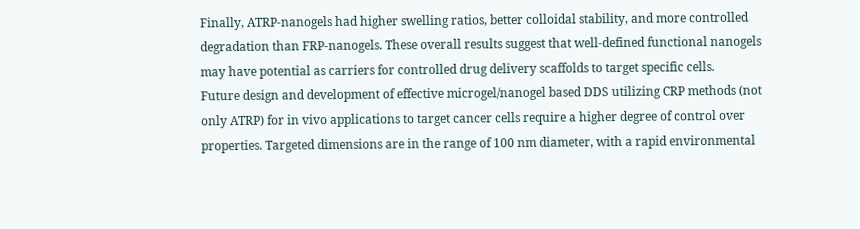Finally, ATRP-nanogels had higher swelling ratios, better colloidal stability, and more controlled degradation than FRP-nanogels. These overall results suggest that well-defined functional nanogels may have potential as carriers for controlled drug delivery scaffolds to target specific cells.
Future design and development of effective microgel/nanogel based DDS utilizing CRP methods (not only ATRP) for in vivo applications to target cancer cells require a higher degree of control over properties. Targeted dimensions are in the range of 100 nm diameter, with a rapid environmental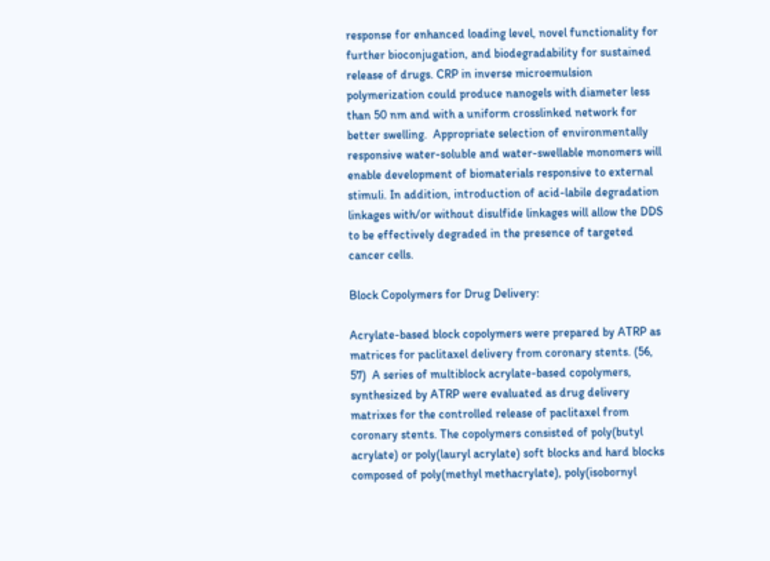response for enhanced loading level, novel functionality for further bioconjugation, and biodegradability for sustained release of drugs. CRP in inverse microemulsion polymerization could produce nanogels with diameter less than 50 nm and with a uniform crosslinked network for better swelling.  Appropriate selection of environmentally responsive water-soluble and water-swellable monomers will enable development of biomaterials responsive to external stimuli. In addition, introduction of acid-labile degradation linkages with/or without disulfide linkages will allow the DDS to be effectively degraded in the presence of targeted cancer cells.

Block Copolymers for Drug Delivery:

Acrylate-based block copolymers were prepared by ATRP as matrices for paclitaxel delivery from coronary stents. (56, 57)  A series of multiblock acrylate-based copolymers, synthesized by ATRP were evaluated as drug delivery matrixes for the controlled release of paclitaxel from coronary stents. The copolymers consisted of poly(butyl acrylate) or poly(lauryl acrylate) soft blocks and hard blocks composed of poly(methyl methacrylate), poly(isobornyl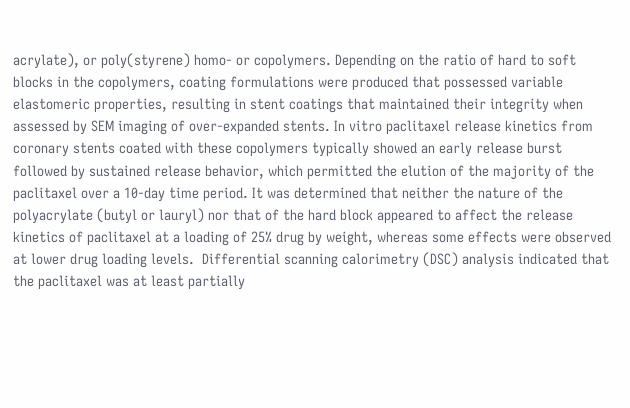acrylate), or poly(styrene) homo- or copolymers. Depending on the ratio of hard to soft blocks in the copolymers, coating formulations were produced that possessed variable elastomeric properties, resulting in stent coatings that maintained their integrity when assessed by SEM imaging of over-expanded stents. In vitro paclitaxel release kinetics from coronary stents coated with these copolymers typically showed an early release burst followed by sustained release behavior, which permitted the elution of the majority of the paclitaxel over a 10-day time period. It was determined that neither the nature of the polyacrylate (butyl or lauryl) nor that of the hard block appeared to affect the release kinetics of paclitaxel at a loading of 25% drug by weight, whereas some effects were observed at lower drug loading levels.  Differential scanning calorimetry (DSC) analysis indicated that the paclitaxel was at least partially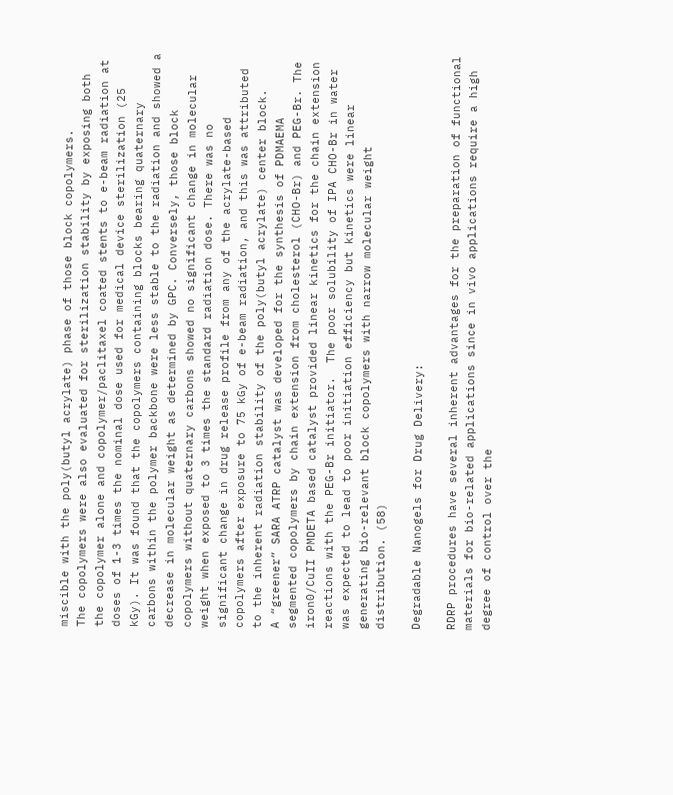miscible with the poly(butyl acrylate) phase of those block copolymers.
The copolymers were also evaluated for sterilization stability by exposing both the copolymer alone and copolymer/paclitaxel coated stents to e-beam radiation at doses of 1-3 times the nominal dose used for medical device sterilization (25 kGy). It was found that the copolymers containing blocks bearing quaternary carbons within the polymer backbone were less stable to the radiation and showed a decrease in molecular weight as determined by GPC. Conversely, those block copolymers without quaternary carbons showed no significant change in molecular weight when exposed to 3 times the standard radiation dose. There was no significant change in drug release profile from any of the acrylate-based copolymers after exposure to 75 kGy of e-beam radiation, and this was attributed to the inherent radiation stability of the poly(butyl acrylate) center block.
A “greener” SARA ATRP catalyst was developed for the synthesis of PDMAEMA segmented copolymers by chain extension from cholesterol (CHO-Br) and PEG-Br. The iron0/CuII PMDETA based catalyst provided linear kinetics for the chain extension reactions with the PEG-Br initiator.  The poor solubility of IPA CHO-Br in water was expected to lead to poor initiation efficiency but kinetics were linear generating bio-relevant block copolymers with narrow molecular weight distribution. (58)

Degradable Nanogels for Drug Delivery:

RDRP procedures have several inherent advantages for the preparation of functional materials for bio-related applications since in vivo applications require a high degree of control over the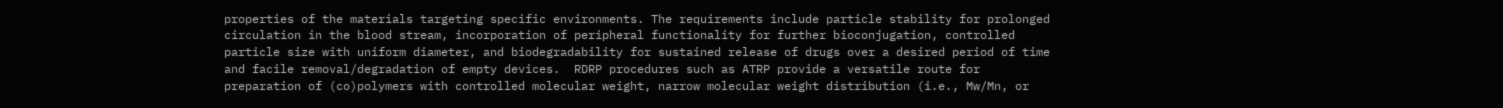properties of the materials targeting specific environments. The requirements include particle stability for prolonged circulation in the blood stream, incorporation of peripheral functionality for further bioconjugation, controlled particle size with uniform diameter, and biodegradability for sustained release of drugs over a desired period of time and facile removal/degradation of empty devices.  RDRP procedures such as ATRP provide a versatile route for preparation of (co)polymers with controlled molecular weight, narrow molecular weight distribution (i.e., Mw/Mn, or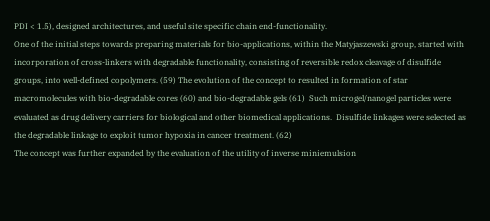PDI < 1.5), designed architectures, and useful site specific chain end-functionality.
One of the initial steps towards preparing materials for bio-applications, within the Matyjaszewski group, started with incorporation of cross-linkers with degradable functionality, consisting of reversible redox cleavage of disulfide groups, into well-defined copolymers. (59) The evolution of the concept to resulted in formation of star macromolecules with bio-degradable cores (60) and bio-degradable gels (61)  Such microgel/nanogel particles were evaluated as drug delivery carriers for biological and other biomedical applications.  Disulfide linkages were selected as the degradable linkage to exploit tumor hypoxia in cancer treatment. (62)
The concept was further expanded by the evaluation of the utility of inverse miniemulsion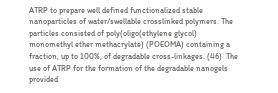ATRP to prepare well defined functionalized stable nanoparticles of water/swellable crosslinked polymers. The particles consisted of poly(oligo(ethylene glycol) monomethyl ether methacrylate) (POEOMA) containing a fraction, up to 100%, of degradable cross-linkages. (46)  The use of ATRP for the formation of the degradable nanogels provided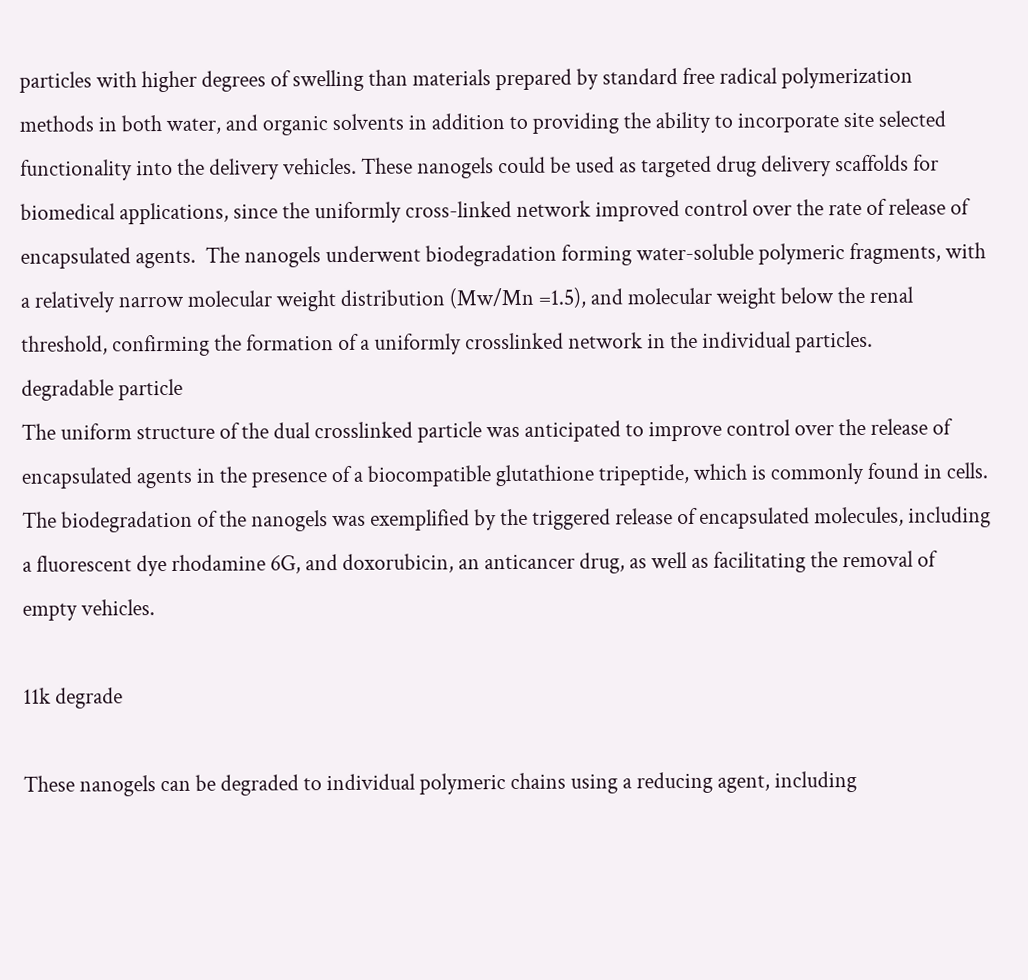particles with higher degrees of swelling than materials prepared by standard free radical polymerization methods in both water, and organic solvents in addition to providing the ability to incorporate site selected functionality into the delivery vehicles. These nanogels could be used as targeted drug delivery scaffolds for biomedical applications, since the uniformly cross-linked network improved control over the rate of release of encapsulated agents.  The nanogels underwent biodegradation forming water-soluble polymeric fragments, with a relatively narrow molecular weight distribution (Mw/Mn =1.5), and molecular weight below the renal threshold, confirming the formation of a uniformly crosslinked network in the individual particles.
degradable particle
The uniform structure of the dual crosslinked particle was anticipated to improve control over the release of encapsulated agents in the presence of a biocompatible glutathione tripeptide, which is commonly found in cells. The biodegradation of the nanogels was exemplified by the triggered release of encapsulated molecules, including a fluorescent dye rhodamine 6G, and doxorubicin, an anticancer drug, as well as facilitating the removal of empty vehicles.

11k degrade

These nanogels can be degraded to individual polymeric chains using a reducing agent, including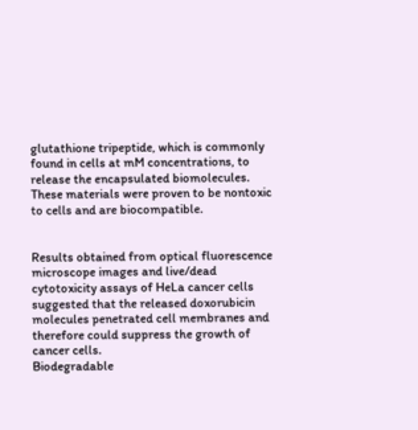glutathione tripeptide, which is commonly found in cells at mM concentrations, to release the encapsulated biomolecules.  These materials were proven to be nontoxic to cells and are biocompatible.


Results obtained from optical fluorescence microscope images and live/dead cytotoxicity assays of HeLa cancer cells suggested that the released doxorubicin molecules penetrated cell membranes and therefore could suppress the growth of cancer cells.
Biodegradable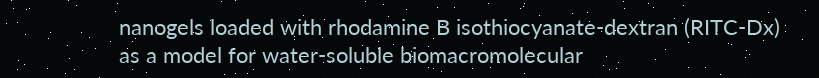nanogels loaded with rhodamine B isothiocyanate-dextran (RITC-Dx) as a model for water-soluble biomacromolecular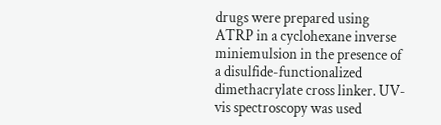drugs were prepared using ATRP in a cyclohexane inverse miniemulsion in the presence of a disulfide-functionalized dimethacrylate cross linker. UV-vis spectroscopy was used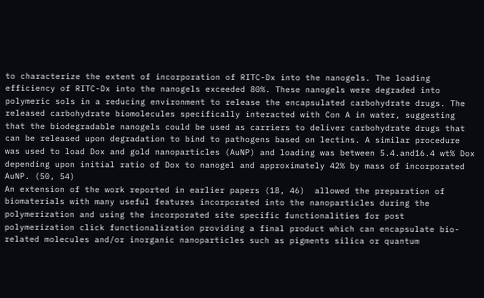to characterize the extent of incorporation of RITC-Dx into the nanogels. The loading efficiency of RITC-Dx into the nanogels exceeded 80%. These nanogels were degraded into polymeric sols in a reducing environment to release the encapsulated carbohydrate drugs. The released carbohydrate biomolecules specifically interacted with Con A in water, suggesting that the biodegradable nanogels could be used as carriers to deliver carbohydrate drugs that can be released upon degradation to bind to pathogens based on lectins. A similar procedure was used to load Dox and gold nanoparticles (AuNP) and loading was between 5.4.and16.4 wt% Dox depending upon initial ratio of Dox to nanogel and approximately 42% by mass of incorporated AuNP. (50, 54)
An extension of the work reported in earlier papers (18, 46)  allowed the preparation of biomaterials with many useful features incorporated into the nanoparticles during the polymerization and using the incorporated site specific functionalities for post polymerization click functionalization providing a final product which can encapsulate bio-related molecules and/or inorganic nanoparticles such as pigments silica or quantum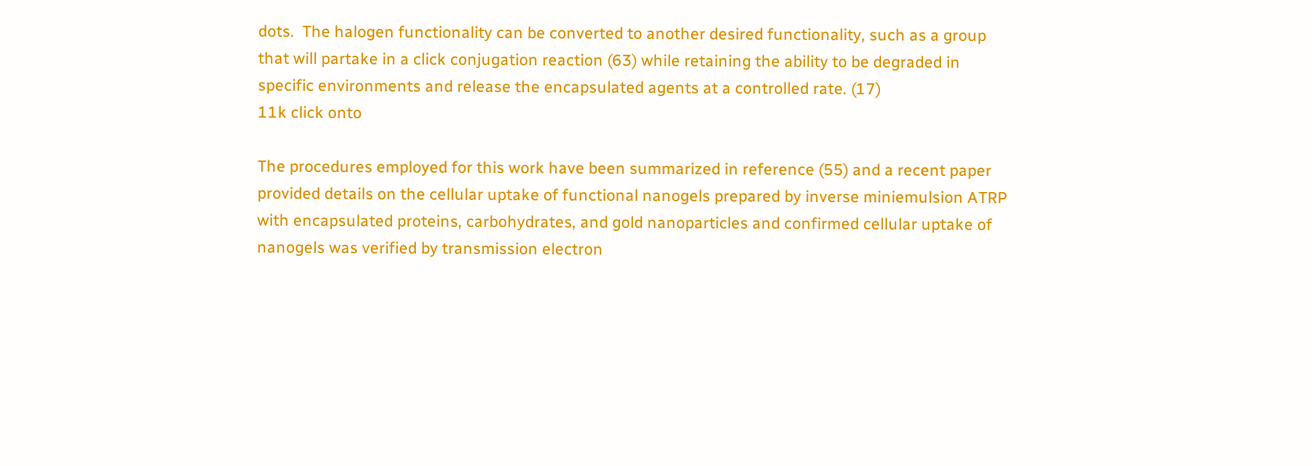dots.  The halogen functionality can be converted to another desired functionality, such as a group that will partake in a click conjugation reaction (63) while retaining the ability to be degraded in specific environments and release the encapsulated agents at a controlled rate. (17)
11k click onto

The procedures employed for this work have been summarized in reference (55) and a recent paper provided details on the cellular uptake of functional nanogels prepared by inverse miniemulsion ATRP with encapsulated proteins, carbohydrates, and gold nanoparticles and confirmed cellular uptake of nanogels was verified by transmission electron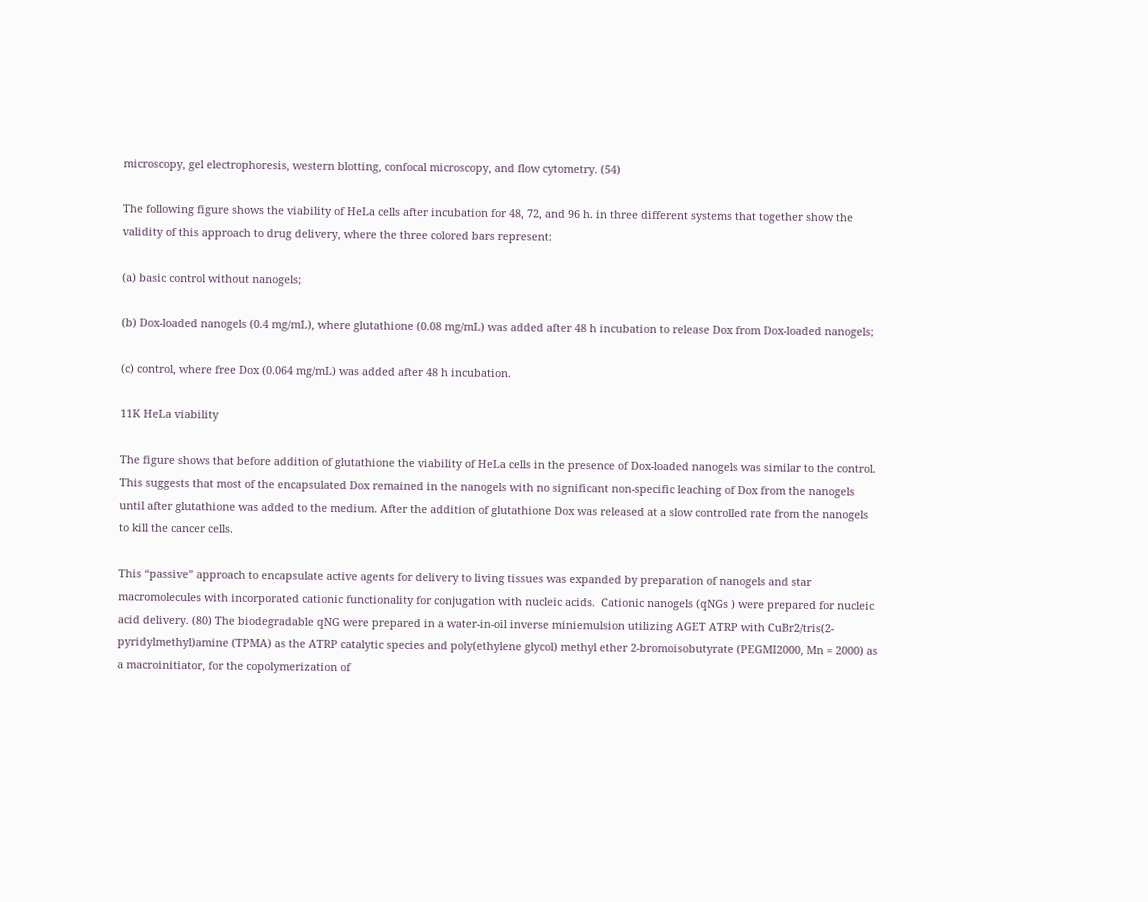microscopy, gel electrophoresis, western blotting, confocal microscopy, and flow cytometry. (54)

The following figure shows the viability of HeLa cells after incubation for 48, 72, and 96 h. in three different systems that together show the validity of this approach to drug delivery, where the three colored bars represent:

(a) basic control without nanogels;

(b) Dox-loaded nanogels (0.4 mg/mL), where glutathione (0.08 mg/mL) was added after 48 h incubation to release Dox from Dox-loaded nanogels;

(c) control, where free Dox (0.064 mg/mL) was added after 48 h incubation.

11K HeLa viability

The figure shows that before addition of glutathione the viability of HeLa cells in the presence of Dox-loaded nanogels was similar to the control.  This suggests that most of the encapsulated Dox remained in the nanogels with no significant non-specific leaching of Dox from the nanogels until after glutathione was added to the medium. After the addition of glutathione Dox was released at a slow controlled rate from the nanogels to kill the cancer cells.

This “passive” approach to encapsulate active agents for delivery to living tissues was expanded by preparation of nanogels and star macromolecules with incorporated cationic functionality for conjugation with nucleic acids.  Cationic nanogels (qNGs ) were prepared for nucleic acid delivery. (80) The biodegradable qNG were prepared in a water-in-oil inverse miniemulsion utilizing AGET ATRP with CuBr2/tris(2-pyridylmethyl)amine (TPMA) as the ATRP catalytic species and poly(ethylene glycol) methyl ether 2-bromoisobutyrate (PEGMI2000, Mn = 2000) as a macroinitiator, for the copolymerization of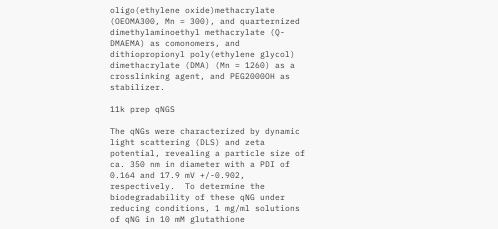oligo(ethylene oxide)methacrylate (OEOMA300, Mn = 300), and quarternized dimethylaminoethyl methacrylate (Q-DMAEMA) as comonomers, and dithiopropionyl poly(ethylene glycol) dimethacrylate (DMA) (Mn = 1260) as a crosslinking agent, and PEG2000OH as stabilizer.

11k prep qNGS

The qNGs were characterized by dynamic light scattering (DLS) and zeta potential, revealing a particle size of ca. 350 nm in diameter with a PDI of 0.164 and 17.9 mV +/-0.902, respectively.  To determine the biodegradability of these qNG under reducing conditions, 1 mg/ml solutions of qNG in 10 mM glutathione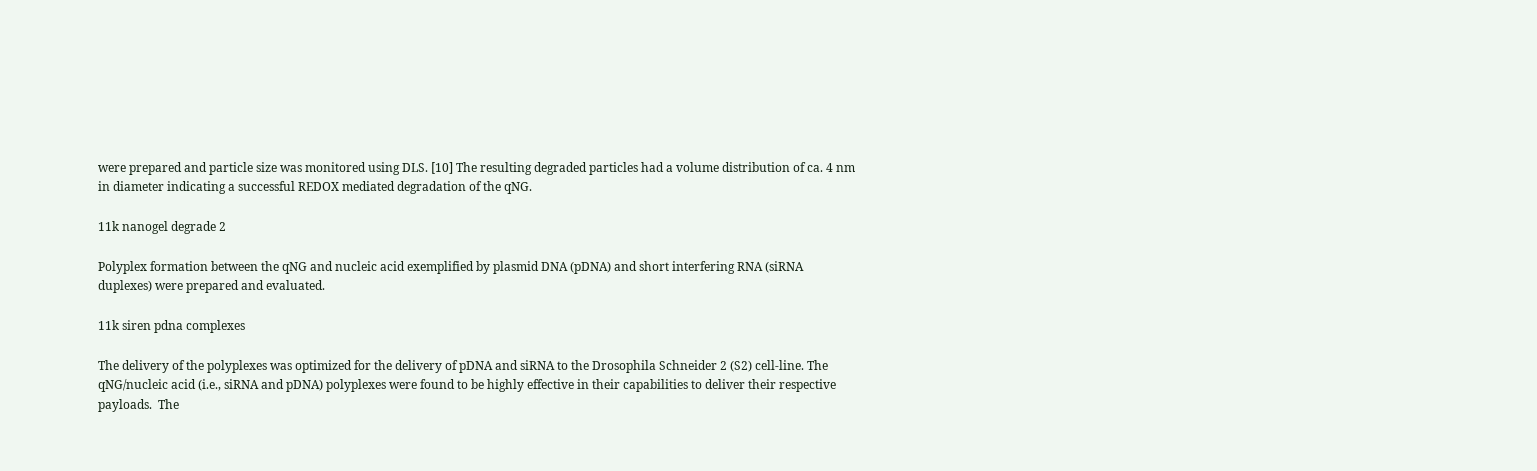were prepared and particle size was monitored using DLS. [10] The resulting degraded particles had a volume distribution of ca. 4 nm in diameter indicating a successful REDOX mediated degradation of the qNG.

11k nanogel degrade 2

Polyplex formation between the qNG and nucleic acid exemplified by plasmid DNA (pDNA) and short interfering RNA (siRNA duplexes) were prepared and evaluated.

11k siren pdna complexes

The delivery of the polyplexes was optimized for the delivery of pDNA and siRNA to the Drosophila Schneider 2 (S2) cell-line. The qNG/nucleic acid (i.e., siRNA and pDNA) polyplexes were found to be highly effective in their capabilities to deliver their respective payloads.  The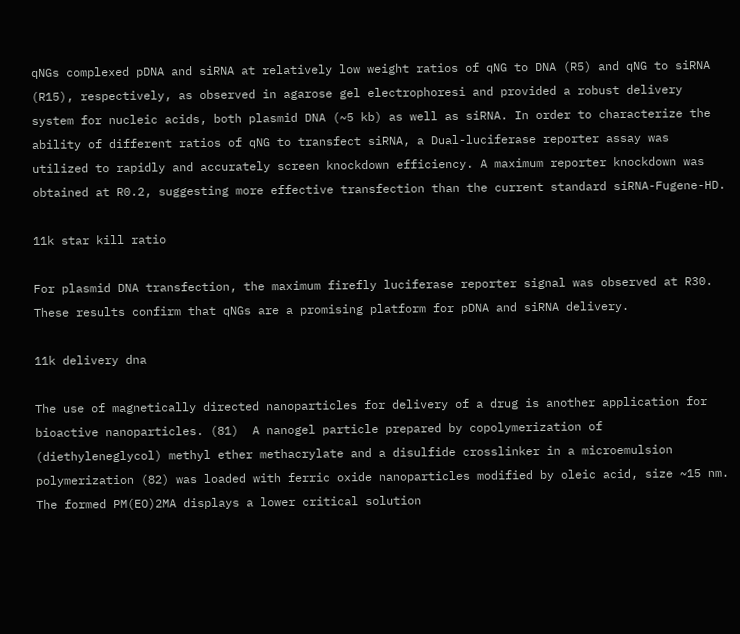qNGs complexed pDNA and siRNA at relatively low weight ratios of qNG to DNA (R5) and qNG to siRNA (R15), respectively, as observed in agarose gel electrophoresi and provided a robust delivery system for nucleic acids, both plasmid DNA (~5 kb) as well as siRNA. In order to characterize the ability of different ratios of qNG to transfect siRNA, a Dual-luciferase reporter assay was utilized to rapidly and accurately screen knockdown efficiency. A maximum reporter knockdown was obtained at R0.2, suggesting more effective transfection than the current standard siRNA-Fugene-HD.

11k star kill ratio

For plasmid DNA transfection, the maximum firefly luciferase reporter signal was observed at R30. These results confirm that qNGs are a promising platform for pDNA and siRNA delivery.

11k delivery dna

The use of magnetically directed nanoparticles for delivery of a drug is another application for bioactive nanoparticles. (81)  A nanogel particle prepared by copolymerization of (diethyleneglycol) methyl ether methacrylate and a disulfide crosslinker in a microemulsion polymerization (82) was loaded with ferric oxide nanoparticles modified by oleic acid, size ~15 nm.  The formed PM(EO)2MA displays a lower critical solution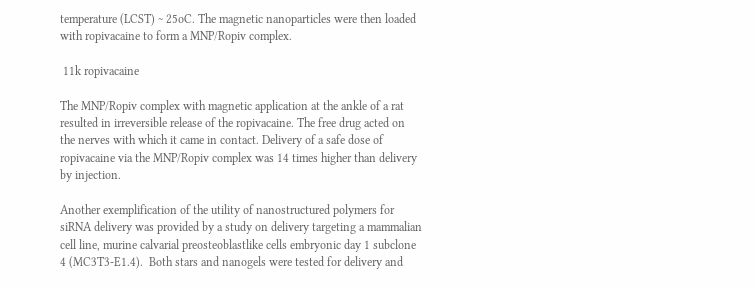temperature (LCST) ~ 25oC. The magnetic nanoparticles were then loaded with ropivacaine to form a MNP/Ropiv complex.

 11k ropivacaine

The MNP/Ropiv complex with magnetic application at the ankle of a rat resulted in irreversible release of the ropivacaine. The free drug acted on the nerves with which it came in contact. Delivery of a safe dose of ropivacaine via the MNP/Ropiv complex was 14 times higher than delivery by injection.

Another exemplification of the utility of nanostructured polymers for siRNA delivery was provided by a study on delivery targeting a mammalian cell line, murine calvarial preosteoblastlike cells embryonic day 1 subclone 4 (MC3T3-E1.4).  Both stars and nanogels were tested for delivery and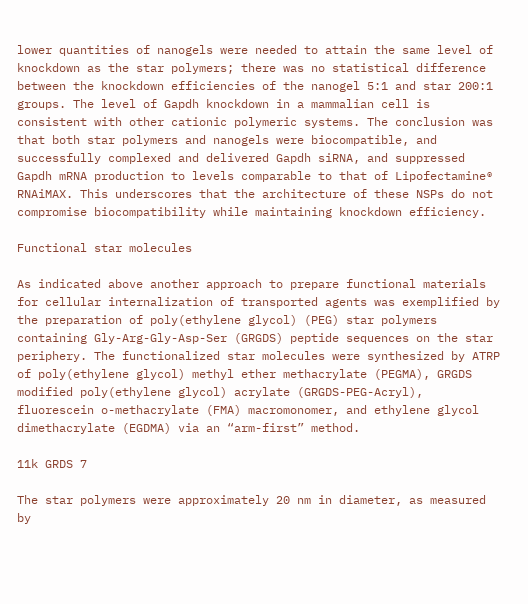lower quantities of nanogels were needed to attain the same level of knockdown as the star polymers; there was no statistical difference between the knockdown efficiencies of the nanogel 5:1 and star 200:1 groups. The level of Gapdh knockdown in a mammalian cell is consistent with other cationic polymeric systems. The conclusion was that both star polymers and nanogels were biocompatible, and successfully complexed and delivered Gapdh siRNA, and suppressed Gapdh mRNA production to levels comparable to that of Lipofectamine® RNAiMAX. This underscores that the architecture of these NSPs do not compromise biocompatibility while maintaining knockdown efficiency.

Functional star molecules

As indicated above another approach to prepare functional materials for cellular internalization of transported agents was exemplified by the preparation of poly(ethylene glycol) (PEG) star polymers containing Gly-Arg-Gly-Asp-Ser (GRGDS) peptide sequences on the star periphery. The functionalized star molecules were synthesized by ATRP of poly(ethylene glycol) methyl ether methacrylate (PEGMA), GRGDS modified poly(ethylene glycol) acrylate (GRGDS-PEG-Acryl), fluorescein o-methacrylate (FMA) macromonomer, and ethylene glycol dimethacrylate (EGDMA) via an “arm-first” method.

11k GRDS 7

The star polymers were approximately 20 nm in diameter, as measured by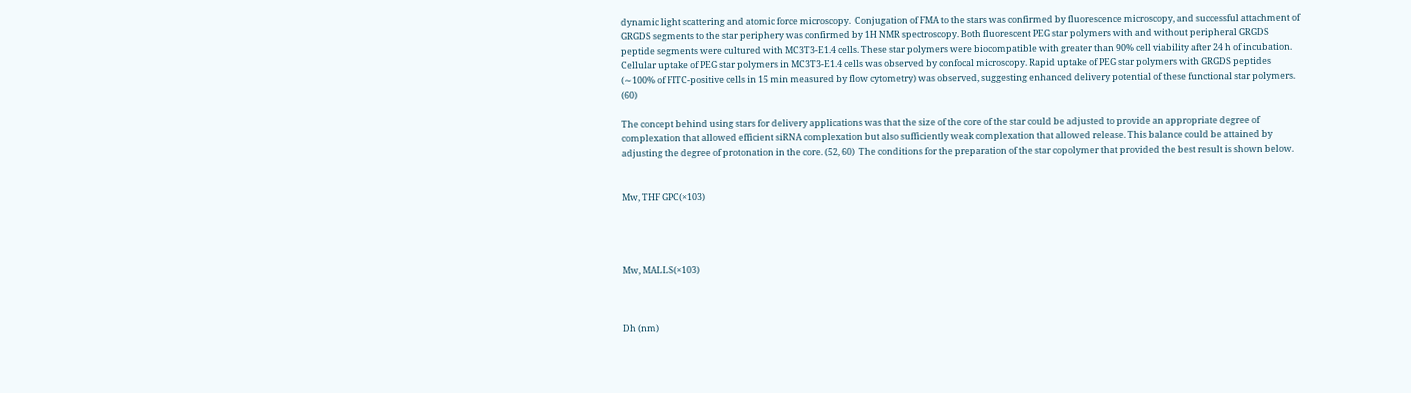dynamic light scattering and atomic force microscopy.  Conjugation of FMA to the stars was confirmed by fluorescence microscopy, and successful attachment of GRGDS segments to the star periphery was confirmed by 1H NMR spectroscopy. Both fluorescent PEG star polymers with and without peripheral GRGDS peptide segments were cultured with MC3T3-E1.4 cells. These star polymers were biocompatible with greater than 90% cell viability after 24 h of incubation. Cellular uptake of PEG star polymers in MC3T3-E1.4 cells was observed by confocal microscopy. Rapid uptake of PEG star polymers with GRGDS peptides (∼100% of FITC-positive cells in 15 min measured by flow cytometry) was observed, suggesting enhanced delivery potential of these functional star polymers. (60)

The concept behind using stars for delivery applications was that the size of the core of the star could be adjusted to provide an appropriate degree of complexation that allowed efficient siRNA complexation but also sufficiently weak complexation that allowed release. This balance could be attained by adjusting the degree of protonation in the core. (52, 60)  The conditions for the preparation of the star copolymer that provided the best result is shown below.


Mw, THF GPC(×103)




Mw, MALLS(×103)



Dh (nm)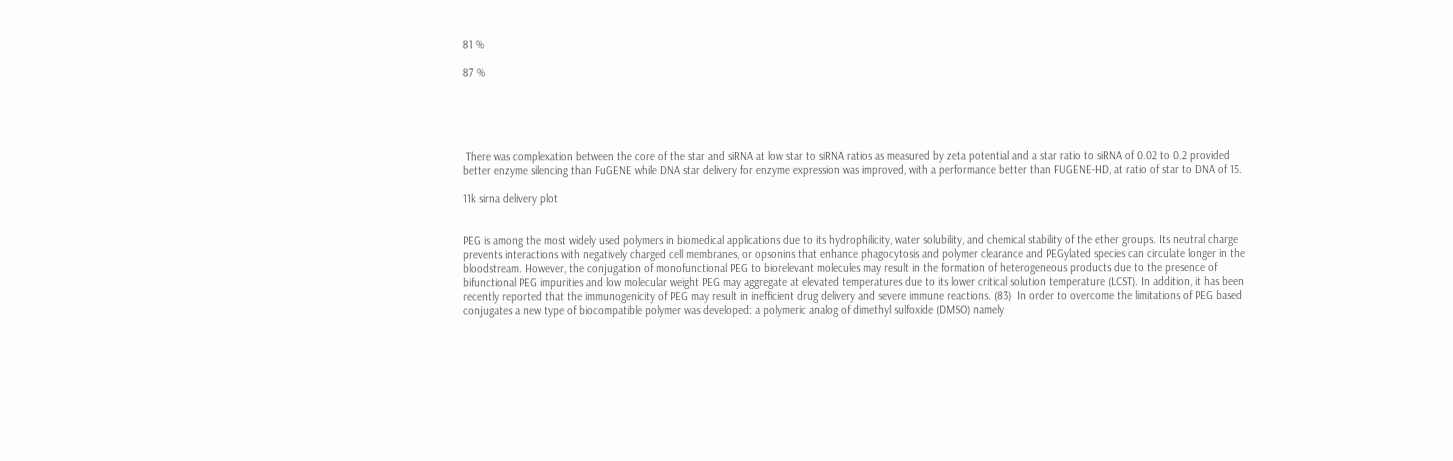81 %

87 %





 There was complexation between the core of the star and siRNA at low star to siRNA ratios as measured by zeta potential and a star ratio to siRNA of 0.02 to 0.2 provided better enzyme silencing than FuGENE while DNA star delivery for enzyme expression was improved, with a performance better than FUGENE-HD, at ratio of star to DNA of 15.

11k sirna delivery plot


PEG is among the most widely used polymers in biomedical applications due to its hydrophilicity, water solubility, and chemical stability of the ether groups. Its neutral charge prevents interactions with negatively charged cell membranes, or opsonins that enhance phagocytosis and polymer clearance and PEGylated species can circulate longer in the bloodstream. However, the conjugation of monofunctional PEG to biorelevant molecules may result in the formation of heterogeneous products due to the presence of bifunctional PEG impurities and low molecular weight PEG may aggregate at elevated temperatures due to its lower critical solution temperature (LCST). In addition, it has been recently reported that the immunogenicity of PEG may result in inefficient drug delivery and severe immune reactions. (83)  In order to overcome the limitations of PEG based conjugates a new type of biocompatible polymer was developed: a polymeric analog of dimethyl sulfoxide (DMSO) namely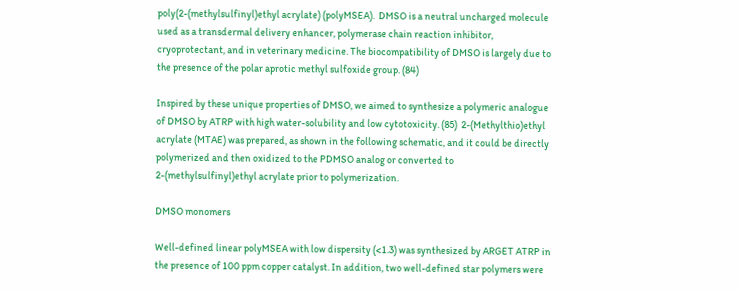poly(2-(methylsulfinyl)ethyl acrylate) (polyMSEA).  DMSO is a neutral uncharged molecule used as a transdermal delivery enhancer, polymerase chain reaction inhibitor, cryoprotectant, and in veterinary medicine. The biocompatibility of DMSO is largely due to the presence of the polar aprotic methyl sulfoxide group. (84)

Inspired by these unique properties of DMSO, we aimed to synthesize a polymeric analogue of DMSO by ATRP with high water-solubility and low cytotoxicity. (85)  2-(Methylthio)ethyl acrylate (MTAE) was prepared, as shown in the following schematic, and it could be directly polymerized and then oxidized to the PDMSO analog or converted to 2-(methylsulfinyl)ethyl acrylate prior to polymerization.

DMSO monomers

Well-defined linear polyMSEA with low dispersity (<1.3) was synthesized by ARGET ATRP in the presence of 100 ppm copper catalyst. In addition, two well-defined star polymers were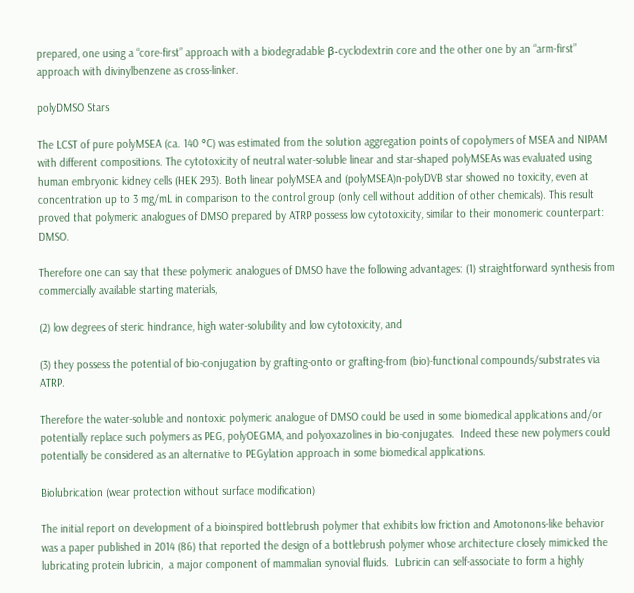prepared, one using a “core-first” approach with a biodegradable β-cyclodextrin core and the other one by an “arm-first” approach with divinylbenzene as cross-linker.

polyDMSO Stars

The LCST of pure polyMSEA (ca. 140 °C) was estimated from the solution aggregation points of copolymers of MSEA and NIPAM with different compositions. The cytotoxicity of neutral water-soluble linear and star-shaped polyMSEAs was evaluated using human embryonic kidney cells (HEK 293). Both linear polyMSEA and (polyMSEA)n-polyDVB star showed no toxicity, even at concentration up to 3 mg/mL in comparison to the control group (only cell without addition of other chemicals). This result proved that polymeric analogues of DMSO prepared by ATRP possess low cytotoxicity, similar to their monomeric counterpart: DMSO.

Therefore one can say that these polymeric analogues of DMSO have the following advantages: (1) straightforward synthesis from commercially available starting materials,

(2) low degrees of steric hindrance, high water-solubility and low cytotoxicity, and

(3) they possess the potential of bio-conjugation by grafting-onto or grafting-from (bio)-functional compounds/substrates via ATRP.

Therefore the water-soluble and nontoxic polymeric analogue of DMSO could be used in some biomedical applications and/or potentially replace such polymers as PEG, polyOEGMA, and polyoxazolines in bio-conjugates.  Indeed these new polymers could potentially be considered as an alternative to PEGylation approach in some biomedical applications.

Biolubrication (wear protection without surface modification)

The initial report on development of a bioinspired bottlebrush polymer that exhibits low friction and Amotonons-like behavior was a paper published in 2014 (86) that reported the design of a bottlebrush polymer whose architecture closely mimicked the lubricating protein lubricin,  a major component of mammalian synovial fluids.  Lubricin can self-associate to form a highly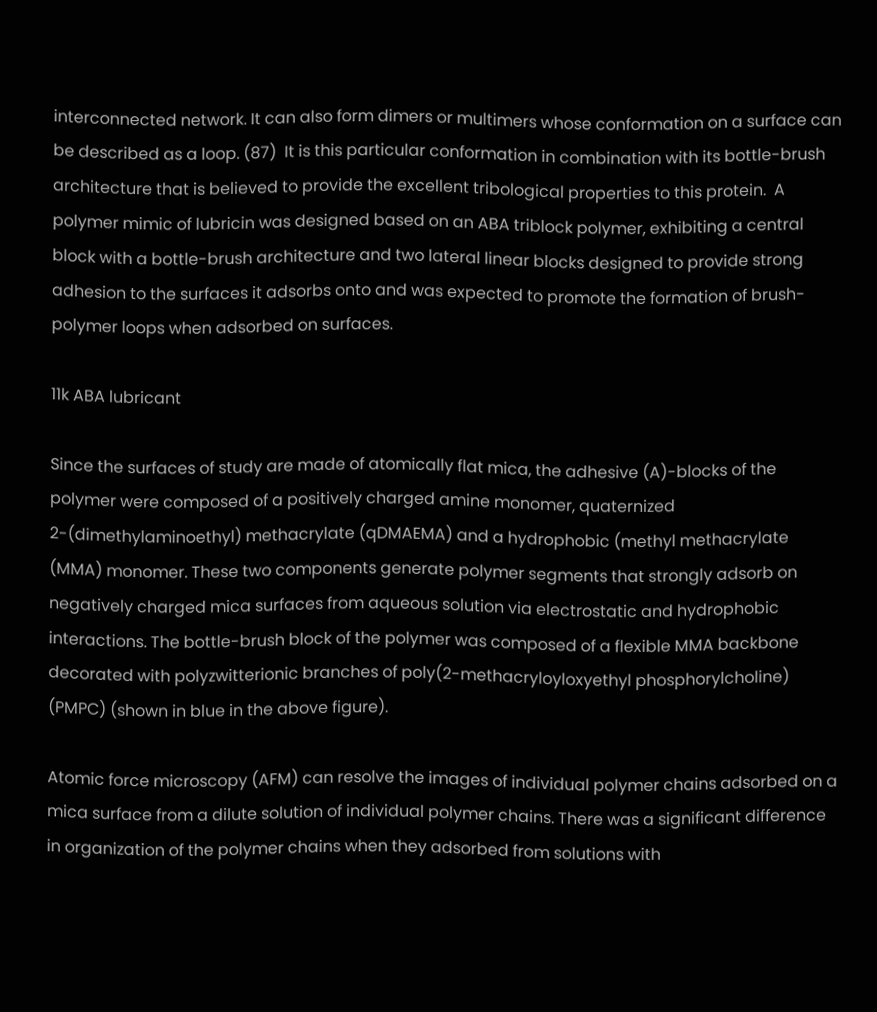interconnected network. It can also form dimers or multimers whose conformation on a surface can be described as a loop. (87)  It is this particular conformation in combination with its bottle-brush architecture that is believed to provide the excellent tribological properties to this protein.  A polymer mimic of lubricin was designed based on an ABA triblock polymer, exhibiting a central block with a bottle-brush architecture and two lateral linear blocks designed to provide strong adhesion to the surfaces it adsorbs onto and was expected to promote the formation of brush-polymer loops when adsorbed on surfaces.

11k ABA lubricant

Since the surfaces of study are made of atomically flat mica, the adhesive (A)-blocks of the polymer were composed of a positively charged amine monomer, quaternized 2-(dimethylaminoethyl) methacrylate (qDMAEMA) and a hydrophobic (methyl methacrylate (MMA) monomer. These two components generate polymer segments that strongly adsorb on negatively charged mica surfaces from aqueous solution via electrostatic and hydrophobic interactions. The bottle-brush block of the polymer was composed of a flexible MMA backbone decorated with polyzwitterionic branches of poly(2-methacryloyloxyethyl phosphorylcholine) (PMPC) (shown in blue in the above figure).

Atomic force microscopy (AFM) can resolve the images of individual polymer chains adsorbed on a mica surface from a dilute solution of individual polymer chains. There was a significant difference in organization of the polymer chains when they adsorbed from solutions with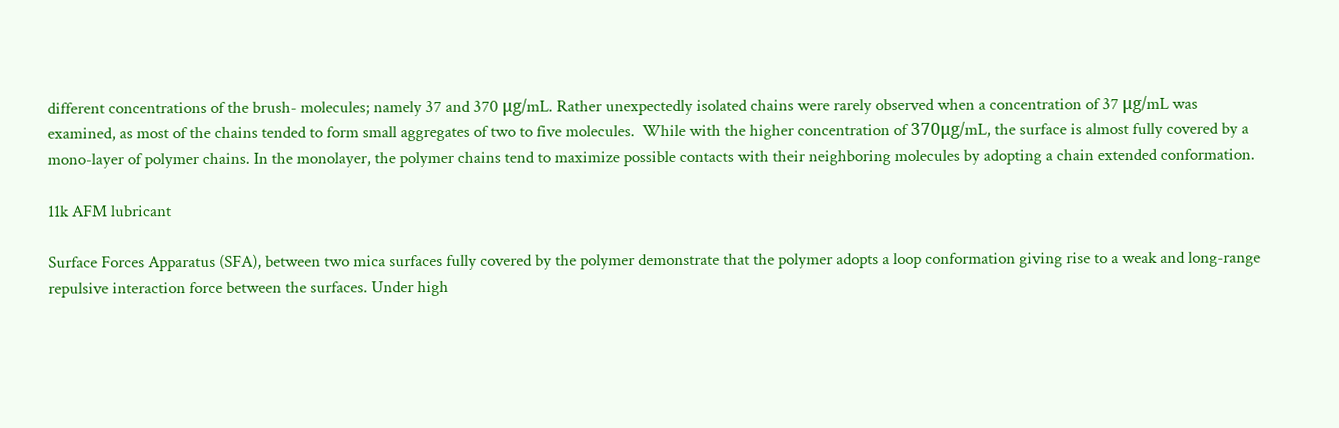different concentrations of the brush- molecules; namely 37 and 370 μg/mL. Rather unexpectedly isolated chains were rarely observed when a concentration of 37 μg/mL was examined, as most of the chains tended to form small aggregates of two to five molecules.  While with the higher concentration of 370μg/mL, the surface is almost fully covered by a mono-layer of polymer chains. In the monolayer, the polymer chains tend to maximize possible contacts with their neighboring molecules by adopting a chain extended conformation.

11k AFM lubricant

Surface Forces Apparatus (SFA), between two mica surfaces fully covered by the polymer demonstrate that the polymer adopts a loop conformation giving rise to a weak and long-range repulsive interaction force between the surfaces. Under high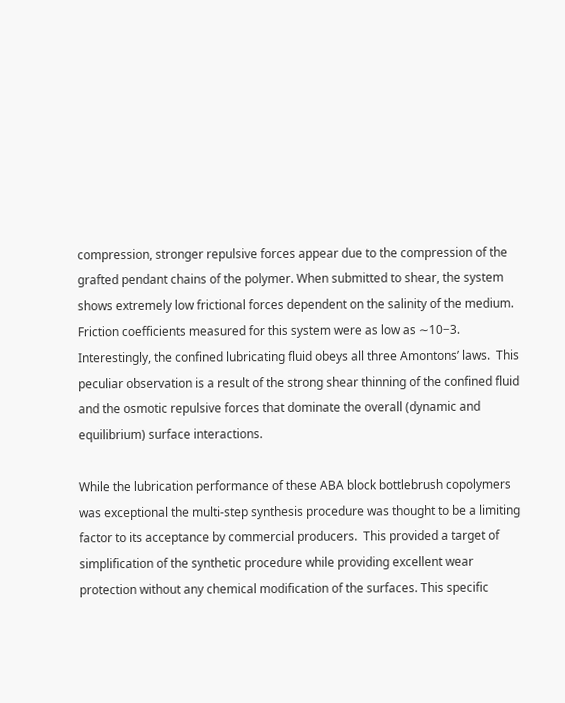compression, stronger repulsive forces appear due to the compression of the grafted pendant chains of the polymer. When submitted to shear, the system shows extremely low frictional forces dependent on the salinity of the medium. Friction coefficients measured for this system were as low as ∼10−3. Interestingly, the confined lubricating fluid obeys all three Amontons’ laws.  This peculiar observation is a result of the strong shear thinning of the confined fluid and the osmotic repulsive forces that dominate the overall (dynamic and equilibrium) surface interactions.

While the lubrication performance of these ABA block bottlebrush copolymers was exceptional the multi-step synthesis procedure was thought to be a limiting factor to its acceptance by commercial producers.  This provided a target of simplification of the synthetic procedure while providing excellent wear protection without any chemical modification of the surfaces. This specific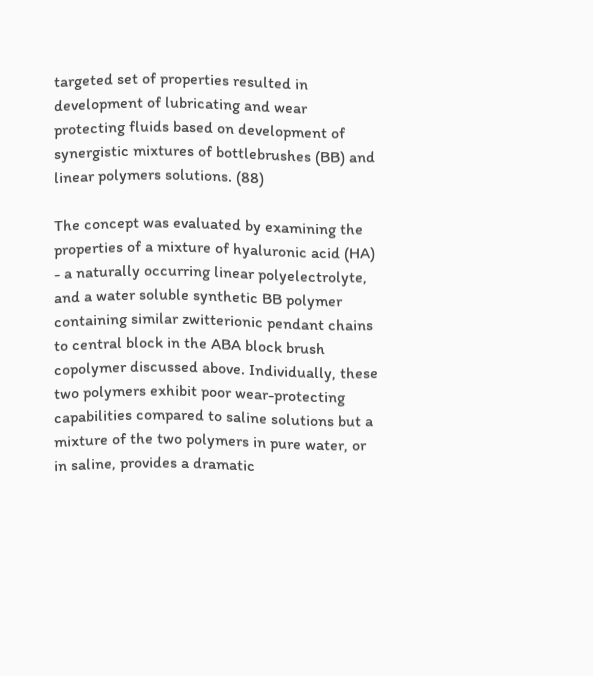targeted set of properties resulted in development of lubricating and wear protecting fluids based on development of synergistic mixtures of bottlebrushes (BB) and linear polymers solutions. (88)

The concept was evaluated by examining the properties of a mixture of hyaluronic acid (HA) - a naturally occurring linear polyelectrolyte, and a water soluble synthetic BB polymer containing similar zwitterionic pendant chains to central block in the ABA block brush copolymer discussed above. Individually, these two polymers exhibit poor wear-protecting capabilities compared to saline solutions but a mixture of the two polymers in pure water, or in saline, provides a dramatic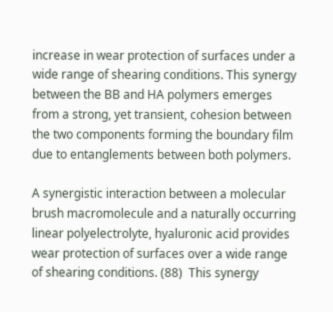increase in wear protection of surfaces under a wide range of shearing conditions. This synergy between the BB and HA polymers emerges from a strong, yet transient, cohesion between the two components forming the boundary film due to entanglements between both polymers.

A synergistic interaction between a molecular brush macromolecule and a naturally occurring linear polyelectrolyte, hyaluronic acid provides wear protection of surfaces over a wide range of shearing conditions. (88)  This synergy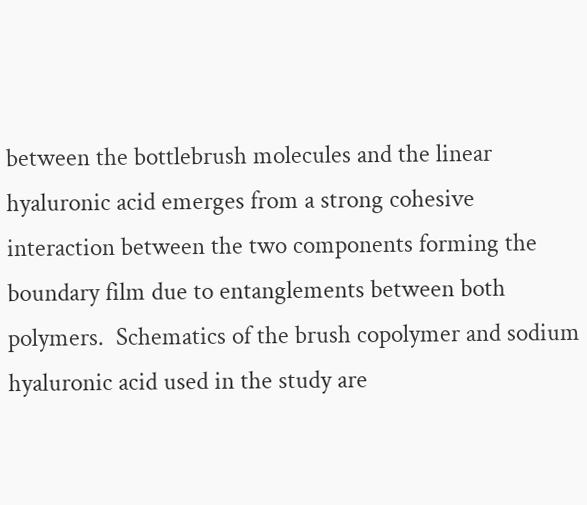between the bottlebrush molecules and the linear hyaluronic acid emerges from a strong cohesive interaction between the two components forming the boundary film due to entanglements between both polymers.  Schematics of the brush copolymer and sodium hyaluronic acid used in the study are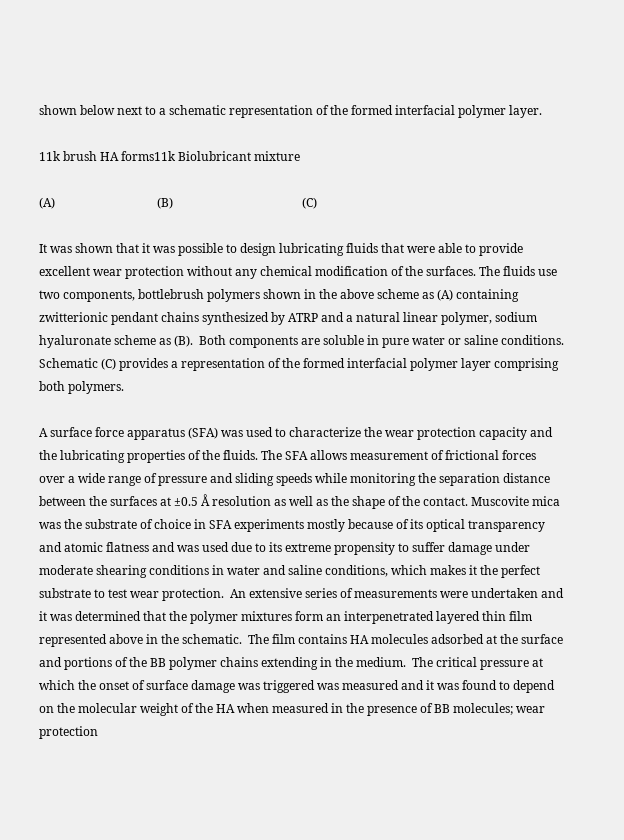shown below next to a schematic representation of the formed interfacial polymer layer.

11k brush HA forms11k Biolubricant mixture

(A)                                  (B)                                           (C)

It was shown that it was possible to design lubricating fluids that were able to provide excellent wear protection without any chemical modification of the surfaces. The fluids use two components, bottlebrush polymers shown in the above scheme as (A) containing zwitterionic pendant chains synthesized by ATRP and a natural linear polymer, sodium hyaluronate scheme as (B).  Both components are soluble in pure water or saline conditions.  Schematic (C) provides a representation of the formed interfacial polymer layer comprising both polymers.

A surface force apparatus (SFA) was used to characterize the wear protection capacity and the lubricating properties of the fluids. The SFA allows measurement of frictional forces over a wide range of pressure and sliding speeds while monitoring the separation distance between the surfaces at ±0.5 Å resolution as well as the shape of the contact. Muscovite mica was the substrate of choice in SFA experiments mostly because of its optical transparency and atomic flatness and was used due to its extreme propensity to suffer damage under moderate shearing conditions in water and saline conditions, which makes it the perfect substrate to test wear protection.  An extensive series of measurements were undertaken and it was determined that the polymer mixtures form an interpenetrated layered thin film represented above in the schematic.  The film contains HA molecules adsorbed at the surface and portions of the BB polymer chains extending in the medium.  The critical pressure at which the onset of surface damage was triggered was measured and it was found to depend on the molecular weight of the HA when measured in the presence of BB molecules; wear protection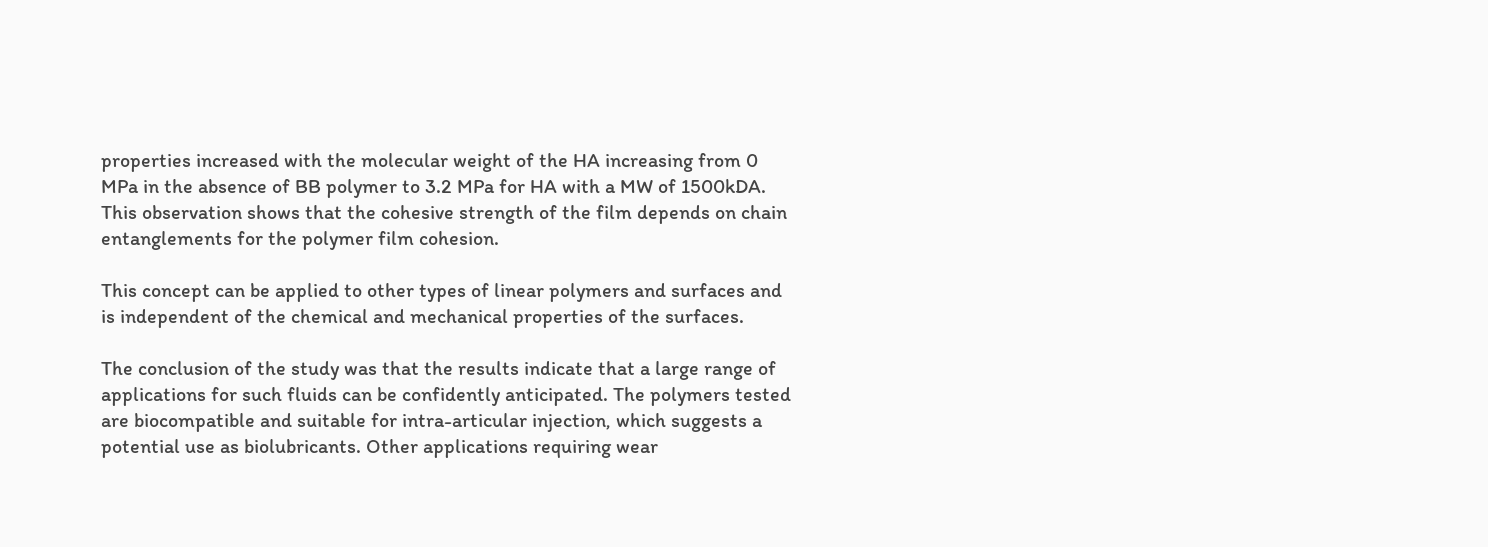properties increased with the molecular weight of the HA increasing from 0 MPa in the absence of BB polymer to 3.2 MPa for HA with a MW of 1500kDA.  This observation shows that the cohesive strength of the film depends on chain entanglements for the polymer film cohesion.

This concept can be applied to other types of linear polymers and surfaces and is independent of the chemical and mechanical properties of the surfaces.

The conclusion of the study was that the results indicate that a large range of applications for such fluids can be confidently anticipated. The polymers tested are biocompatible and suitable for intra-articular injection, which suggests a potential use as biolubricants. Other applications requiring wear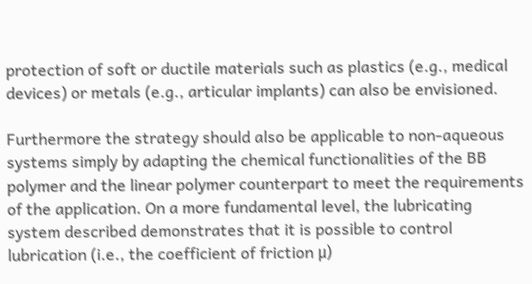protection of soft or ductile materials such as plastics (e.g., medical devices) or metals (e.g., articular implants) can also be envisioned.

Furthermore the strategy should also be applicable to non-aqueous systems simply by adapting the chemical functionalities of the BB polymer and the linear polymer counterpart to meet the requirements of the application. On a more fundamental level, the lubricating system described demonstrates that it is possible to control lubrication (i.e., the coefficient of friction μ)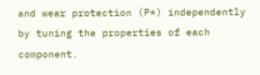and wear protection (P*) independently by tuning the properties of each component.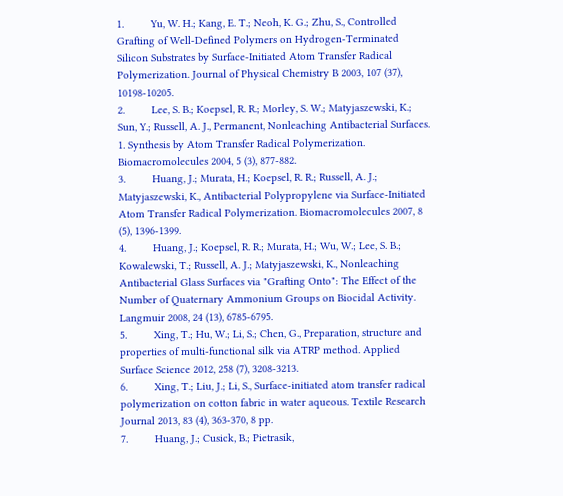1.         Yu, W. H.; Kang, E. T.; Neoh, K. G.; Zhu, S., Controlled Grafting of Well-Defined Polymers on Hydrogen-Terminated Silicon Substrates by Surface-Initiated Atom Transfer Radical Polymerization. Journal of Physical Chemistry B 2003, 107 (37), 10198-10205.
2.         Lee, S. B.; Koepsel, R. R.; Morley, S. W.; Matyjaszewski, K.; Sun, Y.; Russell, A. J., Permanent, Nonleaching Antibacterial Surfaces. 1. Synthesis by Atom Transfer Radical Polymerization. Biomacromolecules 2004, 5 (3), 877-882.
3.         Huang, J.; Murata, H.; Koepsel, R. R.; Russell, A. J.; Matyjaszewski, K., Antibacterial Polypropylene via Surface-Initiated Atom Transfer Radical Polymerization. Biomacromolecules 2007, 8 (5), 1396-1399.
4.         Huang, J.; Koepsel, R. R.; Murata, H.; Wu, W.; Lee, S. B.; Kowalewski, T.; Russell, A. J.; Matyjaszewski, K., Nonleaching Antibacterial Glass Surfaces via "Grafting Onto": The Effect of the Number of Quaternary Ammonium Groups on Biocidal Activity. Langmuir 2008, 24 (13), 6785-6795.
5.         Xing, T.; Hu, W.; Li, S.; Chen, G., Preparation, structure and properties of multi-functional silk via ATRP method. Applied Surface Science 2012, 258 (7), 3208-3213.
6.         Xing, T.; Liu, J.; Li, S., Surface-initiated atom transfer radical polymerization on cotton fabric in water aqueous. Textile Research Journal 2013, 83 (4), 363-370, 8 pp.
7.         Huang, J.; Cusick, B.; Pietrasik,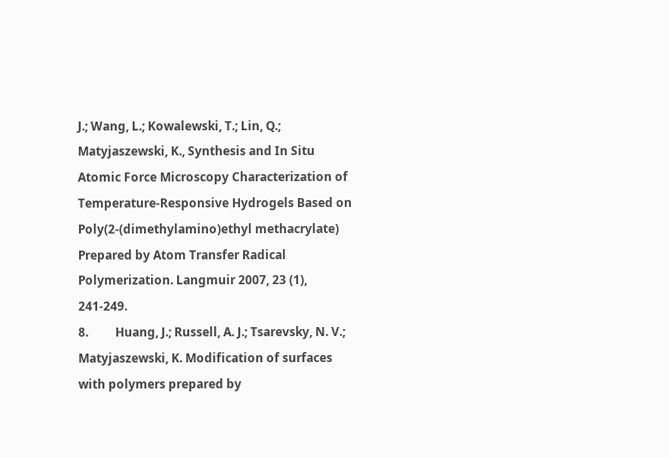J.; Wang, L.; Kowalewski, T.; Lin, Q.; Matyjaszewski, K., Synthesis and In Situ Atomic Force Microscopy Characterization of Temperature-Responsive Hydrogels Based on Poly(2-(dimethylamino)ethyl methacrylate) Prepared by Atom Transfer Radical Polymerization. Langmuir 2007, 23 (1), 241-249.
8.         Huang, J.; Russell, A. J.; Tsarevsky, N. V.; Matyjaszewski, K. Modification of surfaces with polymers prepared by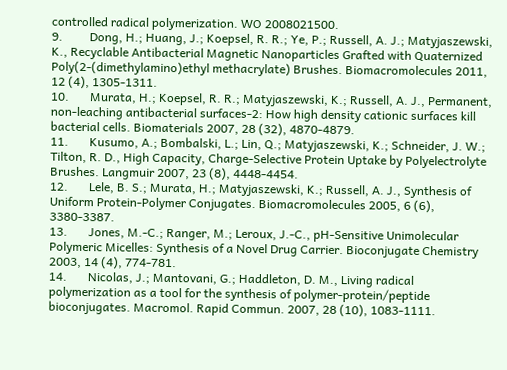controlled radical polymerization. WO 2008021500.
9.         Dong, H.; Huang, J.; Koepsel, R. R.; Ye, P.; Russell, A. J.; Matyjaszewski, K., Recyclable Antibacterial Magnetic Nanoparticles Grafted with Quaternized Poly(2-(dimethylamino)ethyl methacrylate) Brushes. Biomacromolecules 2011, 12 (4), 1305-1311.
10.       Murata, H.; Koepsel, R. R.; Matyjaszewski, K.; Russell, A. J., Permanent, non-leaching antibacterial surfaces-2: How high density cationic surfaces kill bacterial cells. Biomaterials 2007, 28 (32), 4870-4879.
11.       Kusumo, A.; Bombalski, L.; Lin, Q.; Matyjaszewski, K.; Schneider, J. W.; Tilton, R. D., High Capacity, Charge-Selective Protein Uptake by Polyelectrolyte Brushes. Langmuir 2007, 23 (8), 4448-4454.
12.       Lele, B. S.; Murata, H.; Matyjaszewski, K.; Russell, A. J., Synthesis of Uniform Protein-Polymer Conjugates. Biomacromolecules 2005, 6 (6), 3380-3387.
13.       Jones, M.-C.; Ranger, M.; Leroux, J.-C., pH-Sensitive Unimolecular Polymeric Micelles: Synthesis of a Novel Drug Carrier. Bioconjugate Chemistry 2003, 14 (4), 774-781.
14.       Nicolas, J.; Mantovani, G.; Haddleton, D. M., Living radical polymerization as a tool for the synthesis of polymer-protein/peptide bioconjugates. Macromol. Rapid Commun. 2007, 28 (10), 1083-1111.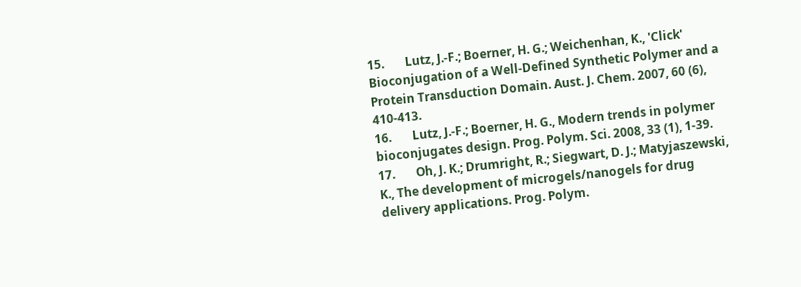15.       Lutz, J.-F.; Boerner, H. G.; Weichenhan, K., 'Click' Bioconjugation of a Well-Defined Synthetic Polymer and a Protein Transduction Domain. Aust. J. Chem. 2007, 60 (6), 410-413.
16.       Lutz, J.-F.; Boerner, H. G., Modern trends in polymer bioconjugates design. Prog. Polym. Sci. 2008, 33 (1), 1-39.
17.       Oh, J. K.; Drumright, R.; Siegwart, D. J.; Matyjaszewski, K., The development of microgels/nanogels for drug delivery applications. Prog. Polym.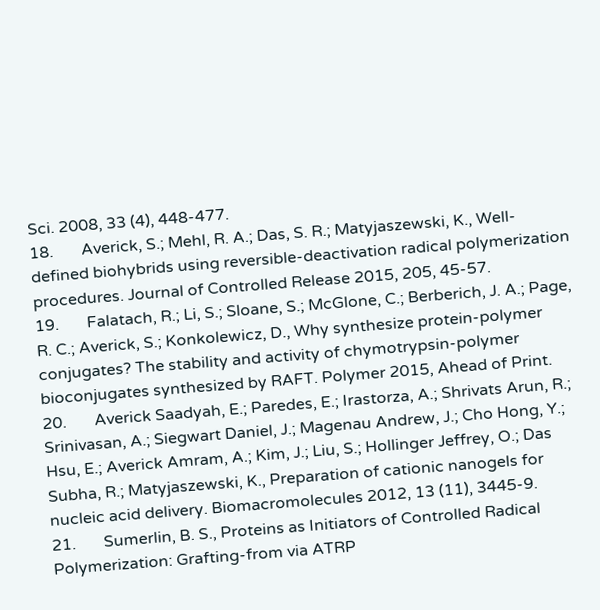Sci. 2008, 33 (4), 448-477.
18.       Averick, S.; Mehl, R. A.; Das, S. R.; Matyjaszewski, K., Well-defined biohybrids using reversible-deactivation radical polymerization procedures. Journal of Controlled Release 2015, 205, 45-57.
19.       Falatach, R.; Li, S.; Sloane, S.; McGlone, C.; Berberich, J. A.; Page, R. C.; Averick, S.; Konkolewicz, D., Why synthesize protein-polymer conjugates? The stability and activity of chymotrypsin-polymer bioconjugates synthesized by RAFT. Polymer 2015, Ahead of Print.
20.       Averick Saadyah, E.; Paredes, E.; Irastorza, A.; Shrivats Arun, R.; Srinivasan, A.; Siegwart Daniel, J.; Magenau Andrew, J.; Cho Hong, Y.; Hsu, E.; Averick Amram, A.; Kim, J.; Liu, S.; Hollinger Jeffrey, O.; Das Subha, R.; Matyjaszewski, K., Preparation of cationic nanogels for nucleic acid delivery. Biomacromolecules 2012, 13 (11), 3445-9.
21.       Sumerlin, B. S., Proteins as Initiators of Controlled Radical Polymerization: Grafting-from via ATRP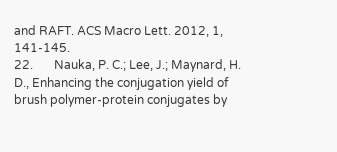and RAFT. ACS Macro Lett. 2012, 1, 141-145.
22.       Nauka, P. C.; Lee, J.; Maynard, H. D., Enhancing the conjugation yield of brush polymer-protein conjugates by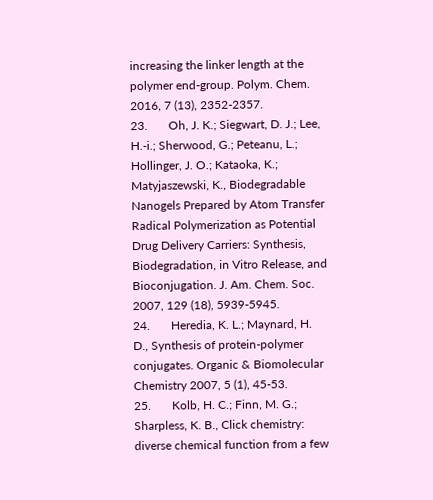increasing the linker length at the polymer end-group. Polym. Chem. 2016, 7 (13), 2352-2357.
23.       Oh, J. K.; Siegwart, D. J.; Lee, H.-i.; Sherwood, G.; Peteanu, L.; Hollinger, J. O.; Kataoka, K.; Matyjaszewski, K., Biodegradable Nanogels Prepared by Atom Transfer Radical Polymerization as Potential Drug Delivery Carriers: Synthesis, Biodegradation, in Vitro Release, and Bioconjugation. J. Am. Chem. Soc. 2007, 129 (18), 5939-5945.
24.       Heredia, K. L.; Maynard, H. D., Synthesis of protein-polymer conjugates. Organic & Biomolecular Chemistry 2007, 5 (1), 45-53.
25.       Kolb, H. C.; Finn, M. G.; Sharpless, K. B., Click chemistry: diverse chemical function from a few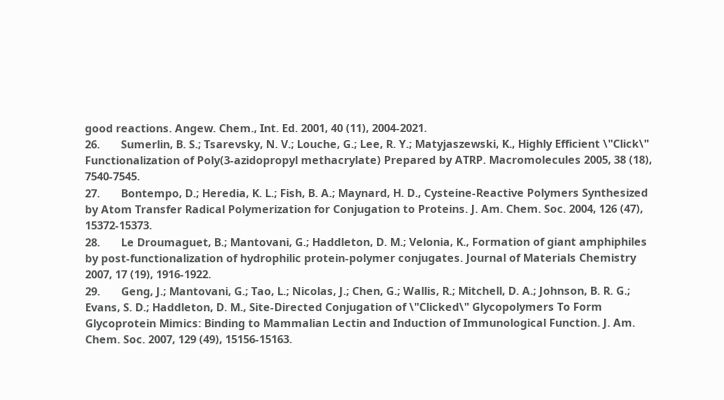good reactions. Angew. Chem., Int. Ed. 2001, 40 (11), 2004-2021.
26.       Sumerlin, B. S.; Tsarevsky, N. V.; Louche, G.; Lee, R. Y.; Matyjaszewski, K., Highly Efficient \"Click\" Functionalization of Poly(3-azidopropyl methacrylate) Prepared by ATRP. Macromolecules 2005, 38 (18), 7540-7545.
27.       Bontempo, D.; Heredia, K. L.; Fish, B. A.; Maynard, H. D., Cysteine-Reactive Polymers Synthesized by Atom Transfer Radical Polymerization for Conjugation to Proteins. J. Am. Chem. Soc. 2004, 126 (47), 15372-15373.
28.       Le Droumaguet, B.; Mantovani, G.; Haddleton, D. M.; Velonia, K., Formation of giant amphiphiles by post-functionalization of hydrophilic protein-polymer conjugates. Journal of Materials Chemistry 2007, 17 (19), 1916-1922.
29.       Geng, J.; Mantovani, G.; Tao, L.; Nicolas, J.; Chen, G.; Wallis, R.; Mitchell, D. A.; Johnson, B. R. G.; Evans, S. D.; Haddleton, D. M., Site-Directed Conjugation of \"Clicked\" Glycopolymers To Form Glycoprotein Mimics: Binding to Mammalian Lectin and Induction of Immunological Function. J. Am. Chem. Soc. 2007, 129 (49), 15156-15163.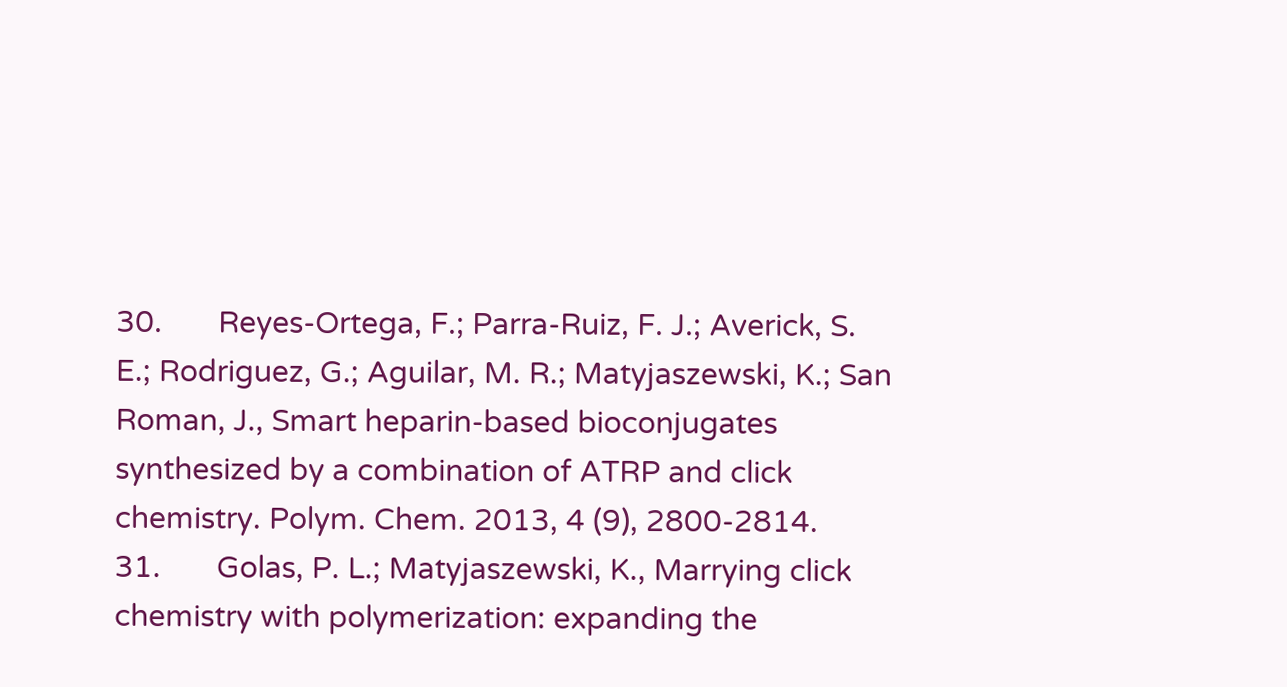30.       Reyes-Ortega, F.; Parra-Ruiz, F. J.; Averick, S. E.; Rodriguez, G.; Aguilar, M. R.; Matyjaszewski, K.; San Roman, J., Smart heparin-based bioconjugates synthesized by a combination of ATRP and click chemistry. Polym. Chem. 2013, 4 (9), 2800-2814.
31.       Golas, P. L.; Matyjaszewski, K., Marrying click chemistry with polymerization: expanding the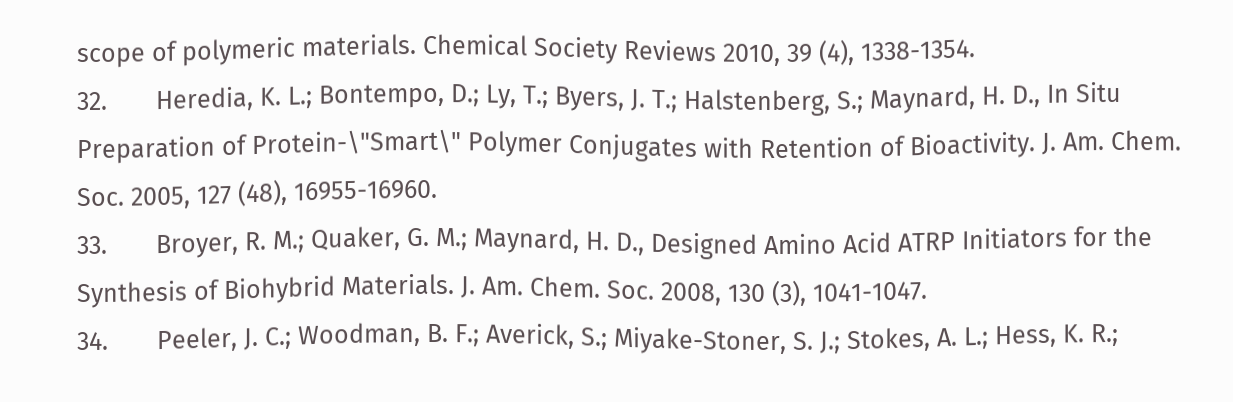scope of polymeric materials. Chemical Society Reviews 2010, 39 (4), 1338-1354.
32.       Heredia, K. L.; Bontempo, D.; Ly, T.; Byers, J. T.; Halstenberg, S.; Maynard, H. D., In Situ Preparation of Protein-\"Smart\" Polymer Conjugates with Retention of Bioactivity. J. Am. Chem. Soc. 2005, 127 (48), 16955-16960.
33.       Broyer, R. M.; Quaker, G. M.; Maynard, H. D., Designed Amino Acid ATRP Initiators for the Synthesis of Biohybrid Materials. J. Am. Chem. Soc. 2008, 130 (3), 1041-1047.
34.       Peeler, J. C.; Woodman, B. F.; Averick, S.; Miyake-Stoner, S. J.; Stokes, A. L.; Hess, K. R.;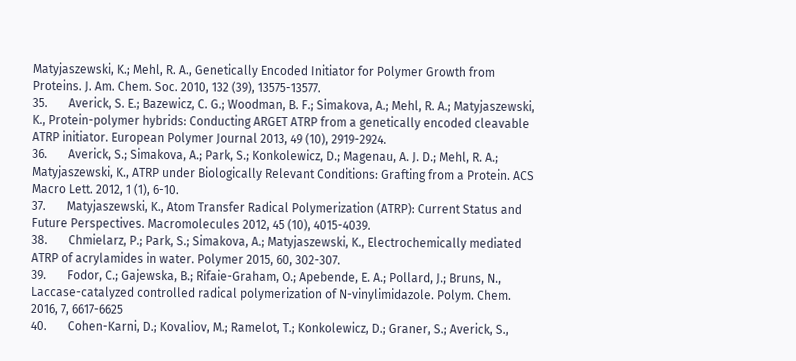Matyjaszewski, K.; Mehl, R. A., Genetically Encoded Initiator for Polymer Growth from Proteins. J. Am. Chem. Soc. 2010, 132 (39), 13575-13577.
35.       Averick, S. E.; Bazewicz, C. G.; Woodman, B. F.; Simakova, A.; Mehl, R. A.; Matyjaszewski, K., Protein-polymer hybrids: Conducting ARGET ATRP from a genetically encoded cleavable ATRP initiator. European Polymer Journal 2013, 49 (10), 2919-2924.
36.       Averick, S.; Simakova, A.; Park, S.; Konkolewicz, D.; Magenau, A. J. D.; Mehl, R. A.; Matyjaszewski, K., ATRP under Biologically Relevant Conditions: Grafting from a Protein. ACS Macro Lett. 2012, 1 (1), 6-10.
37.       Matyjaszewski, K., Atom Transfer Radical Polymerization (ATRP): Current Status and Future Perspectives. Macromolecules 2012, 45 (10), 4015-4039.
38.       Chmielarz, P.; Park, S.; Simakova, A.; Matyjaszewski, K., Electrochemically mediated ATRP of acrylamides in water. Polymer 2015, 60, 302-307.
39.       Fodor, C.; Gajewska, B.; Rifaie-Graham, O.; Apebende, E. A.; Pollard, J.; Bruns, N., Laccase-catalyzed controlled radical polymerization of N-vinylimidazole. Polym. Chem. 2016, 7, 6617-6625
40.       Cohen-Karni, D.; Kovaliov, M.; Ramelot, T.; Konkolewicz, D.; Graner, S.; Averick, S.,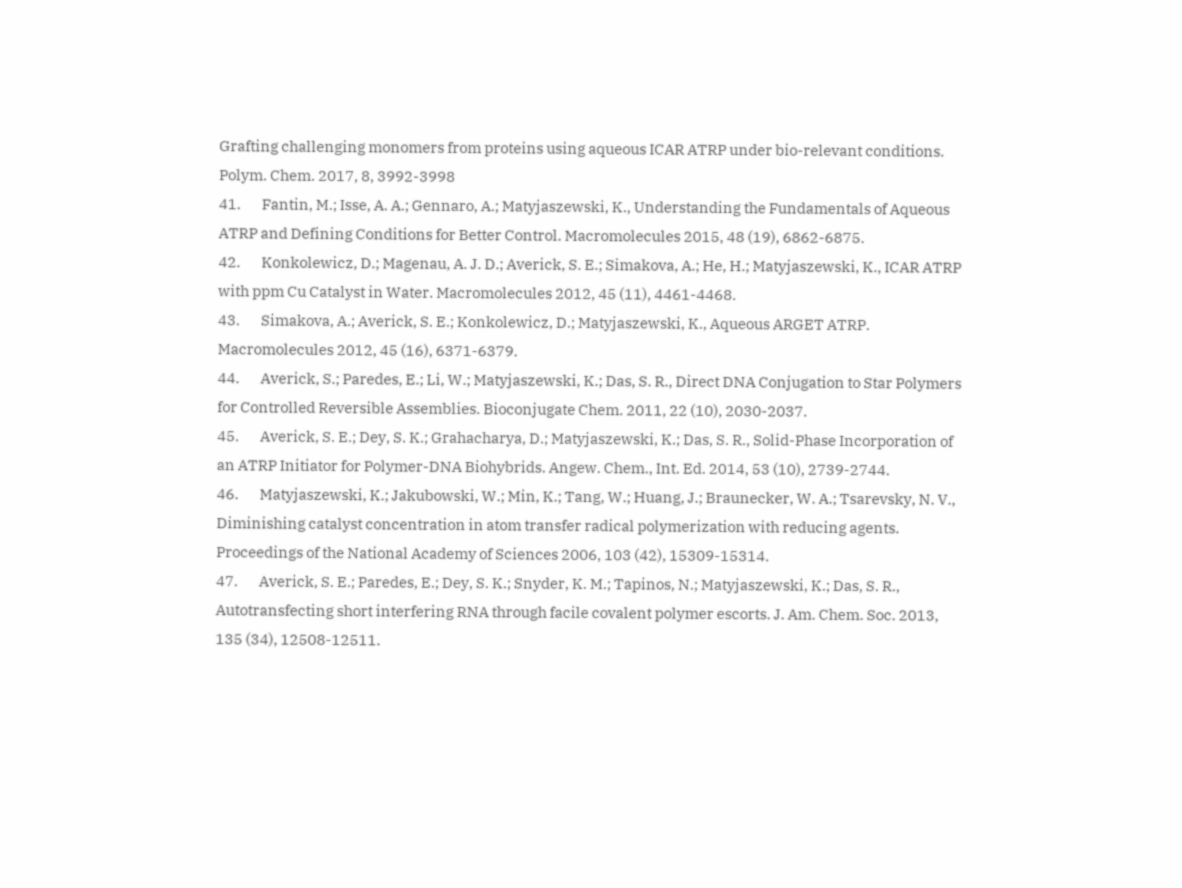Grafting challenging monomers from proteins using aqueous ICAR ATRP under bio-relevant conditions. Polym. Chem. 2017, 8, 3992-3998
41.       Fantin, M.; Isse, A. A.; Gennaro, A.; Matyjaszewski, K., Understanding the Fundamentals of Aqueous ATRP and Defining Conditions for Better Control. Macromolecules 2015, 48 (19), 6862-6875.
42.       Konkolewicz, D.; Magenau, A. J. D.; Averick, S. E.; Simakova, A.; He, H.; Matyjaszewski, K., ICAR ATRP with ppm Cu Catalyst in Water. Macromolecules 2012, 45 (11), 4461-4468.
43.       Simakova, A.; Averick, S. E.; Konkolewicz, D.; Matyjaszewski, K., Aqueous ARGET ATRP. Macromolecules 2012, 45 (16), 6371-6379.
44.       Averick, S.; Paredes, E.; Li, W.; Matyjaszewski, K.; Das, S. R., Direct DNA Conjugation to Star Polymers for Controlled Reversible Assemblies. Bioconjugate Chem. 2011, 22 (10), 2030-2037.
45.       Averick, S. E.; Dey, S. K.; Grahacharya, D.; Matyjaszewski, K.; Das, S. R., Solid-Phase Incorporation of an ATRP Initiator for Polymer-DNA Biohybrids. Angew. Chem., Int. Ed. 2014, 53 (10), 2739-2744.
46.       Matyjaszewski, K.; Jakubowski, W.; Min, K.; Tang, W.; Huang, J.; Braunecker, W. A.; Tsarevsky, N. V., Diminishing catalyst concentration in atom transfer radical polymerization with reducing agents. Proceedings of the National Academy of Sciences 2006, 103 (42), 15309-15314.
47.       Averick, S. E.; Paredes, E.; Dey, S. K.; Snyder, K. M.; Tapinos, N.; Matyjaszewski, K.; Das, S. R., Autotransfecting short interfering RNA through facile covalent polymer escorts. J. Am. Chem. Soc. 2013, 135 (34), 12508-12511.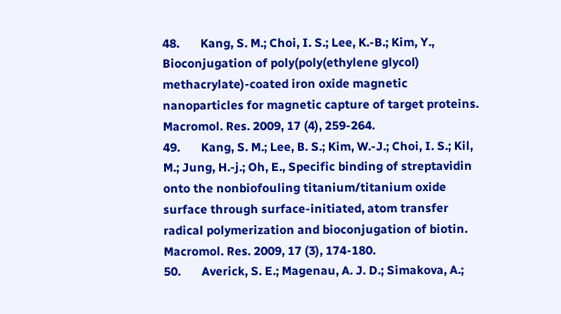48.       Kang, S. M.; Choi, I. S.; Lee, K.-B.; Kim, Y., Bioconjugation of poly(poly(ethylene glycol) methacrylate)-coated iron oxide magnetic nanoparticles for magnetic capture of target proteins. Macromol. Res. 2009, 17 (4), 259-264.
49.       Kang, S. M.; Lee, B. S.; Kim, W.-J.; Choi, I. S.; Kil, M.; Jung, H.-j.; Oh, E., Specific binding of streptavidin onto the nonbiofouling titanium/titanium oxide surface through surface-initiated, atom transfer radical polymerization and bioconjugation of biotin. Macromol. Res. 2009, 17 (3), 174-180.
50.       Averick, S. E.; Magenau, A. J. D.; Simakova, A.;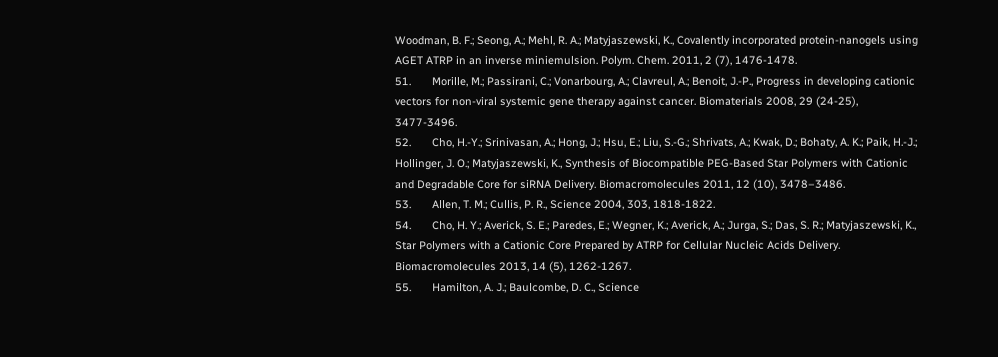Woodman, B. F.; Seong, A.; Mehl, R. A.; Matyjaszewski, K., Covalently incorporated protein-nanogels using AGET ATRP in an inverse miniemulsion. Polym. Chem. 2011, 2 (7), 1476-1478.
51.       Morille, M.; Passirani, C.; Vonarbourg, A.; Clavreul, A.; Benoit, J.-P., Progress in developing cationic vectors for non-viral systemic gene therapy against cancer. Biomaterials 2008, 29 (24-25), 3477-3496.
52.       Cho, H.-Y.; Srinivasan, A.; Hong, J.; Hsu, E.; Liu, S.-G.; Shrivats, A.; Kwak, D.; Bohaty, A. K.; Paik, H.-J.; Hollinger, J. O.; Matyjaszewski, K., Synthesis of Biocompatible PEG-Based Star Polymers with Cationic and Degradable Core for siRNA Delivery. Biomacromolecules 2011, 12 (10), 3478–3486.
53.       Allen, T. M.; Cullis, P. R., Science 2004, 303, 1818-1822.
54.       Cho, H. Y.; Averick, S. E.; Paredes, E.; Wegner, K.; Averick, A.; Jurga, S.; Das, S. R.; Matyjaszewski, K., Star Polymers with a Cationic Core Prepared by ATRP for Cellular Nucleic Acids Delivery. Biomacromolecules 2013, 14 (5), 1262-1267.
55.       Hamilton, A. J.; Baulcombe, D. C., Science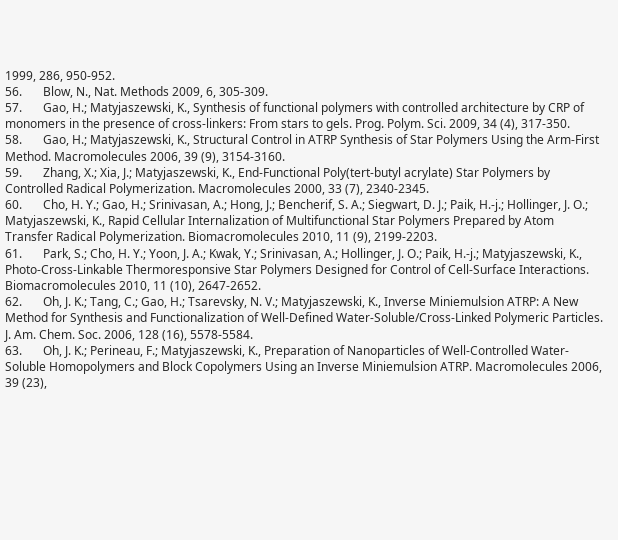1999, 286, 950-952.
56.       Blow, N., Nat. Methods 2009, 6, 305-309.
57.       Gao, H.; Matyjaszewski, K., Synthesis of functional polymers with controlled architecture by CRP of monomers in the presence of cross-linkers: From stars to gels. Prog. Polym. Sci. 2009, 34 (4), 317-350.
58.       Gao, H.; Matyjaszewski, K., Structural Control in ATRP Synthesis of Star Polymers Using the Arm-First Method. Macromolecules 2006, 39 (9), 3154-3160.
59.       Zhang, X.; Xia, J.; Matyjaszewski, K., End-Functional Poly(tert-butyl acrylate) Star Polymers by Controlled Radical Polymerization. Macromolecules 2000, 33 (7), 2340-2345.
60.       Cho, H. Y.; Gao, H.; Srinivasan, A.; Hong, J.; Bencherif, S. A.; Siegwart, D. J.; Paik, H.-j.; Hollinger, J. O.; Matyjaszewski, K., Rapid Cellular Internalization of Multifunctional Star Polymers Prepared by Atom Transfer Radical Polymerization. Biomacromolecules 2010, 11 (9), 2199-2203.
61.       Park, S.; Cho, H. Y.; Yoon, J. A.; Kwak, Y.; Srinivasan, A.; Hollinger, J. O.; Paik, H.-j.; Matyjaszewski, K., Photo-Cross-Linkable Thermoresponsive Star Polymers Designed for Control of Cell-Surface Interactions. Biomacromolecules 2010, 11 (10), 2647-2652.
62.       Oh, J. K.; Tang, C.; Gao, H.; Tsarevsky, N. V.; Matyjaszewski, K., Inverse Miniemulsion ATRP: A New Method for Synthesis and Functionalization of Well-Defined Water-Soluble/Cross-Linked Polymeric Particles. J. Am. Chem. Soc. 2006, 128 (16), 5578-5584.
63.       Oh, J. K.; Perineau, F.; Matyjaszewski, K., Preparation of Nanoparticles of Well-Controlled Water-Soluble Homopolymers and Block Copolymers Using an Inverse Miniemulsion ATRP. Macromolecules 2006, 39 (23),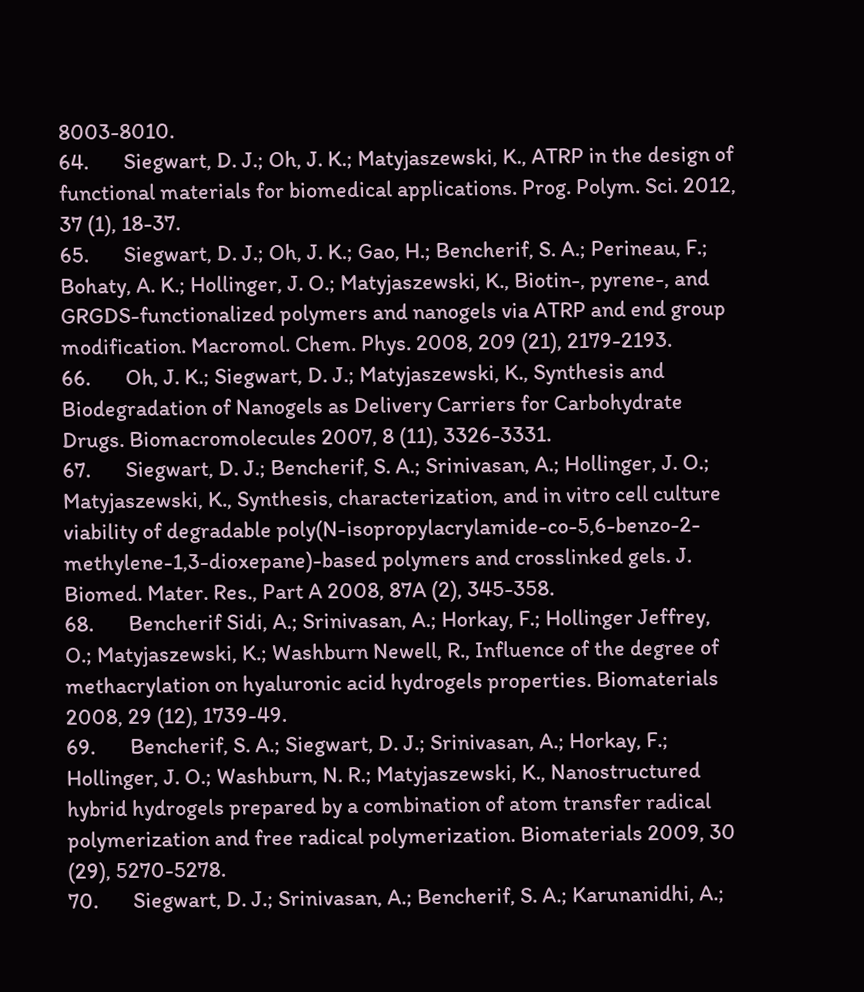8003-8010.
64.       Siegwart, D. J.; Oh, J. K.; Matyjaszewski, K., ATRP in the design of functional materials for biomedical applications. Prog. Polym. Sci. 2012, 37 (1), 18-37.
65.       Siegwart, D. J.; Oh, J. K.; Gao, H.; Bencherif, S. A.; Perineau, F.; Bohaty, A. K.; Hollinger, J. O.; Matyjaszewski, K., Biotin-, pyrene-, and GRGDS-functionalized polymers and nanogels via ATRP and end group modification. Macromol. Chem. Phys. 2008, 209 (21), 2179-2193.
66.       Oh, J. K.; Siegwart, D. J.; Matyjaszewski, K., Synthesis and Biodegradation of Nanogels as Delivery Carriers for Carbohydrate Drugs. Biomacromolecules 2007, 8 (11), 3326-3331.
67.       Siegwart, D. J.; Bencherif, S. A.; Srinivasan, A.; Hollinger, J. O.; Matyjaszewski, K., Synthesis, characterization, and in vitro cell culture viability of degradable poly(N-isopropylacrylamide-co-5,6-benzo-2-methylene-1,3-dioxepane)-based polymers and crosslinked gels. J. Biomed. Mater. Res., Part A 2008, 87A (2), 345-358.
68.       Bencherif Sidi, A.; Srinivasan, A.; Horkay, F.; Hollinger Jeffrey, O.; Matyjaszewski, K.; Washburn Newell, R., Influence of the degree of methacrylation on hyaluronic acid hydrogels properties. Biomaterials 2008, 29 (12), 1739-49.
69.       Bencherif, S. A.; Siegwart, D. J.; Srinivasan, A.; Horkay, F.; Hollinger, J. O.; Washburn, N. R.; Matyjaszewski, K., Nanostructured hybrid hydrogels prepared by a combination of atom transfer radical polymerization and free radical polymerization. Biomaterials 2009, 30 (29), 5270-5278.
70.       Siegwart, D. J.; Srinivasan, A.; Bencherif, S. A.; Karunanidhi, A.;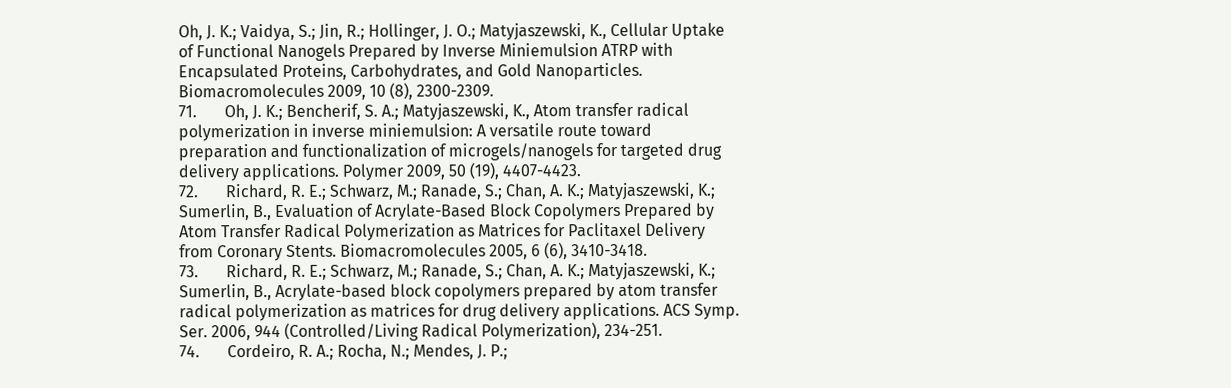Oh, J. K.; Vaidya, S.; Jin, R.; Hollinger, J. O.; Matyjaszewski, K., Cellular Uptake of Functional Nanogels Prepared by Inverse Miniemulsion ATRP with Encapsulated Proteins, Carbohydrates, and Gold Nanoparticles. Biomacromolecules 2009, 10 (8), 2300-2309.
71.       Oh, J. K.; Bencherif, S. A.; Matyjaszewski, K., Atom transfer radical polymerization in inverse miniemulsion: A versatile route toward preparation and functionalization of microgels/nanogels for targeted drug delivery applications. Polymer 2009, 50 (19), 4407-4423.
72.       Richard, R. E.; Schwarz, M.; Ranade, S.; Chan, A. K.; Matyjaszewski, K.; Sumerlin, B., Evaluation of Acrylate-Based Block Copolymers Prepared by Atom Transfer Radical Polymerization as Matrices for Paclitaxel Delivery from Coronary Stents. Biomacromolecules 2005, 6 (6), 3410-3418.
73.       Richard, R. E.; Schwarz, M.; Ranade, S.; Chan, A. K.; Matyjaszewski, K.; Sumerlin, B., Acrylate-based block copolymers prepared by atom transfer radical polymerization as matrices for drug delivery applications. ACS Symp. Ser. 2006, 944 (Controlled/Living Radical Polymerization), 234-251.
74.       Cordeiro, R. A.; Rocha, N.; Mendes, J. P.;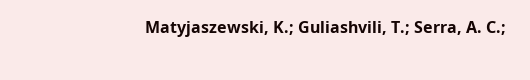Matyjaszewski, K.; Guliashvili, T.; Serra, A. C.;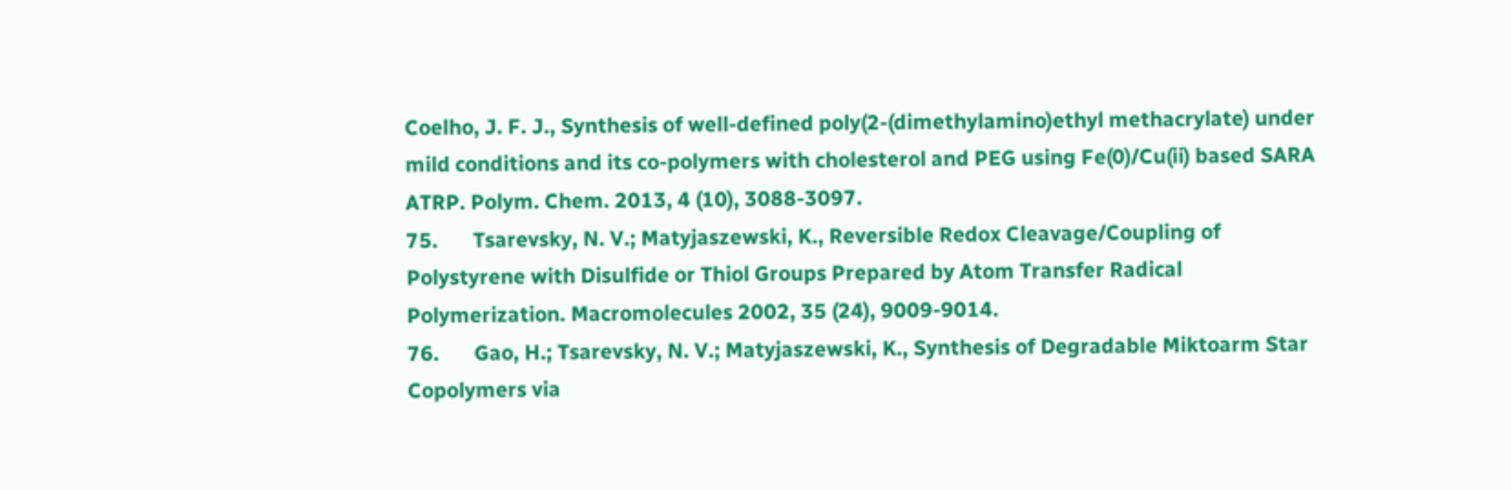Coelho, J. F. J., Synthesis of well-defined poly(2-(dimethylamino)ethyl methacrylate) under mild conditions and its co-polymers with cholesterol and PEG using Fe(0)/Cu(ii) based SARA ATRP. Polym. Chem. 2013, 4 (10), 3088-3097.
75.       Tsarevsky, N. V.; Matyjaszewski, K., Reversible Redox Cleavage/Coupling of Polystyrene with Disulfide or Thiol Groups Prepared by Atom Transfer Radical Polymerization. Macromolecules 2002, 35 (24), 9009-9014.
76.       Gao, H.; Tsarevsky, N. V.; Matyjaszewski, K., Synthesis of Degradable Miktoarm Star Copolymers via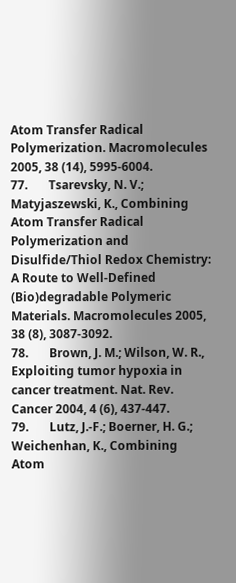Atom Transfer Radical Polymerization. Macromolecules 2005, 38 (14), 5995-6004.
77.       Tsarevsky, N. V.; Matyjaszewski, K., Combining Atom Transfer Radical Polymerization and Disulfide/Thiol Redox Chemistry: A Route to Well-Defined (Bio)degradable Polymeric Materials. Macromolecules 2005, 38 (8), 3087-3092.
78.       Brown, J. M.; Wilson, W. R., Exploiting tumor hypoxia in cancer treatment. Nat. Rev. Cancer 2004, 4 (6), 437-447.
79.       Lutz, J.-F.; Boerner, H. G.; Weichenhan, K., Combining Atom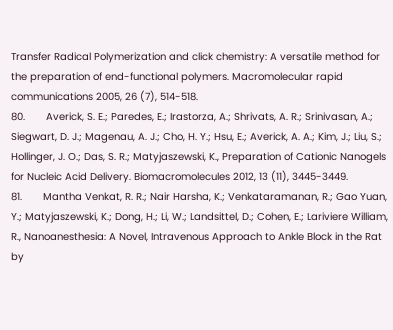Transfer Radical Polymerization and click chemistry: A versatile method for the preparation of end-functional polymers. Macromolecular rapid communications 2005, 26 (7), 514-518.
80.       Averick, S. E.; Paredes, E.; Irastorza, A.; Shrivats, A. R.; Srinivasan, A.; Siegwart, D. J.; Magenau, A. J.; Cho, H. Y.; Hsu, E.; Averick, A. A.; Kim, J.; Liu, S.; Hollinger, J. O.; Das, S. R.; Matyjaszewski, K., Preparation of Cationic Nanogels for Nucleic Acid Delivery. Biomacromolecules 2012, 13 (11), 3445-3449.
81.       Mantha Venkat, R. R.; Nair Harsha, K.; Venkataramanan, R.; Gao Yuan, Y.; Matyjaszewski, K.; Dong, H.; Li, W.; Landsittel, D.; Cohen, E.; Lariviere William, R., Nanoanesthesia: A Novel, Intravenous Approach to Ankle Block in the Rat by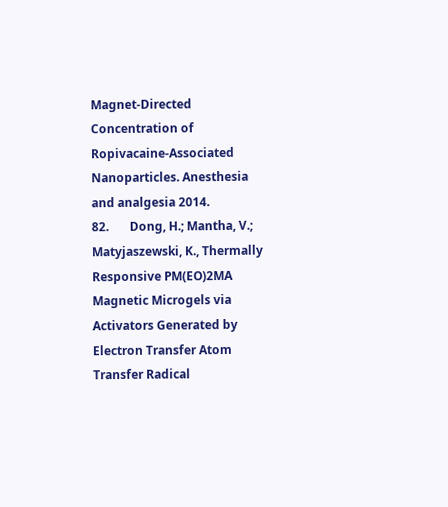Magnet-Directed Concentration of Ropivacaine-Associated Nanoparticles. Anesthesia and analgesia 2014.
82.       Dong, H.; Mantha, V.; Matyjaszewski, K., Thermally Responsive PM(EO)2MA Magnetic Microgels via Activators Generated by Electron Transfer Atom Transfer Radical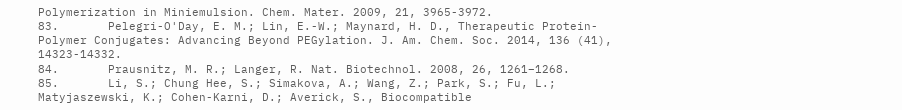Polymerization in Miniemulsion. Chem. Mater. 2009, 21, 3965-3972.
83.       Pelegri-O'Day, E. M.; Lin, E.-W.; Maynard, H. D., Therapeutic Protein-Polymer Conjugates: Advancing Beyond PEGylation. J. Am. Chem. Soc. 2014, 136 (41), 14323-14332.
84.       Prausnitz, M. R.; Langer, R. Nat. Biotechnol. 2008, 26, 1261−1268.
85.       Li, S.; Chung Hee, S.; Simakova, A.; Wang, Z.; Park, S.; Fu, L.; Matyjaszewski, K.; Cohen-Karni, D.; Averick, S., Biocompatible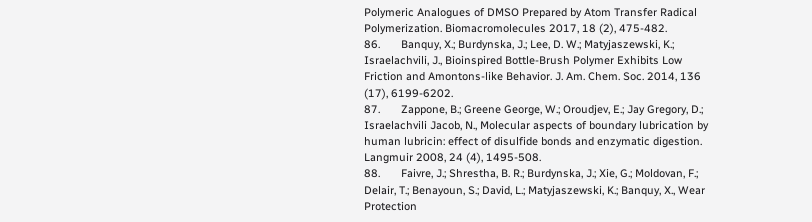Polymeric Analogues of DMSO Prepared by Atom Transfer Radical Polymerization. Biomacromolecules 2017, 18 (2), 475-482.
86.       Banquy, X.; Burdynska, J.; Lee, D. W.; Matyjaszewski, K.; Israelachvili, J., Bioinspired Bottle-Brush Polymer Exhibits Low Friction and Amontons-like Behavior. J. Am. Chem. Soc. 2014, 136 (17), 6199-6202.
87.       Zappone, B.; Greene George, W.; Oroudjev, E.; Jay Gregory, D.; Israelachvili Jacob, N., Molecular aspects of boundary lubrication by human lubricin: effect of disulfide bonds and enzymatic digestion. Langmuir 2008, 24 (4), 1495-508.
88.       Faivre, J.; Shrestha, B. R.; Burdynska, J.; Xie, G.; Moldovan, F.; Delair, T.; Benayoun, S.; David, L.; Matyjaszewski, K.; Banquy, X., Wear Protection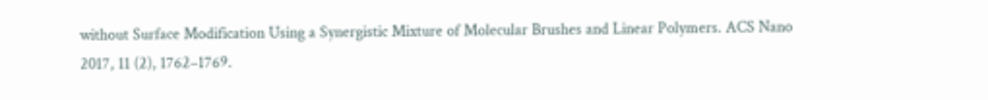without Surface Modification Using a Synergistic Mixture of Molecular Brushes and Linear Polymers. ACS Nano 2017, 11 (2), 1762–1769.